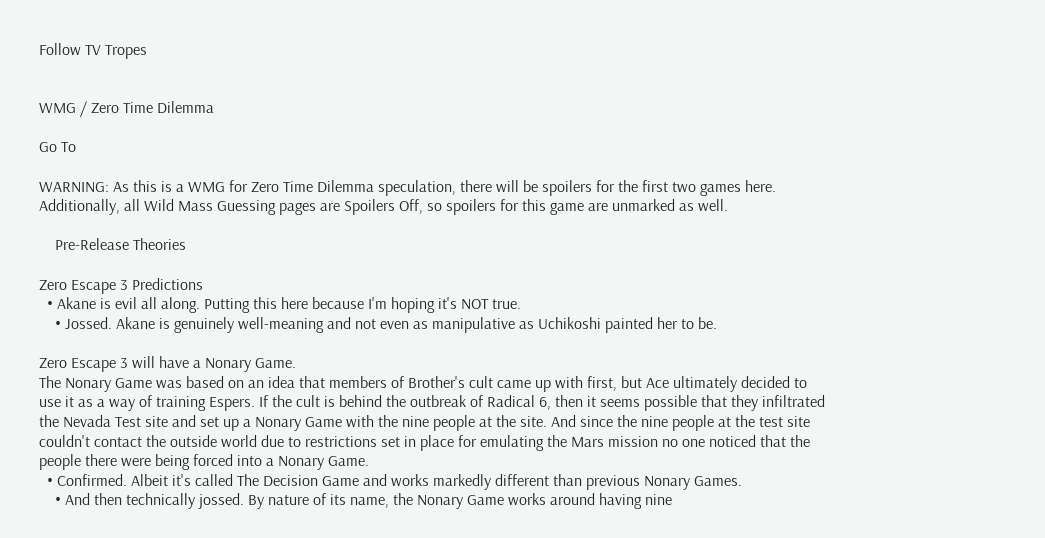Follow TV Tropes


WMG / Zero Time Dilemma

Go To

WARNING: As this is a WMG for Zero Time Dilemma speculation, there will be spoilers for the first two games here. Additionally, all Wild Mass Guessing pages are Spoilers Off, so spoilers for this game are unmarked as well.

    Pre-Release Theories

Zero Escape 3 Predictions
  • Akane is evil all along. Putting this here because I'm hoping it's NOT true.
    • Jossed. Akane is genuinely well-meaning and not even as manipulative as Uchikoshi painted her to be.

Zero Escape 3 will have a Nonary Game.
The Nonary Game was based on an idea that members of Brother's cult came up with first, but Ace ultimately decided to use it as a way of training Espers. If the cult is behind the outbreak of Radical 6, then it seems possible that they infiltrated the Nevada Test site and set up a Nonary Game with the nine people at the site. And since the nine people at the test site couldn't contact the outside world due to restrictions set in place for emulating the Mars mission no one noticed that the people there were being forced into a Nonary Game.
  • Confirmed. Albeit it's called The Decision Game and works markedly different than previous Nonary Games.
    • And then technically jossed. By nature of its name, the Nonary Game works around having nine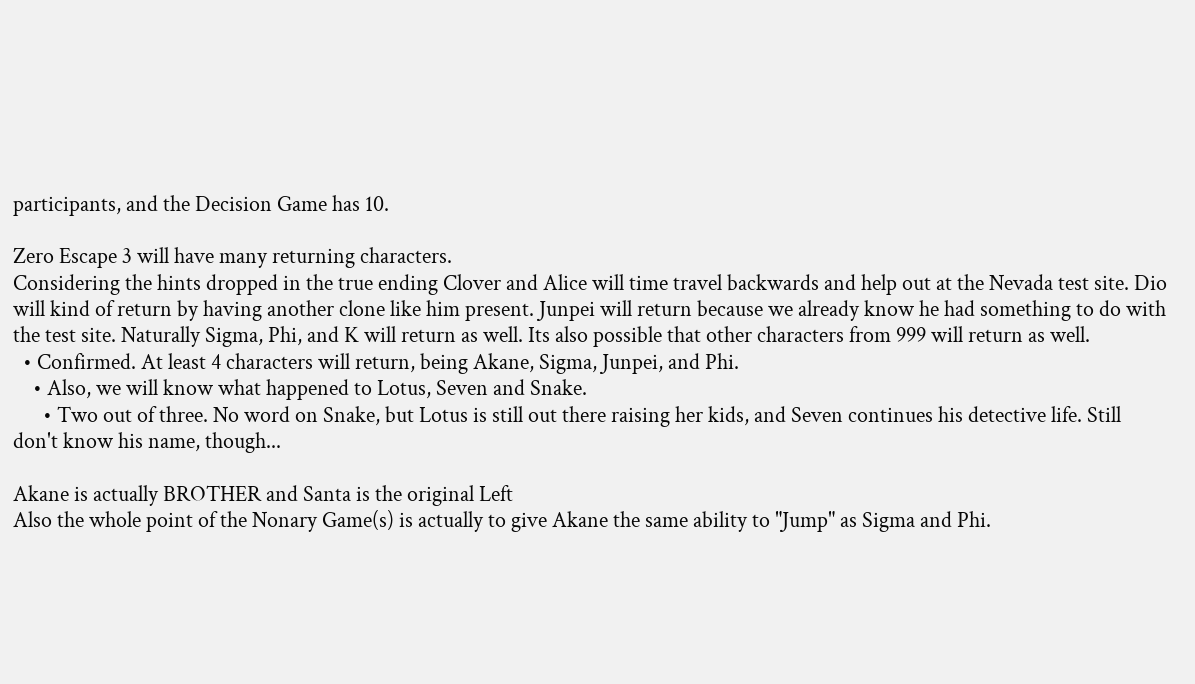participants, and the Decision Game has 10.

Zero Escape 3 will have many returning characters.
Considering the hints dropped in the true ending Clover and Alice will time travel backwards and help out at the Nevada test site. Dio will kind of return by having another clone like him present. Junpei will return because we already know he had something to do with the test site. Naturally Sigma, Phi, and K will return as well. Its also possible that other characters from 999 will return as well.
  • Confirmed. At least 4 characters will return, being Akane, Sigma, Junpei, and Phi.
    • Also, we will know what happened to Lotus, Seven and Snake.
      • Two out of three. No word on Snake, but Lotus is still out there raising her kids, and Seven continues his detective life. Still don't know his name, though...

Akane is actually BROTHER and Santa is the original Left
Also the whole point of the Nonary Game(s) is actually to give Akane the same ability to "Jump" as Sigma and Phi.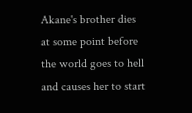Akane's brother dies at some point before the world goes to hell and causes her to start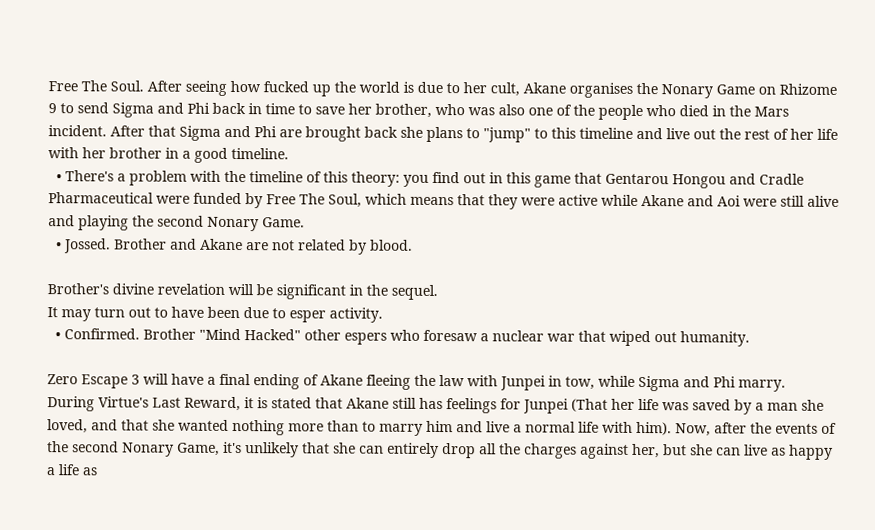Free The Soul. After seeing how fucked up the world is due to her cult, Akane organises the Nonary Game on Rhizome 9 to send Sigma and Phi back in time to save her brother, who was also one of the people who died in the Mars incident. After that Sigma and Phi are brought back she plans to "jump" to this timeline and live out the rest of her life with her brother in a good timeline.
  • There's a problem with the timeline of this theory: you find out in this game that Gentarou Hongou and Cradle Pharmaceutical were funded by Free The Soul, which means that they were active while Akane and Aoi were still alive and playing the second Nonary Game.
  • Jossed. Brother and Akane are not related by blood.

Brother's divine revelation will be significant in the sequel.
It may turn out to have been due to esper activity.
  • Confirmed. Brother "Mind Hacked" other espers who foresaw a nuclear war that wiped out humanity.

Zero Escape 3 will have a final ending of Akane fleeing the law with Junpei in tow, while Sigma and Phi marry.
During Virtue's Last Reward, it is stated that Akane still has feelings for Junpei (That her life was saved by a man she loved, and that she wanted nothing more than to marry him and live a normal life with him). Now, after the events of the second Nonary Game, it's unlikely that she can entirely drop all the charges against her, but she can live as happy a life as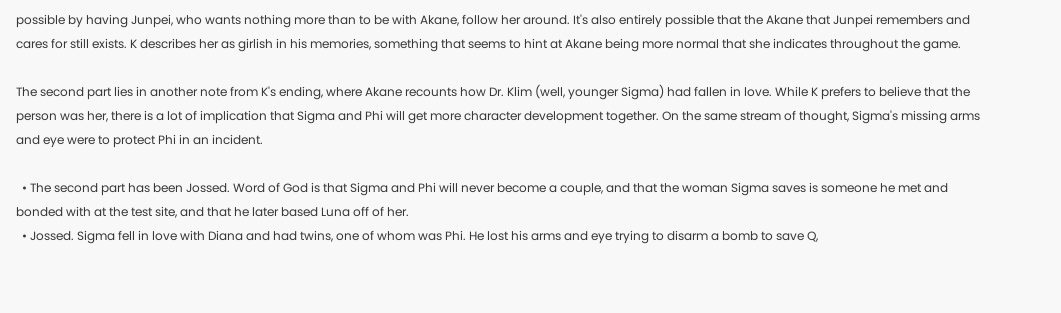possible by having Junpei, who wants nothing more than to be with Akane, follow her around. It's also entirely possible that the Akane that Junpei remembers and cares for still exists. K describes her as girlish in his memories, something that seems to hint at Akane being more normal that she indicates throughout the game.

The second part lies in another note from K's ending, where Akane recounts how Dr. Klim (well, younger Sigma) had fallen in love. While K prefers to believe that the person was her, there is a lot of implication that Sigma and Phi will get more character development together. On the same stream of thought, Sigma's missing arms and eye were to protect Phi in an incident.

  • The second part has been Jossed. Word of God is that Sigma and Phi will never become a couple, and that the woman Sigma saves is someone he met and bonded with at the test site, and that he later based Luna off of her.
  • Jossed. Sigma fell in love with Diana and had twins, one of whom was Phi. He lost his arms and eye trying to disarm a bomb to save Q,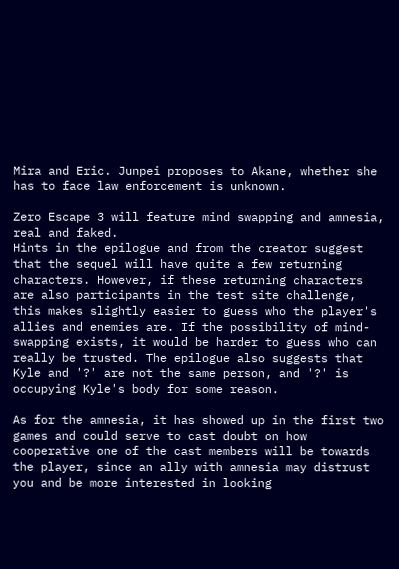Mira and Eric. Junpei proposes to Akane, whether she has to face law enforcement is unknown.

Zero Escape 3 will feature mind swapping and amnesia, real and faked.
Hints in the epilogue and from the creator suggest that the sequel will have quite a few returning characters. However, if these returning characters are also participants in the test site challenge, this makes slightly easier to guess who the player's allies and enemies are. If the possibility of mind-swapping exists, it would be harder to guess who can really be trusted. The epilogue also suggests that Kyle and '?' are not the same person, and '?' is occupying Kyle's body for some reason.

As for the amnesia, it has showed up in the first two games and could serve to cast doubt on how cooperative one of the cast members will be towards the player, since an ally with amnesia may distrust you and be more interested in looking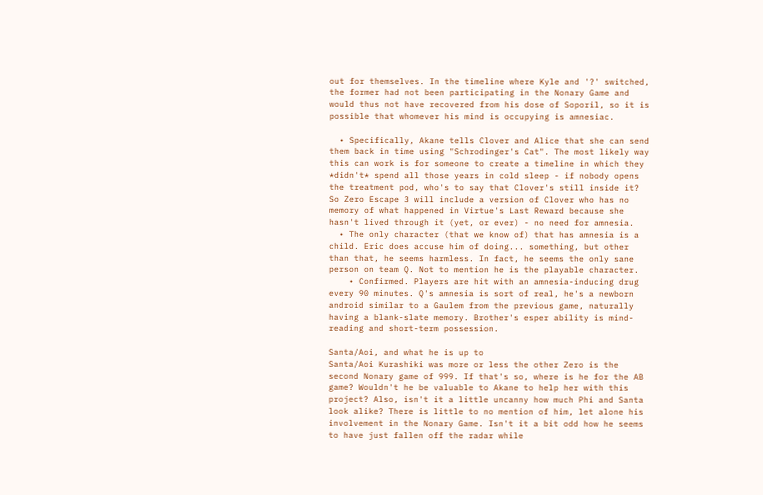out for themselves. In the timeline where Kyle and '?' switched, the former had not been participating in the Nonary Game and would thus not have recovered from his dose of Soporil, so it is possible that whomever his mind is occupying is amnesiac.

  • Specifically, Akane tells Clover and Alice that she can send them back in time using "Schrodinger's Cat". The most likely way this can work is for someone to create a timeline in which they *didn't* spend all those years in cold sleep - if nobody opens the treatment pod, who's to say that Clover's still inside it? So Zero Escape 3 will include a version of Clover who has no memory of what happened in Virtue's Last Reward because she hasn't lived through it (yet, or ever) - no need for amnesia.
  • The only character (that we know of) that has amnesia is a child. Eric does accuse him of doing... something, but other than that, he seems harmless. In fact, he seems the only sane person on team Q. Not to mention he is the playable character.
    • Confirmed. Players are hit with an amnesia-inducing drug every 90 minutes. Q's amnesia is sort of real, he's a newborn android similar to a Gaulem from the previous game, naturally having a blank-slate memory. Brother's esper ability is mind-reading and short-term possession.

Santa/Aoi, and what he is up to
Santa/Aoi Kurashiki was more or less the other Zero is the second Nonary game of 999. If that's so, where is he for the AB game? Wouldn't he be valuable to Akane to help her with this project? Also, isn't it a little uncanny how much Phi and Santa look alike? There is little to no mention of him, let alone his involvement in the Nonary Game. Isn't it a bit odd how he seems to have just fallen off the radar while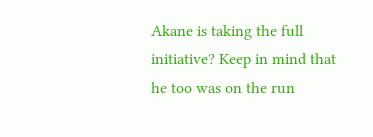Akane is taking the full initiative? Keep in mind that he too was on the run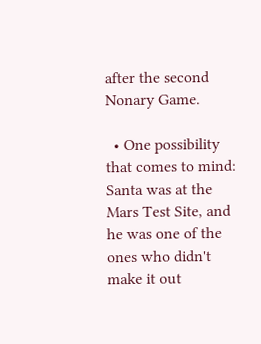after the second Nonary Game.

  • One possibility that comes to mind: Santa was at the Mars Test Site, and he was one of the ones who didn't make it out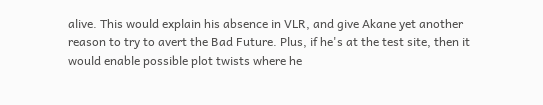alive. This would explain his absence in VLR, and give Akane yet another reason to try to avert the Bad Future. Plus, if he's at the test site, then it would enable possible plot twists where he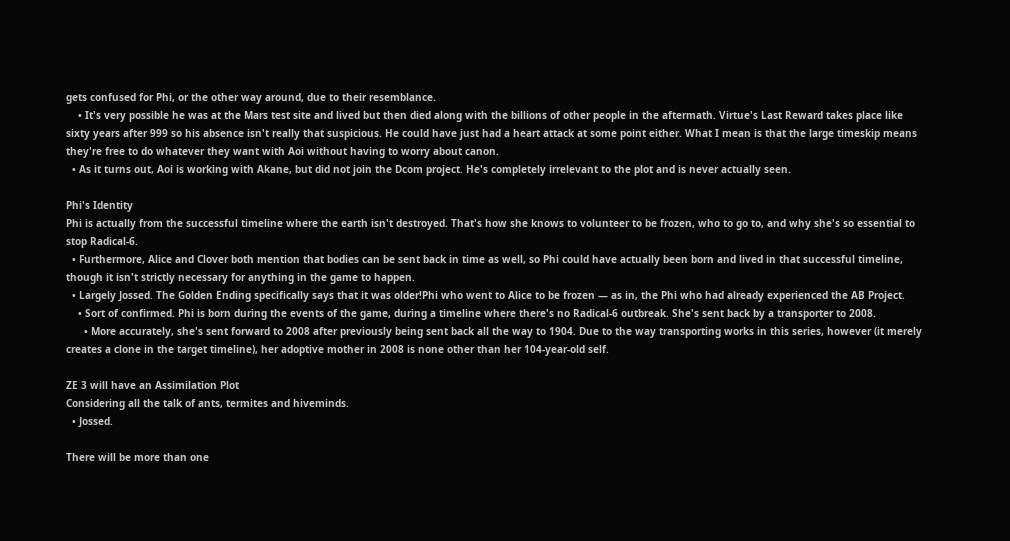gets confused for Phi, or the other way around, due to their resemblance.
    • It's very possible he was at the Mars test site and lived but then died along with the billions of other people in the aftermath. Virtue's Last Reward takes place like sixty years after 999 so his absence isn't really that suspicious. He could have just had a heart attack at some point either. What I mean is that the large timeskip means they're free to do whatever they want with Aoi without having to worry about canon.
  • As it turns out, Aoi is working with Akane, but did not join the Dcom project. He's completely irrelevant to the plot and is never actually seen.

Phi's Identity
Phi is actually from the successful timeline where the earth isn't destroyed. That's how she knows to volunteer to be frozen, who to go to, and why she's so essential to stop Radical-6.
  • Furthermore, Alice and Clover both mention that bodies can be sent back in time as well, so Phi could have actually been born and lived in that successful timeline, though it isn't strictly necessary for anything in the game to happen.
  • Largely Jossed. The Golden Ending specifically says that it was older!Phi who went to Alice to be frozen — as in, the Phi who had already experienced the AB Project.
    • Sort of confirmed. Phi is born during the events of the game, during a timeline where there's no Radical-6 outbreak. She's sent back by a transporter to 2008.
      • More accurately, she's sent forward to 2008 after previously being sent back all the way to 1904. Due to the way transporting works in this series, however (it merely creates a clone in the target timeline), her adoptive mother in 2008 is none other than her 104-year-old self.

ZE 3 will have an Assimilation Plot
Considering all the talk of ants, termites and hiveminds.
  • Jossed.

There will be more than one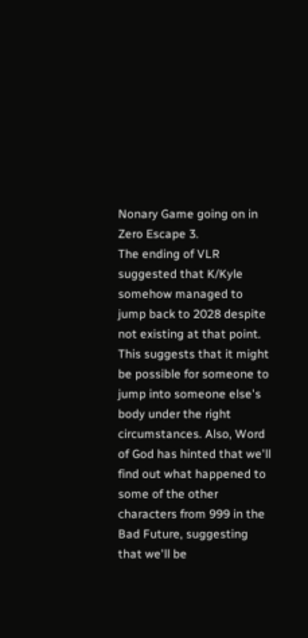Nonary Game going on in Zero Escape 3.
The ending of VLR suggested that K/Kyle somehow managed to jump back to 2028 despite not existing at that point. This suggests that it might be possible for someone to jump into someone else's body under the right circumstances. Also, Word of God has hinted that we'll find out what happened to some of the other characters from 999 in the Bad Future, suggesting that we'll be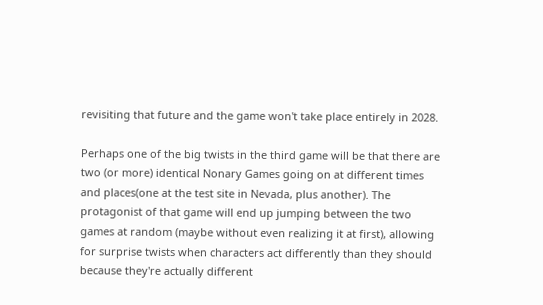revisiting that future and the game won't take place entirely in 2028.

Perhaps one of the big twists in the third game will be that there are two (or more) identical Nonary Games going on at different times and places(one at the test site in Nevada, plus another). The protagonist of that game will end up jumping between the two games at random (maybe without even realizing it at first), allowing for surprise twists when characters act differently than they should because they're actually different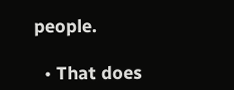people.

  • That does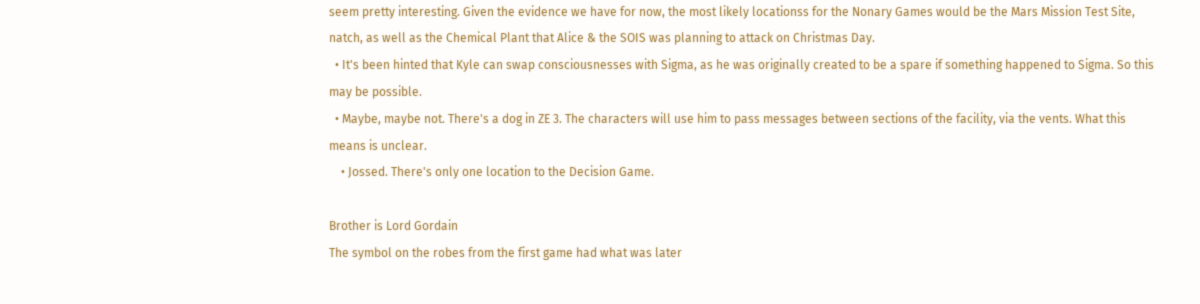seem pretty interesting. Given the evidence we have for now, the most likely locationss for the Nonary Games would be the Mars Mission Test Site, natch, as well as the Chemical Plant that Alice & the SOIS was planning to attack on Christmas Day.
  • It's been hinted that Kyle can swap consciousnesses with Sigma, as he was originally created to be a spare if something happened to Sigma. So this may be possible.
  • Maybe, maybe not. There's a dog in ZE 3. The characters will use him to pass messages between sections of the facility, via the vents. What this means is unclear.
    • Jossed. There's only one location to the Decision Game.

Brother is Lord Gordain
The symbol on the robes from the first game had what was later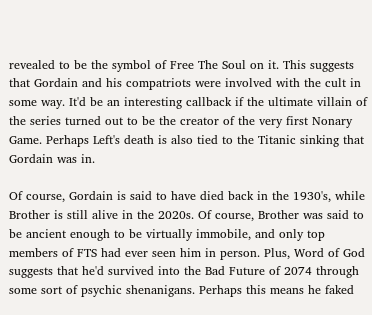revealed to be the symbol of Free The Soul on it. This suggests that Gordain and his compatriots were involved with the cult in some way. It'd be an interesting callback if the ultimate villain of the series turned out to be the creator of the very first Nonary Game. Perhaps Left's death is also tied to the Titanic sinking that Gordain was in.

Of course, Gordain is said to have died back in the 1930's, while Brother is still alive in the 2020s. Of course, Brother was said to be ancient enough to be virtually immobile, and only top members of FTS had ever seen him in person. Plus, Word of God suggests that he'd survived into the Bad Future of 2074 through some sort of psychic shenanigans. Perhaps this means he faked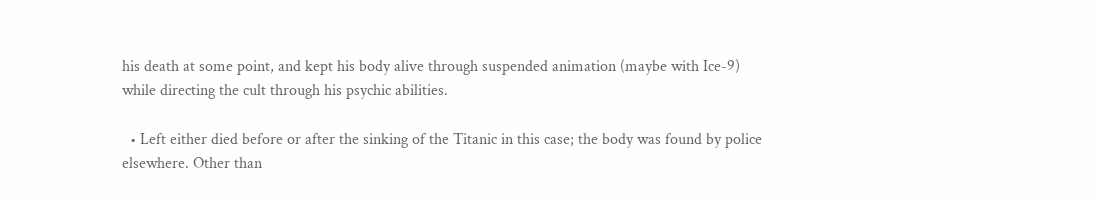his death at some point, and kept his body alive through suspended animation (maybe with Ice-9) while directing the cult through his psychic abilities.

  • Left either died before or after the sinking of the Titanic in this case; the body was found by police elsewhere. Other than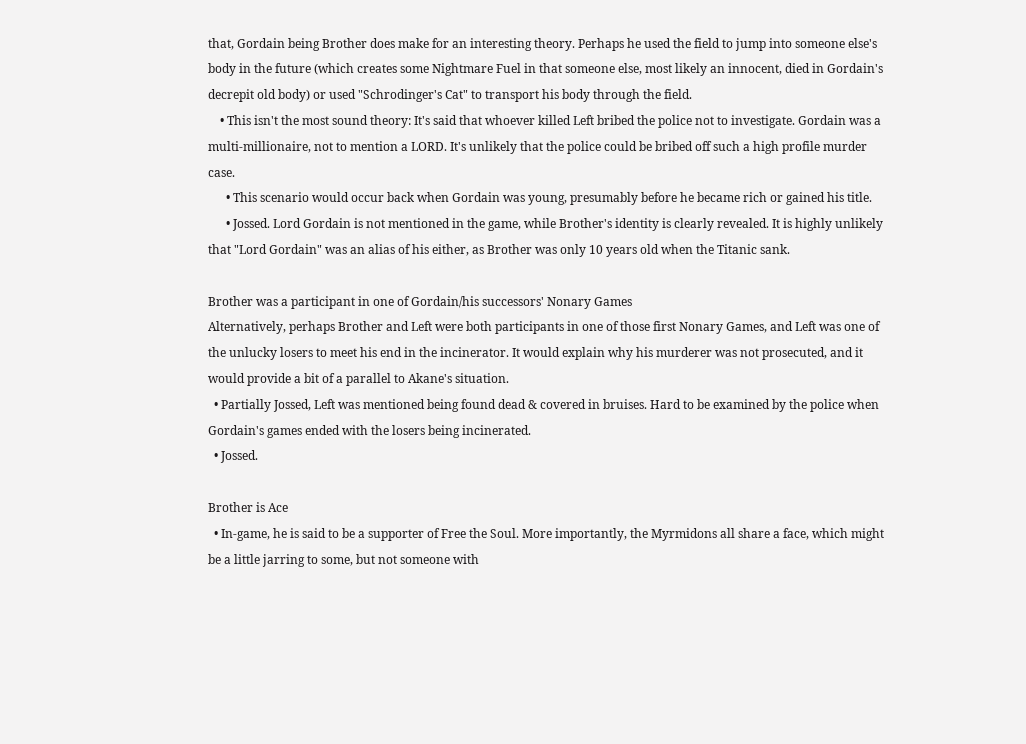that, Gordain being Brother does make for an interesting theory. Perhaps he used the field to jump into someone else's body in the future (which creates some Nightmare Fuel in that someone else, most likely an innocent, died in Gordain's decrepit old body) or used "Schrodinger's Cat" to transport his body through the field.
    • This isn't the most sound theory: It's said that whoever killed Left bribed the police not to investigate. Gordain was a multi-millionaire, not to mention a LORD. It's unlikely that the police could be bribed off such a high profile murder case.
      • This scenario would occur back when Gordain was young, presumably before he became rich or gained his title.
      • Jossed. Lord Gordain is not mentioned in the game, while Brother's identity is clearly revealed. It is highly unlikely that "Lord Gordain" was an alias of his either, as Brother was only 10 years old when the Titanic sank.

Brother was a participant in one of Gordain/his successors' Nonary Games
Alternatively, perhaps Brother and Left were both participants in one of those first Nonary Games, and Left was one of the unlucky losers to meet his end in the incinerator. It would explain why his murderer was not prosecuted, and it would provide a bit of a parallel to Akane's situation.
  • Partially Jossed, Left was mentioned being found dead & covered in bruises. Hard to be examined by the police when Gordain's games ended with the losers being incinerated.
  • Jossed.

Brother is Ace
  • In-game, he is said to be a supporter of Free the Soul. More importantly, the Myrmidons all share a face, which might be a little jarring to some, but not someone with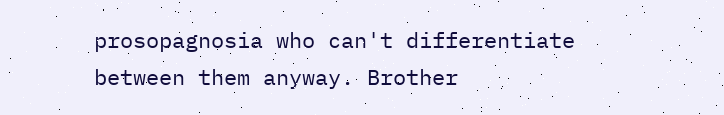prosopagnosia who can't differentiate between them anyway. Brother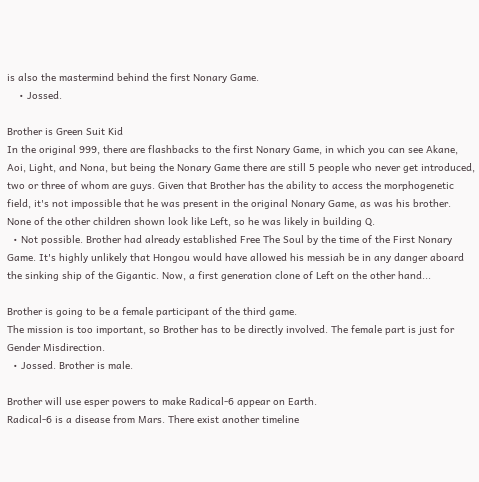is also the mastermind behind the first Nonary Game.
    • Jossed.

Brother is Green Suit Kid
In the original 999, there are flashbacks to the first Nonary Game, in which you can see Akane, Aoi, Light, and Nona, but being the Nonary Game there are still 5 people who never get introduced, two or three of whom are guys. Given that Brother has the ability to access the morphogenetic field, it's not impossible that he was present in the original Nonary Game, as was his brother. None of the other children shown look like Left, so he was likely in building Q.
  • Not possible. Brother had already established Free The Soul by the time of the First Nonary Game. It's highly unlikely that Hongou would have allowed his messiah be in any danger aboard the sinking ship of the Gigantic. Now, a first generation clone of Left on the other hand...

Brother is going to be a female participant of the third game.
The mission is too important, so Brother has to be directly involved. The female part is just for Gender Misdirection.
  • Jossed. Brother is male.

Brother will use esper powers to make Radical-6 appear on Earth.
Radical-6 is a disease from Mars. There exist another timeline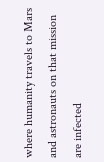where humanity travels to Mars and astronauts on that mission are infected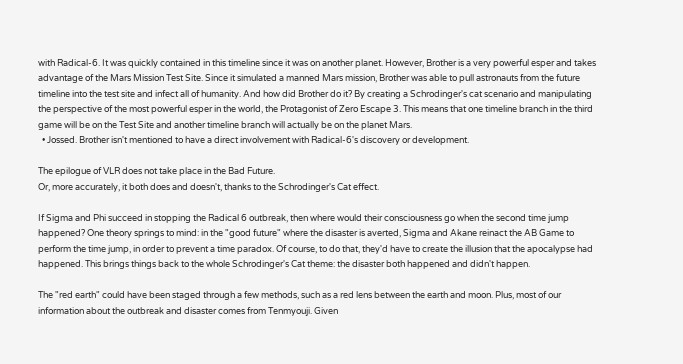with Radical-6. It was quickly contained in this timeline since it was on another planet. However, Brother is a very powerful esper and takes advantage of the Mars Mission Test Site. Since it simulated a manned Mars mission, Brother was able to pull astronauts from the future timeline into the test site and infect all of humanity. And how did Brother do it? By creating a Schrodinger's cat scenario and manipulating the perspective of the most powerful esper in the world, the Protagonist of Zero Escape 3. This means that one timeline branch in the third game will be on the Test Site and another timeline branch will actually be on the planet Mars.
  • Jossed. Brother isn't mentioned to have a direct involvement with Radical-6's discovery or development.

The epilogue of VLR does not take place in the Bad Future.
Or, more accurately, it both does and doesn't, thanks to the Schrodinger's Cat effect.

If Sigma and Phi succeed in stopping the Radical 6 outbreak, then where would their consciousness go when the second time jump happened? One theory springs to mind: in the "good future" where the disaster is averted, Sigma and Akane reinact the AB Game to perform the time jump, in order to prevent a time paradox. Of course, to do that, they'd have to create the illusion that the apocalypse had happened. This brings things back to the whole Schrodinger's Cat theme: the disaster both happened and didn't happen.

The "red earth" could have been staged through a few methods, such as a red lens between the earth and moon. Plus, most of our information about the outbreak and disaster comes from Tenmyouji. Given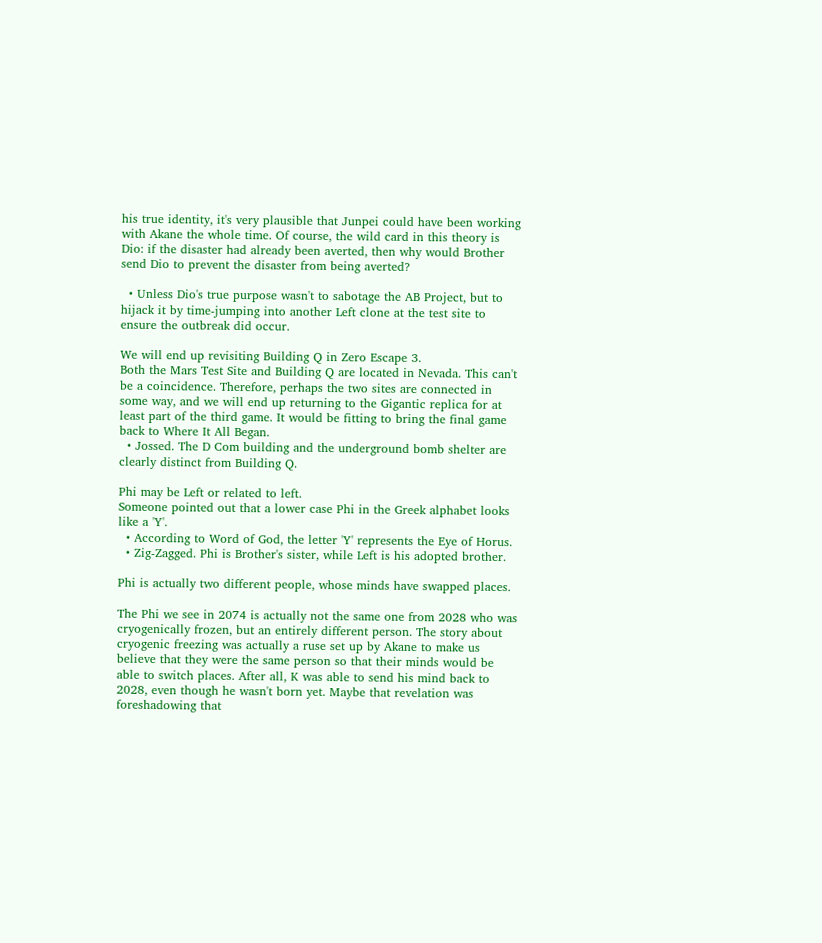his true identity, it's very plausible that Junpei could have been working with Akane the whole time. Of course, the wild card in this theory is Dio: if the disaster had already been averted, then why would Brother send Dio to prevent the disaster from being averted?

  • Unless Dio's true purpose wasn't to sabotage the AB Project, but to hijack it by time-jumping into another Left clone at the test site to ensure the outbreak did occur.

We will end up revisiting Building Q in Zero Escape 3.
Both the Mars Test Site and Building Q are located in Nevada. This can't be a coincidence. Therefore, perhaps the two sites are connected in some way, and we will end up returning to the Gigantic replica for at least part of the third game. It would be fitting to bring the final game back to Where It All Began.
  • Jossed. The D Com building and the underground bomb shelter are clearly distinct from Building Q.

Phi may be Left or related to left.
Someone pointed out that a lower case Phi in the Greek alphabet looks like a 'Y'.
  • According to Word of God, the letter 'Y' represents the Eye of Horus.
  • Zig-Zagged. Phi is Brother's sister, while Left is his adopted brother.

Phi is actually two different people, whose minds have swapped places.

The Phi we see in 2074 is actually not the same one from 2028 who was cryogenically frozen, but an entirely different person. The story about cryogenic freezing was actually a ruse set up by Akane to make us believe that they were the same person so that their minds would be able to switch places. After all, K was able to send his mind back to 2028, even though he wasn't born yet. Maybe that revelation was foreshadowing that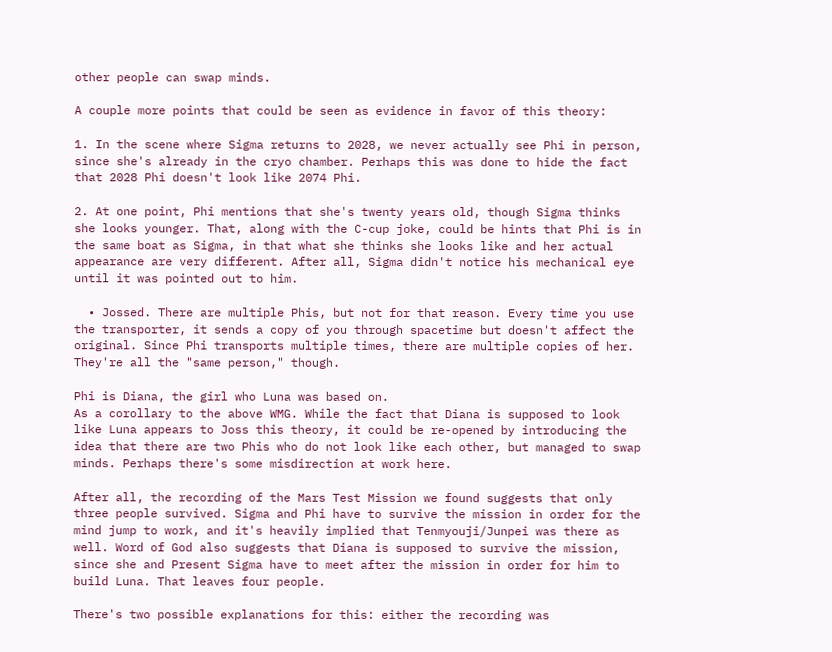other people can swap minds.

A couple more points that could be seen as evidence in favor of this theory:

1. In the scene where Sigma returns to 2028, we never actually see Phi in person, since she's already in the cryo chamber. Perhaps this was done to hide the fact that 2028 Phi doesn't look like 2074 Phi.

2. At one point, Phi mentions that she's twenty years old, though Sigma thinks she looks younger. That, along with the C-cup joke, could be hints that Phi is in the same boat as Sigma, in that what she thinks she looks like and her actual appearance are very different. After all, Sigma didn't notice his mechanical eye until it was pointed out to him.

  • Jossed. There are multiple Phis, but not for that reason. Every time you use the transporter, it sends a copy of you through spacetime but doesn't affect the original. Since Phi transports multiple times, there are multiple copies of her. They're all the "same person," though.

Phi is Diana, the girl who Luna was based on.
As a corollary to the above WMG. While the fact that Diana is supposed to look like Luna appears to Joss this theory, it could be re-opened by introducing the idea that there are two Phis who do not look like each other, but managed to swap minds. Perhaps there's some misdirection at work here.

After all, the recording of the Mars Test Mission we found suggests that only three people survived. Sigma and Phi have to survive the mission in order for the mind jump to work, and it's heavily implied that Tenmyouji/Junpei was there as well. Word of God also suggests that Diana is supposed to survive the mission, since she and Present Sigma have to meet after the mission in order for him to build Luna. That leaves four people.

There's two possible explanations for this: either the recording was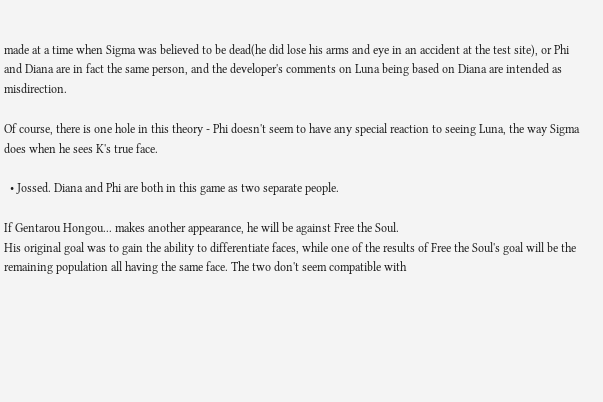made at a time when Sigma was believed to be dead(he did lose his arms and eye in an accident at the test site), or Phi and Diana are in fact the same person, and the developer's comments on Luna being based on Diana are intended as misdirection.

Of course, there is one hole in this theory - Phi doesn't seem to have any special reaction to seeing Luna, the way Sigma does when he sees K's true face.

  • Jossed. Diana and Phi are both in this game as two separate people.

If Gentarou Hongou... makes another appearance, he will be against Free the Soul.
His original goal was to gain the ability to differentiate faces, while one of the results of Free the Soul's goal will be the remaining population all having the same face. The two don't seem compatible with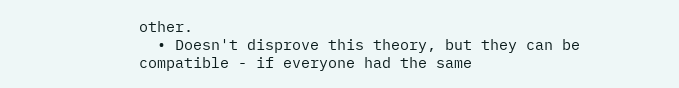other.
  • Doesn't disprove this theory, but they can be compatible - if everyone had the same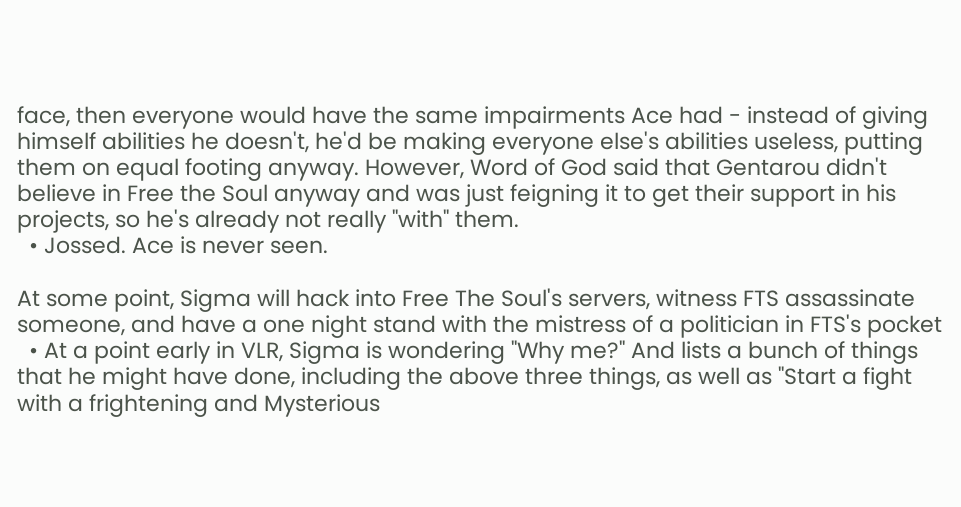face, then everyone would have the same impairments Ace had - instead of giving himself abilities he doesn't, he'd be making everyone else's abilities useless, putting them on equal footing anyway. However, Word of God said that Gentarou didn't believe in Free the Soul anyway and was just feigning it to get their support in his projects, so he's already not really "with" them.
  • Jossed. Ace is never seen.

At some point, Sigma will hack into Free The Soul's servers, witness FTS assassinate someone, and have a one night stand with the mistress of a politician in FTS's pocket
  • At a point early in VLR, Sigma is wondering "Why me?" And lists a bunch of things that he might have done, including the above three things, as well as "Start a fight with a frightening and Mysterious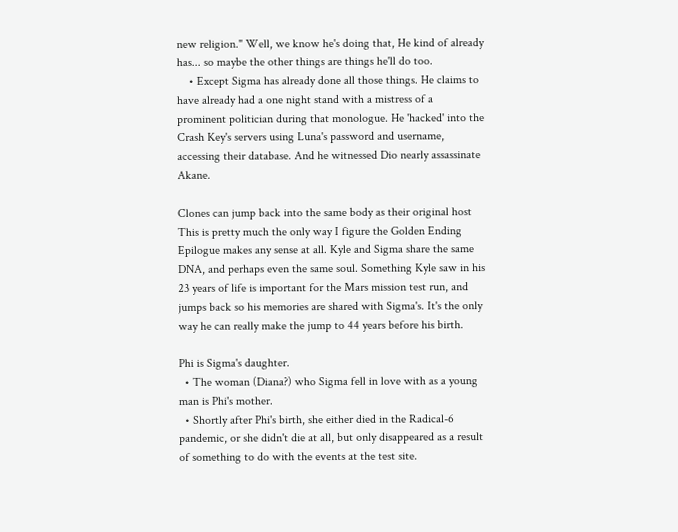new religion." Well, we know he's doing that, He kind of already has... so maybe the other things are things he'll do too.
    • Except Sigma has already done all those things. He claims to have already had a one night stand with a mistress of a prominent politician during that monologue. He 'hacked' into the Crash Key's servers using Luna's password and username, accessing their database. And he witnessed Dio nearly assassinate Akane.

Clones can jump back into the same body as their original host
This is pretty much the only way I figure the Golden Ending Epilogue makes any sense at all. Kyle and Sigma share the same DNA, and perhaps even the same soul. Something Kyle saw in his 23 years of life is important for the Mars mission test run, and jumps back so his memories are shared with Sigma's. It's the only way he can really make the jump to 44 years before his birth.

Phi is Sigma's daughter.
  • The woman (Diana?) who Sigma fell in love with as a young man is Phi's mother.
  • Shortly after Phi's birth, she either died in the Radical-6 pandemic, or she didn't die at all, but only disappeared as a result of something to do with the events at the test site.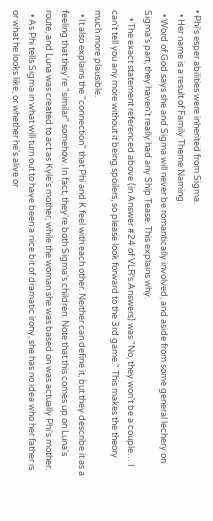• Phi's esper abilities were inherited from Sigma.
  • Her name is a result of Family Theme Naming.
  • Word of God says she and Sigma will never be romantically involved, and aside from some general lechery on Sigma's part, they haven't really had any Ship Tease. This explains why.
    • The exact statement referenced above (in Answer #24 of VLR's Answers) was "No, they won't be a couple… I can't tell you any more without it being spoilers, so please look forward to the 3rd game." This makes the theory much more plausible.
  • It also explains the "connection" that Phi and K feel with each other. Neither can define it, but they describe it as a feeling that they're "similar" somehow. In fact, they're both Sigma's children. Note that this comes up on Luna's route, and Luna was created to act as Kyle's mother, while the woman she was based on was actually Phi's mother.
  • As Phi tells Sigma in what will turn out to have been a nice bit of dramatic irony, she has no idea who her father is or what he looks like, or whether he's alive or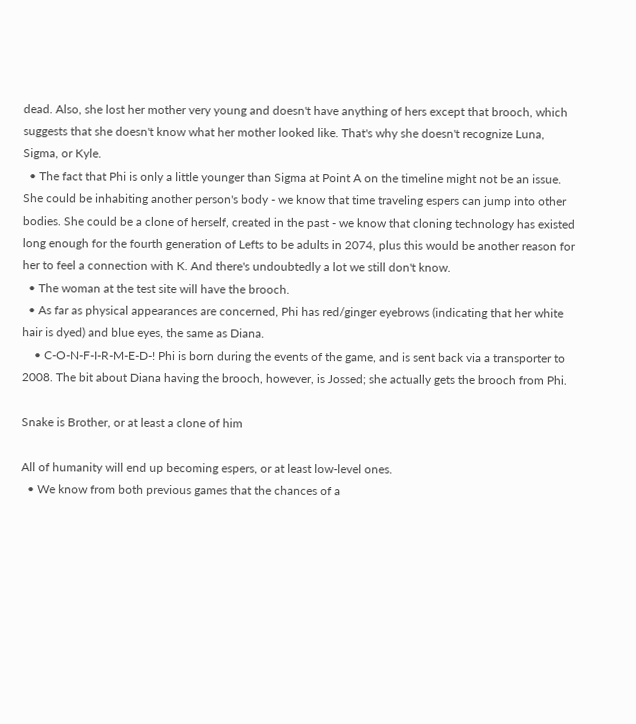dead. Also, she lost her mother very young and doesn't have anything of hers except that brooch, which suggests that she doesn't know what her mother looked like. That's why she doesn't recognize Luna, Sigma, or Kyle.
  • The fact that Phi is only a little younger than Sigma at Point A on the timeline might not be an issue. She could be inhabiting another person's body - we know that time traveling espers can jump into other bodies. She could be a clone of herself, created in the past - we know that cloning technology has existed long enough for the fourth generation of Lefts to be adults in 2074, plus this would be another reason for her to feel a connection with K. And there's undoubtedly a lot we still don't know.
  • The woman at the test site will have the brooch.
  • As far as physical appearances are concerned, Phi has red/ginger eyebrows (indicating that her white hair is dyed) and blue eyes, the same as Diana.
    • C-O-N-F-I-R-M-E-D-! Phi is born during the events of the game, and is sent back via a transporter to 2008. The bit about Diana having the brooch, however, is Jossed; she actually gets the brooch from Phi.

Snake is Brother, or at least a clone of him

All of humanity will end up becoming espers, or at least low-level ones.
  • We know from both previous games that the chances of a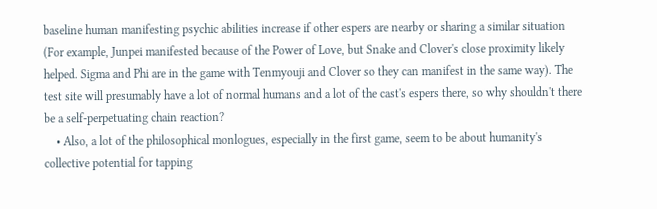baseline human manifesting psychic abilities increase if other espers are nearby or sharing a similar situation (For example, Junpei manifested because of the Power of Love, but Snake and Clover's close proximity likely helped. Sigma and Phi are in the game with Tenmyouji and Clover so they can manifest in the same way). The test site will presumably have a lot of normal humans and a lot of the cast's espers there, so why shouldn't there be a self-perpetuating chain reaction?
    • Also, a lot of the philosophical monlogues, especially in the first game, seem to be about humanity's collective potential for tapping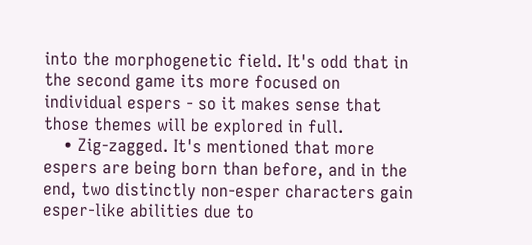into the morphogenetic field. It's odd that in the second game its more focused on individual espers - so it makes sense that those themes will be explored in full.
    • Zig-zagged. It's mentioned that more espers are being born than before, and in the end, two distinctly non-esper characters gain esper-like abilities due to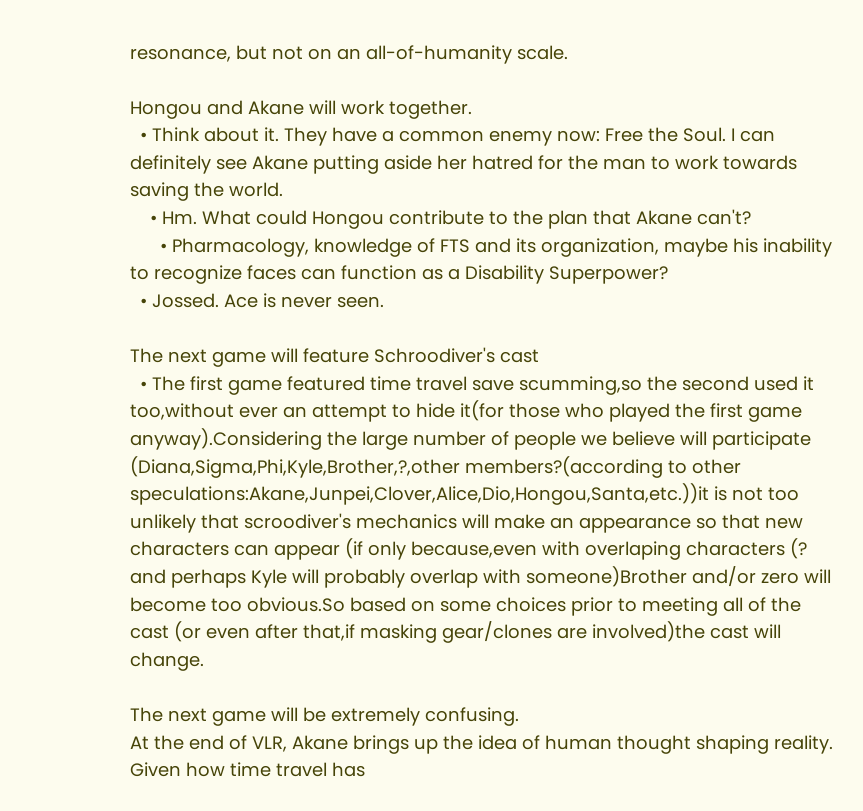resonance, but not on an all-of-humanity scale.

Hongou and Akane will work together.
  • Think about it. They have a common enemy now: Free the Soul. I can definitely see Akane putting aside her hatred for the man to work towards saving the world.
    • Hm. What could Hongou contribute to the plan that Akane can't?
      • Pharmacology, knowledge of FTS and its organization, maybe his inability to recognize faces can function as a Disability Superpower?
  • Jossed. Ace is never seen.

The next game will feature Schroodiver's cast
  • The first game featured time travel save scumming,so the second used it too,without ever an attempt to hide it(for those who played the first game anyway).Considering the large number of people we believe will participate (Diana,Sigma,Phi,Kyle,Brother,?,other members?(according to other speculations:Akane,Junpei,Clover,Alice,Dio,Hongou,Santa,etc.))it is not too unlikely that scroodiver's mechanics will make an appearance so that new characters can appear (if only because,even with overlaping characters (? and perhaps Kyle will probably overlap with someone)Brother and/or zero will become too obvious.So based on some choices prior to meeting all of the cast (or even after that,if masking gear/clones are involved)the cast will change.

The next game will be extremely confusing.
At the end of VLR, Akane brings up the idea of human thought shaping reality. Given how time travel has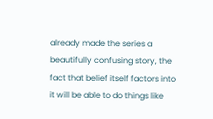already made the series a beautifully confusing story, the fact that belief itself factors into it will be able to do things like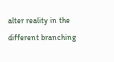alter reality in the different branching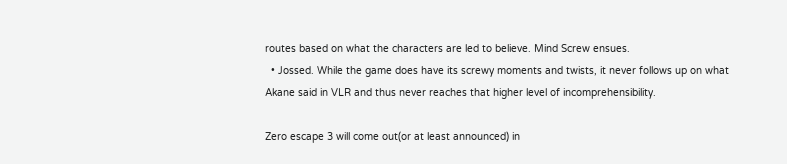routes based on what the characters are led to believe. Mind Screw ensues.
  • Jossed. While the game does have its screwy moments and twists, it never follows up on what Akane said in VLR and thus never reaches that higher level of incomprehensibility.

Zero escape 3 will come out(or at least announced) in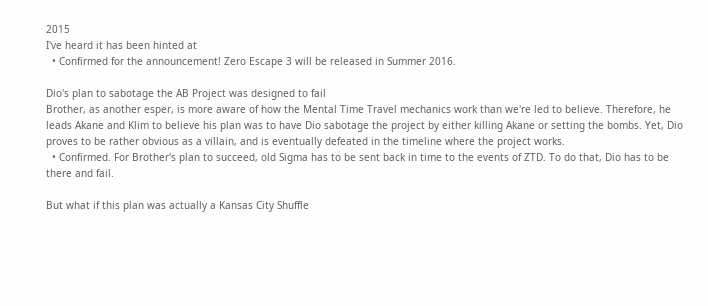2015
I've heard it has been hinted at
  • Confirmed for the announcement! Zero Escape 3 will be released in Summer 2016.

Dio's plan to sabotage the AB Project was designed to fail
Brother, as another esper, is more aware of how the Mental Time Travel mechanics work than we're led to believe. Therefore, he leads Akane and Klim to believe his plan was to have Dio sabotage the project by either killing Akane or setting the bombs. Yet, Dio proves to be rather obvious as a villain, and is eventually defeated in the timeline where the project works.
  • Confirmed. For Brother's plan to succeed, old Sigma has to be sent back in time to the events of ZTD. To do that, Dio has to be there and fail.

But what if this plan was actually a Kansas City Shuffle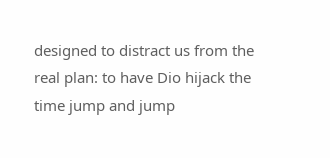designed to distract us from the real plan: to have Dio hijack the time jump and jump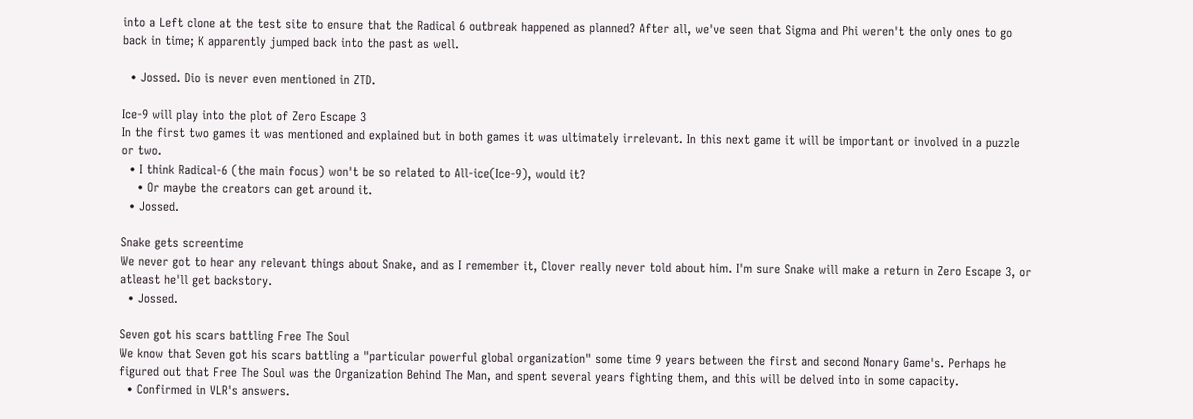into a Left clone at the test site to ensure that the Radical 6 outbreak happened as planned? After all, we've seen that Sigma and Phi weren't the only ones to go back in time; K apparently jumped back into the past as well.

  • Jossed. Dio is never even mentioned in ZTD.

Ice-9 will play into the plot of Zero Escape 3
In the first two games it was mentioned and explained but in both games it was ultimately irrelevant. In this next game it will be important or involved in a puzzle or two.
  • I think Radical-6 (the main focus) won't be so related to All-ice(Ice-9), would it?
    • Or maybe the creators can get around it.
  • Jossed.

Snake gets screentime
We never got to hear any relevant things about Snake, and as I remember it, Clover really never told about him. I'm sure Snake will make a return in Zero Escape 3, or atleast he'll get backstory.
  • Jossed.

Seven got his scars battling Free The Soul
We know that Seven got his scars battling a "particular powerful global organization" some time 9 years between the first and second Nonary Game's. Perhaps he figured out that Free The Soul was the Organization Behind The Man, and spent several years fighting them, and this will be delved into in some capacity.
  • Confirmed in VLR's answers.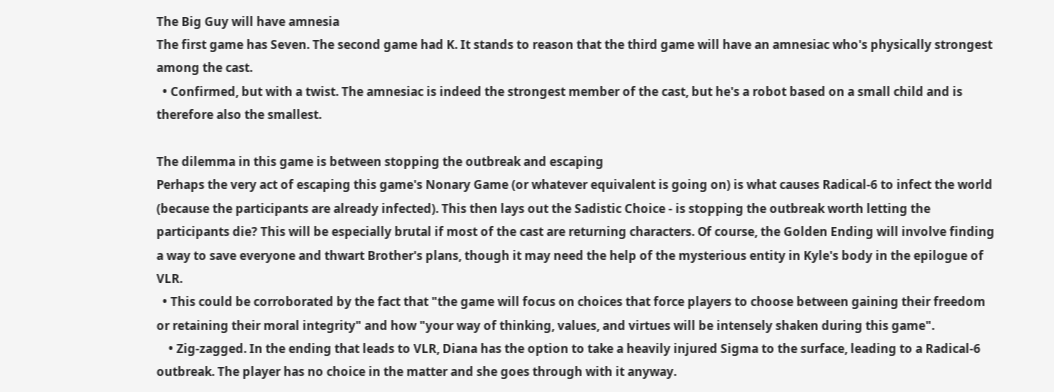The Big Guy will have amnesia
The first game has Seven. The second game had K. It stands to reason that the third game will have an amnesiac who's physically strongest among the cast.
  • Confirmed, but with a twist. The amnesiac is indeed the strongest member of the cast, but he's a robot based on a small child and is therefore also the smallest.

The dilemma in this game is between stopping the outbreak and escaping
Perhaps the very act of escaping this game's Nonary Game (or whatever equivalent is going on) is what causes Radical-6 to infect the world (because the participants are already infected). This then lays out the Sadistic Choice - is stopping the outbreak worth letting the participants die? This will be especially brutal if most of the cast are returning characters. Of course, the Golden Ending will involve finding a way to save everyone and thwart Brother's plans, though it may need the help of the mysterious entity in Kyle's body in the epilogue of VLR.
  • This could be corroborated by the fact that "the game will focus on choices that force players to choose between gaining their freedom or retaining their moral integrity" and how "your way of thinking, values, and virtues will be intensely shaken during this game".
    • Zig-zagged. In the ending that leads to VLR, Diana has the option to take a heavily injured Sigma to the surface, leading to a Radical-6 outbreak. The player has no choice in the matter and she goes through with it anyway.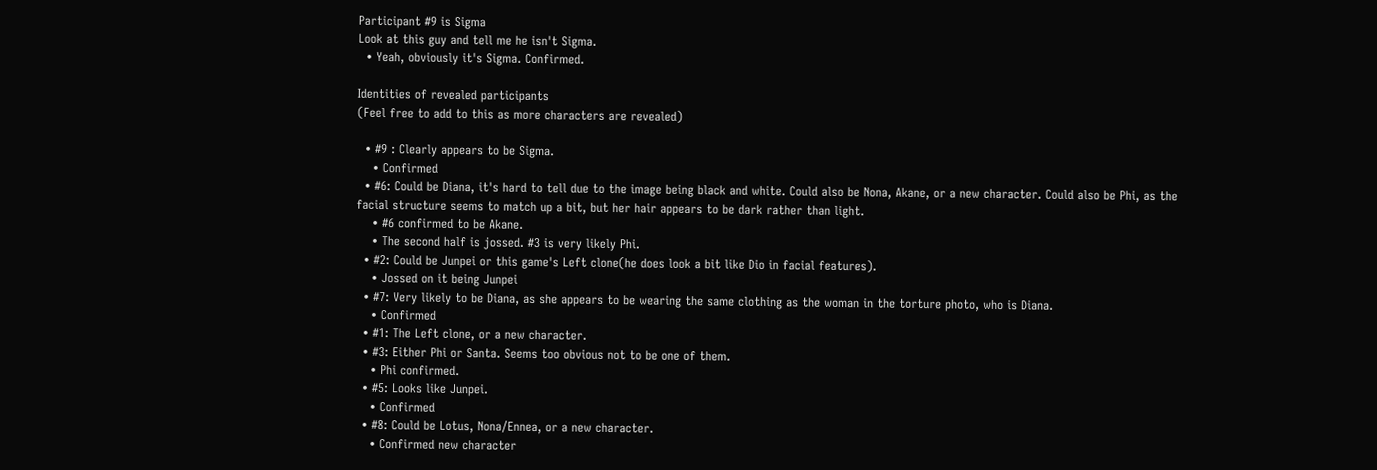Participant #9 is Sigma
Look at this guy and tell me he isn't Sigma.
  • Yeah, obviously it's Sigma. Confirmed.

Identities of revealed participants
(Feel free to add to this as more characters are revealed)

  • #9 : Clearly appears to be Sigma.
    • Confirmed
  • #6: Could be Diana, it's hard to tell due to the image being black and white. Could also be Nona, Akane, or a new character. Could also be Phi, as the facial structure seems to match up a bit, but her hair appears to be dark rather than light.
    • #6 confirmed to be Akane.
    • The second half is jossed. #3 is very likely Phi.
  • #2: Could be Junpei or this game's Left clone(he does look a bit like Dio in facial features).
    • Jossed on it being Junpei
  • #7: Very likely to be Diana, as she appears to be wearing the same clothing as the woman in the torture photo, who is Diana.
    • Confirmed
  • #1: The Left clone, or a new character.
  • #3: Either Phi or Santa. Seems too obvious not to be one of them.
    • Phi confirmed.
  • #5: Looks like Junpei.
    • Confirmed
  • #8: Could be Lotus, Nona/Ennea, or a new character.
    • Confirmed new character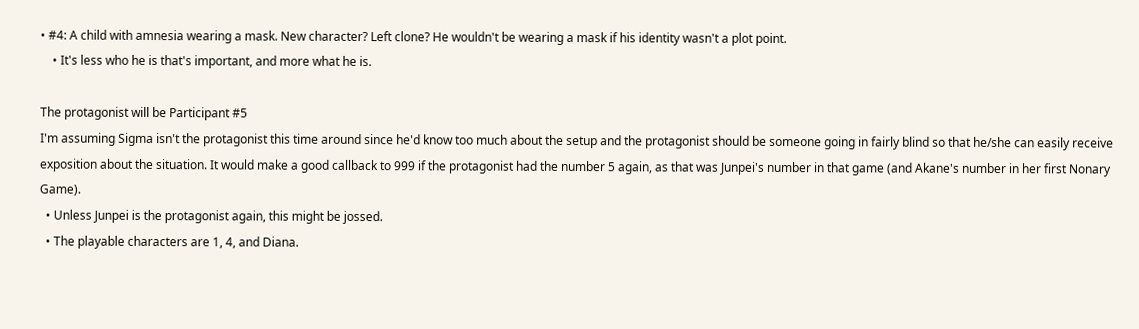• #4: A child with amnesia wearing a mask. New character? Left clone? He wouldn't be wearing a mask if his identity wasn't a plot point.
    • It's less who he is that's important, and more what he is.

The protagonist will be Participant #5
I'm assuming Sigma isn't the protagonist this time around since he'd know too much about the setup and the protagonist should be someone going in fairly blind so that he/she can easily receive exposition about the situation. It would make a good callback to 999 if the protagonist had the number 5 again, as that was Junpei's number in that game (and Akane's number in her first Nonary Game).
  • Unless Junpei is the protagonist again, this might be jossed.
  • The playable characters are 1, 4, and Diana.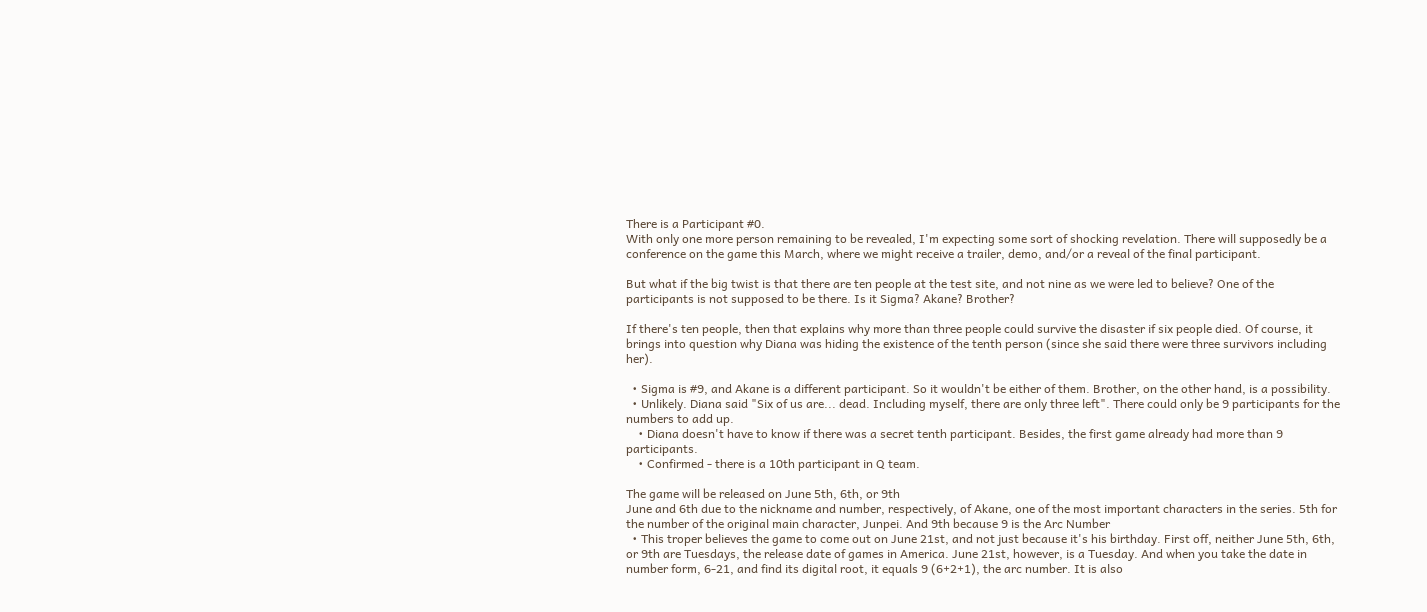There is a Participant #0.
With only one more person remaining to be revealed, I'm expecting some sort of shocking revelation. There will supposedly be a conference on the game this March, where we might receive a trailer, demo, and/or a reveal of the final participant.

But what if the big twist is that there are ten people at the test site, and not nine as we were led to believe? One of the participants is not supposed to be there. Is it Sigma? Akane? Brother?

If there's ten people, then that explains why more than three people could survive the disaster if six people died. Of course, it brings into question why Diana was hiding the existence of the tenth person (since she said there were three survivors including her).

  • Sigma is #9, and Akane is a different participant. So it wouldn't be either of them. Brother, on the other hand, is a possibility.
  • Unlikely. Diana said "Six of us are... dead. Including myself, there are only three left". There could only be 9 participants for the numbers to add up.
    • Diana doesn't have to know if there was a secret tenth participant. Besides, the first game already had more than 9 participants.
    • Confirmed - there is a 10th participant in Q team.

The game will be released on June 5th, 6th, or 9th
June and 6th due to the nickname and number, respectively, of Akane, one of the most important characters in the series. 5th for the number of the original main character, Junpei. And 9th because 9 is the Arc Number
  • This troper believes the game to come out on June 21st, and not just because it's his birthday. First off, neither June 5th, 6th, or 9th are Tuesdays, the release date of games in America. June 21st, however, is a Tuesday. And when you take the date in number form, 6-21, and find its digital root, it equals 9 (6+2+1), the arc number. It is also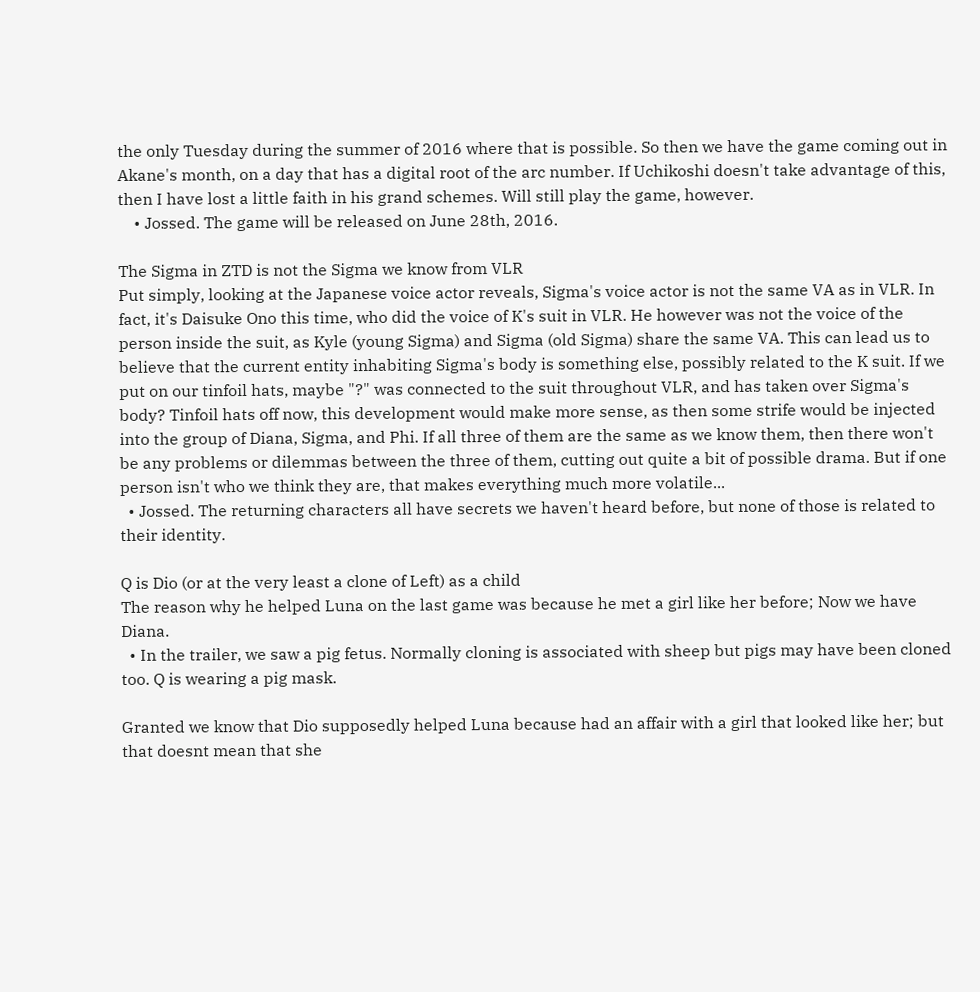the only Tuesday during the summer of 2016 where that is possible. So then we have the game coming out in Akane's month, on a day that has a digital root of the arc number. If Uchikoshi doesn't take advantage of this, then I have lost a little faith in his grand schemes. Will still play the game, however.
    • Jossed. The game will be released on June 28th, 2016.

The Sigma in ZTD is not the Sigma we know from VLR
Put simply, looking at the Japanese voice actor reveals, Sigma's voice actor is not the same VA as in VLR. In fact, it's Daisuke Ono this time, who did the voice of K's suit in VLR. He however was not the voice of the person inside the suit, as Kyle (young Sigma) and Sigma (old Sigma) share the same VA. This can lead us to believe that the current entity inhabiting Sigma's body is something else, possibly related to the K suit. If we put on our tinfoil hats, maybe "?" was connected to the suit throughout VLR, and has taken over Sigma's body? Tinfoil hats off now, this development would make more sense, as then some strife would be injected into the group of Diana, Sigma, and Phi. If all three of them are the same as we know them, then there won't be any problems or dilemmas between the three of them, cutting out quite a bit of possible drama. But if one person isn't who we think they are, that makes everything much more volatile...
  • Jossed. The returning characters all have secrets we haven't heard before, but none of those is related to their identity.

Q is Dio (or at the very least a clone of Left) as a child
The reason why he helped Luna on the last game was because he met a girl like her before; Now we have Diana.
  • In the trailer, we saw a pig fetus. Normally cloning is associated with sheep but pigs may have been cloned too. Q is wearing a pig mask.

Granted we know that Dio supposedly helped Luna because had an affair with a girl that looked like her; but that doesnt mean that she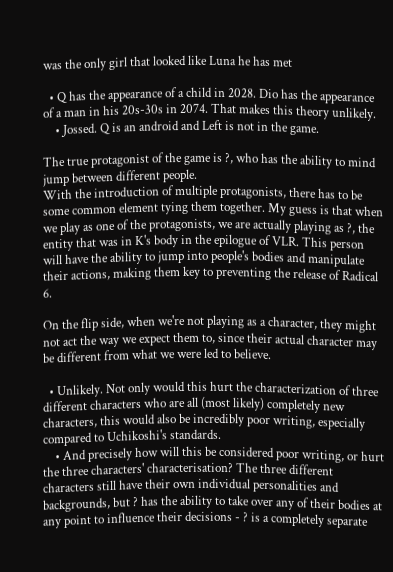was the only girl that looked like Luna he has met

  • Q has the appearance of a child in 2028. Dio has the appearance of a man in his 20s-30s in 2074. That makes this theory unlikely.
    • Jossed. Q is an android and Left is not in the game.

The true protagonist of the game is ?, who has the ability to mind jump between different people.
With the introduction of multiple protagonists, there has to be some common element tying them together. My guess is that when we play as one of the protagonists, we are actually playing as ?, the entity that was in K's body in the epilogue of VLR. This person will have the ability to jump into people's bodies and manipulate their actions, making them key to preventing the release of Radical 6.

On the flip side, when we're not playing as a character, they might not act the way we expect them to, since their actual character may be different from what we were led to believe.

  • Unlikely. Not only would this hurt the characterization of three different characters who are all (most likely) completely new characters, this would also be incredibly poor writing, especially compared to Uchikoshi's standards.
    • And precisely how will this be considered poor writing, or hurt the three characters' characterisation? The three different characters still have their own individual personalities and backgrounds, but ? has the ability to take over any of their bodies at any point to influence their decisions - ? is a completely separate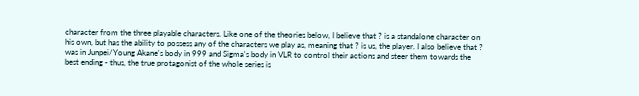character from the three playable characters. Like one of the theories below, I believe that ? is a standalone character on his own, but has the ability to possess any of the characters we play as, meaning that ? is us, the player. I also believe that ? was in Junpei/Young Akane's body in 999 and Sigma's body in VLR to control their actions and steer them towards the best ending - thus, the true protagonist of the whole series is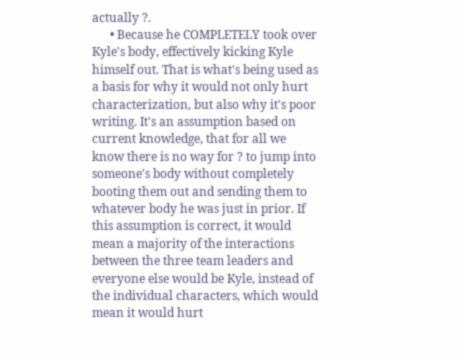actually ?.
      • Because he COMPLETELY took over Kyle's body, effectively kicking Kyle himself out. That is what's being used as a basis for why it would not only hurt characterization, but also why it's poor writing. It's an assumption based on current knowledge, that for all we know there is no way for ? to jump into someone's body without completely booting them out and sending them to whatever body he was just in prior. If this assumption is correct, it would mean a majority of the interactions between the three team leaders and everyone else would be Kyle, instead of the individual characters, which would mean it would hurt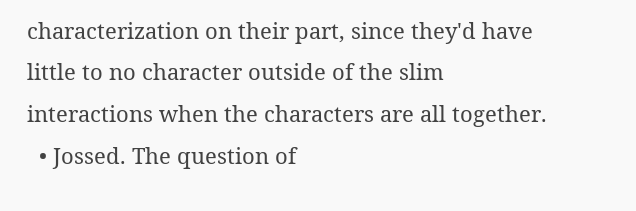characterization on their part, since they'd have little to no character outside of the slim interactions when the characters are all together.
  • Jossed. The question of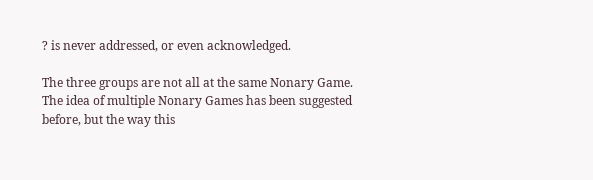? is never addressed, or even acknowledged.

The three groups are not all at the same Nonary Game.
The idea of multiple Nonary Games has been suggested before, but the way this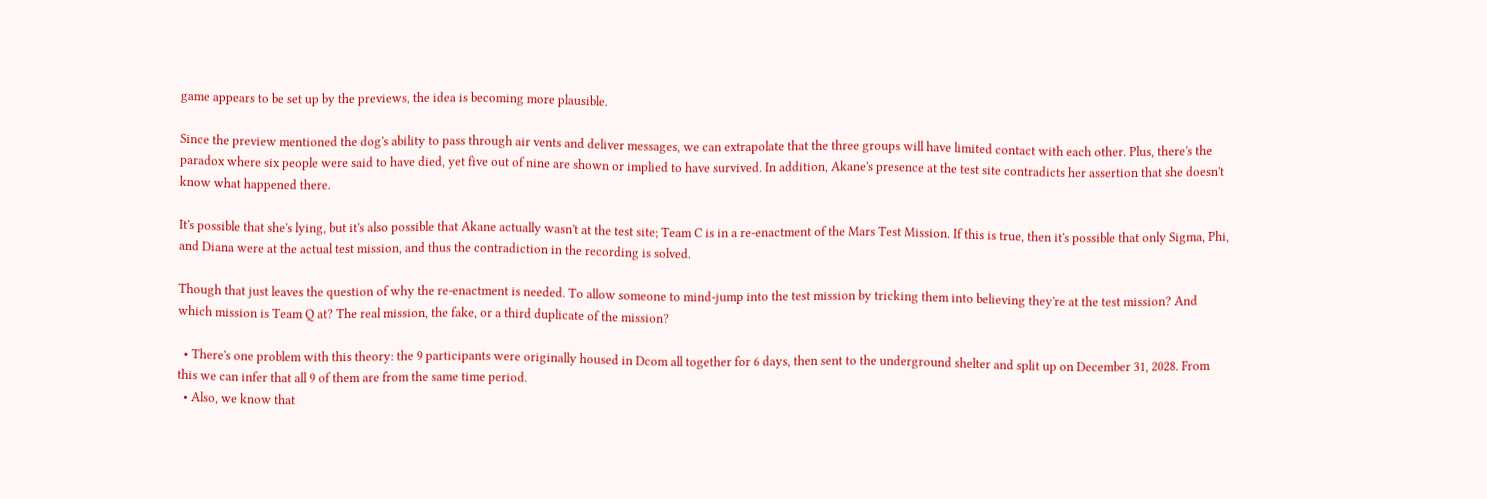game appears to be set up by the previews, the idea is becoming more plausible.

Since the preview mentioned the dog's ability to pass through air vents and deliver messages, we can extrapolate that the three groups will have limited contact with each other. Plus, there's the paradox where six people were said to have died, yet five out of nine are shown or implied to have survived. In addition, Akane's presence at the test site contradicts her assertion that she doesn't know what happened there.

It's possible that she's lying, but it's also possible that Akane actually wasn't at the test site; Team C is in a re-enactment of the Mars Test Mission. If this is true, then it's possible that only Sigma, Phi, and Diana were at the actual test mission, and thus the contradiction in the recording is solved.

Though that just leaves the question of why the re-enactment is needed. To allow someone to mind-jump into the test mission by tricking them into believing they're at the test mission? And which mission is Team Q at? The real mission, the fake, or a third duplicate of the mission?

  • There's one problem with this theory: the 9 participants were originally housed in Dcom all together for 6 days, then sent to the underground shelter and split up on December 31, 2028. From this we can infer that all 9 of them are from the same time period.
  • Also, we know that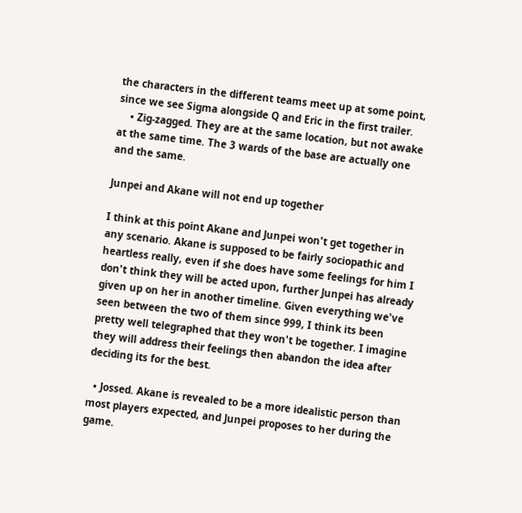the characters in the different teams meet up at some point, since we see Sigma alongside Q and Eric in the first trailer.
    • Zig-zagged. They are at the same location, but not awake at the same time. The 3 wards of the base are actually one and the same.

Junpei and Akane will not end up together

I think at this point Akane and Junpei won't get together in any scenario. Akane is supposed to be fairly sociopathic and heartless really, even if she does have some feelings for him I don't think they will be acted upon, further Junpei has already given up on her in another timeline. Given everything we've seen between the two of them since 999, I think its been pretty well telegraphed that they won't be together. I imagine they will address their feelings then abandon the idea after deciding its for the best.

  • Jossed. Akane is revealed to be a more idealistic person than most players expected, and Junpei proposes to her during the game.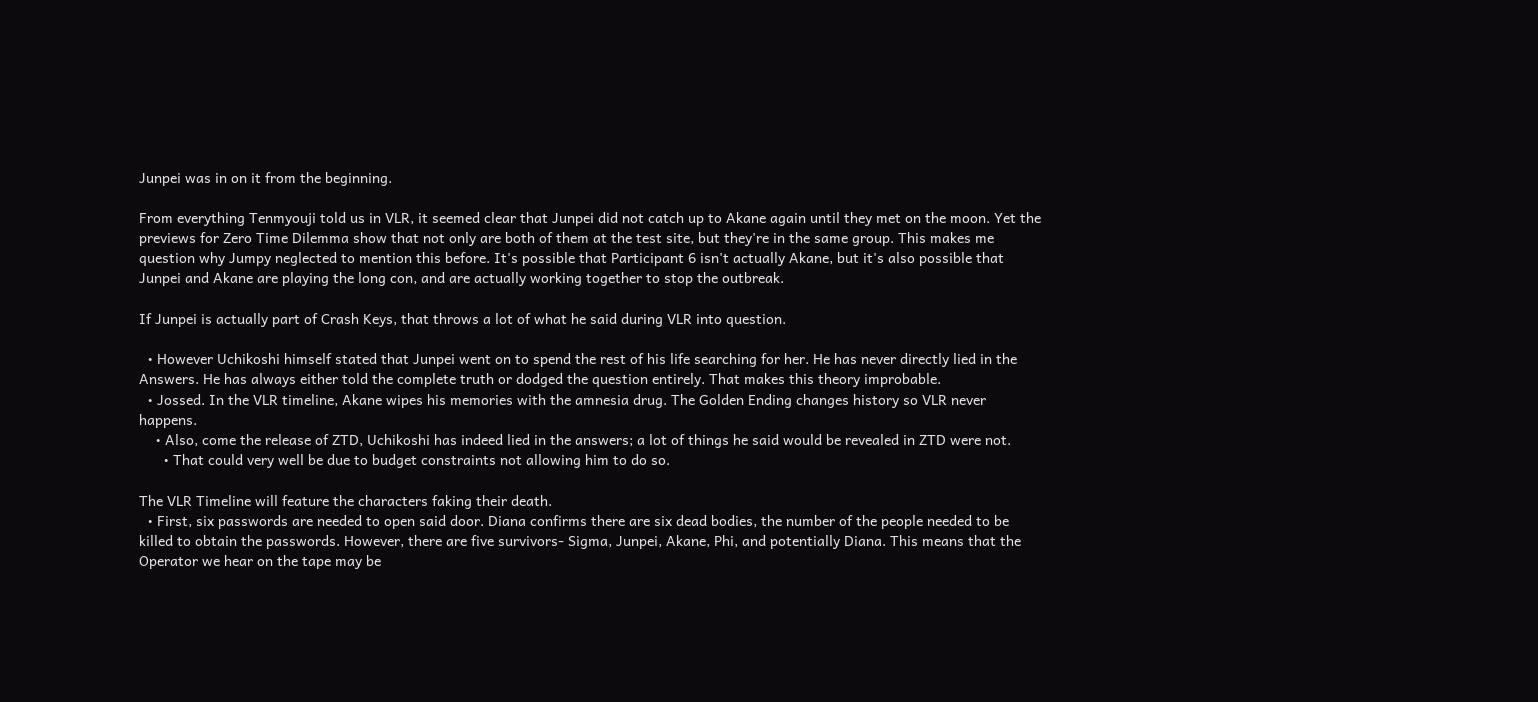Junpei was in on it from the beginning.

From everything Tenmyouji told us in VLR, it seemed clear that Junpei did not catch up to Akane again until they met on the moon. Yet the previews for Zero Time Dilemma show that not only are both of them at the test site, but they're in the same group. This makes me question why Jumpy neglected to mention this before. It's possible that Participant 6 isn't actually Akane, but it's also possible that Junpei and Akane are playing the long con, and are actually working together to stop the outbreak.

If Junpei is actually part of Crash Keys, that throws a lot of what he said during VLR into question.

  • However Uchikoshi himself stated that Junpei went on to spend the rest of his life searching for her. He has never directly lied in the Answers. He has always either told the complete truth or dodged the question entirely. That makes this theory improbable.
  • Jossed. In the VLR timeline, Akane wipes his memories with the amnesia drug. The Golden Ending changes history so VLR never happens.
    • Also, come the release of ZTD, Uchikoshi has indeed lied in the answers; a lot of things he said would be revealed in ZTD were not.
      • That could very well be due to budget constraints not allowing him to do so.

The VLR Timeline will feature the characters faking their death.
  • First, six passwords are needed to open said door. Diana confirms there are six dead bodies, the number of the people needed to be killed to obtain the passwords. However, there are five survivors- Sigma, Junpei, Akane, Phi, and potentially Diana. This means that the Operator we hear on the tape may be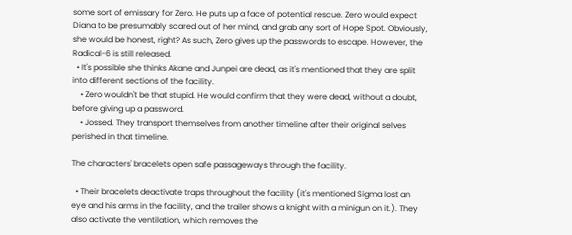some sort of emissary for Zero. He puts up a face of potential rescue. Zero would expect Diana to be presumably scared out of her mind, and grab any sort of Hope Spot. Obviously, she would be honest, right? As such, Zero gives up the passwords to escape. However, the Radical-6 is still released.
  • It's possible she thinks Akane and Junpei are dead, as it's mentioned that they are split into different sections of the facility.
    • Zero wouldn't be that stupid. He would confirm that they were dead, without a doubt, before giving up a password.
    • Jossed. They transport themselves from another timeline after their original selves perished in that timeline.

The characters' bracelets open safe passageways through the facility.

  • Their bracelets deactivate traps throughout the facility (it's mentioned Sigma lost an eye and his arms in the facility, and the trailer shows a knight with a minigun on it.). They also activate the ventilation, which removes the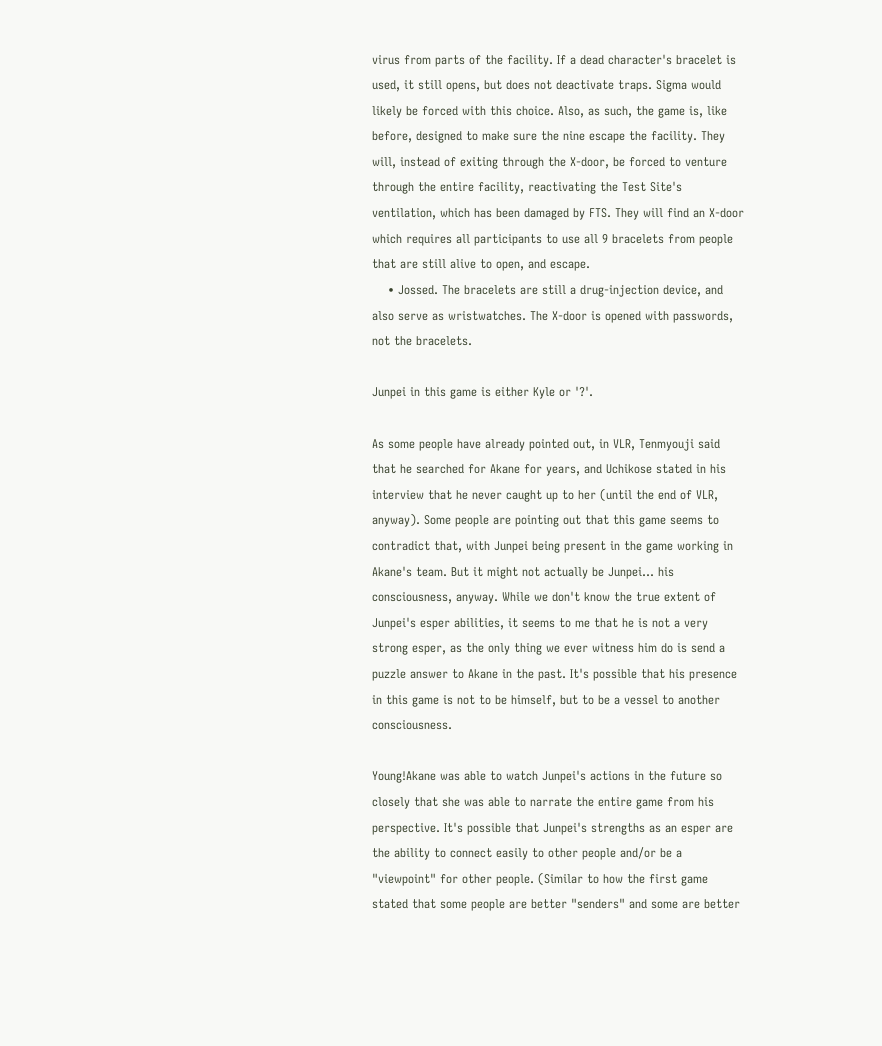virus from parts of the facility. If a dead character's bracelet is used, it still opens, but does not deactivate traps. Sigma would likely be forced with this choice. Also, as such, the game is, like before, designed to make sure the nine escape the facility. They will, instead of exiting through the X-door, be forced to venture through the entire facility, reactivating the Test Site's ventilation, which has been damaged by FTS. They will find an X-door which requires all participants to use all 9 bracelets from people that are still alive to open, and escape.
    • Jossed. The bracelets are still a drug-injection device, and also serve as wristwatches. The X-door is opened with passwords, not the bracelets.

Junpei in this game is either Kyle or '?'.

As some people have already pointed out, in VLR, Tenmyouji said that he searched for Akane for years, and Uchikose stated in his interview that he never caught up to her (until the end of VLR, anyway). Some people are pointing out that this game seems to contradict that, with Junpei being present in the game working in Akane's team. But it might not actually be Junpei... his consciousness, anyway. While we don't know the true extent of Junpei's esper abilities, it seems to me that he is not a very strong esper, as the only thing we ever witness him do is send a puzzle answer to Akane in the past. It's possible that his presence in this game is not to be himself, but to be a vessel to another consciousness.

Young!Akane was able to watch Junpei's actions in the future so closely that she was able to narrate the entire game from his perspective. It's possible that Junpei's strengths as an esper are the ability to connect easily to other people and/or be a "viewpoint" for other people. (Similar to how the first game stated that some people are better "senders" and some are better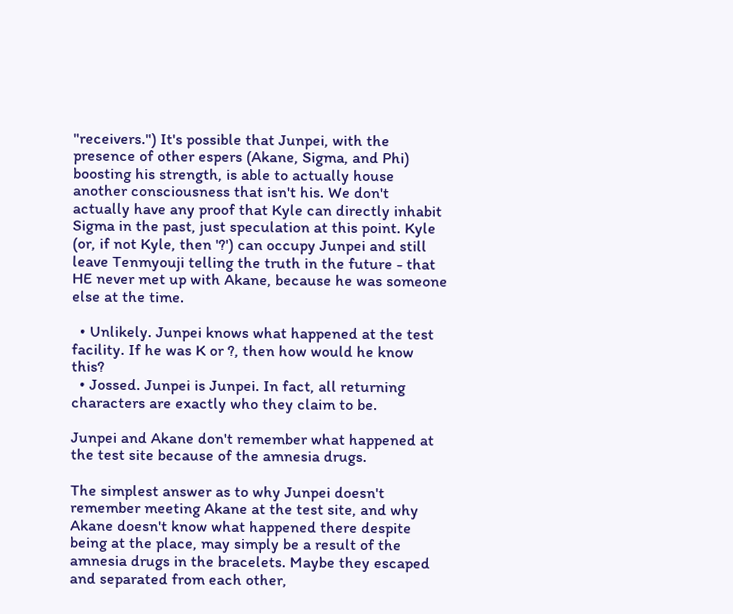"receivers.") It's possible that Junpei, with the presence of other espers (Akane, Sigma, and Phi) boosting his strength, is able to actually house another consciousness that isn't his. We don't actually have any proof that Kyle can directly inhabit Sigma in the past, just speculation at this point. Kyle (or, if not Kyle, then '?') can occupy Junpei and still leave Tenmyouji telling the truth in the future - that HE never met up with Akane, because he was someone else at the time.

  • Unlikely. Junpei knows what happened at the test facility. If he was K or ?, then how would he know this?
  • Jossed. Junpei is Junpei. In fact, all returning characters are exactly who they claim to be.

Junpei and Akane don't remember what happened at the test site because of the amnesia drugs.

The simplest answer as to why Junpei doesn't remember meeting Akane at the test site, and why Akane doesn't know what happened there despite being at the place, may simply be a result of the amnesia drugs in the bracelets. Maybe they escaped and separated from each other,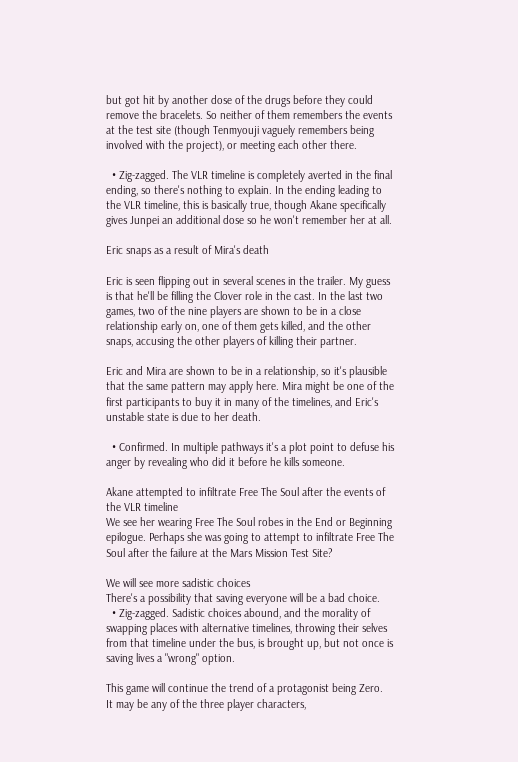but got hit by another dose of the drugs before they could remove the bracelets. So neither of them remembers the events at the test site (though Tenmyouji vaguely remembers being involved with the project), or meeting each other there.

  • Zig-zagged. The VLR timeline is completely averted in the final ending, so there's nothing to explain. In the ending leading to the VLR timeline, this is basically true, though Akane specifically gives Junpei an additional dose so he won't remember her at all.

Eric snaps as a result of Mira's death

Eric is seen flipping out in several scenes in the trailer. My guess is that he'll be filling the Clover role in the cast. In the last two games, two of the nine players are shown to be in a close relationship early on, one of them gets killed, and the other snaps, accusing the other players of killing their partner.

Eric and Mira are shown to be in a relationship, so it's plausible that the same pattern may apply here. Mira might be one of the first participants to buy it in many of the timelines, and Eric's unstable state is due to her death.

  • Confirmed. In multiple pathways it's a plot point to defuse his anger by revealing who did it before he kills someone.

Akane attempted to infiltrate Free The Soul after the events of the VLR timeline
We see her wearing Free The Soul robes in the End or Beginning epilogue. Perhaps she was going to attempt to infiltrate Free The Soul after the failure at the Mars Mission Test Site?

We will see more sadistic choices
There's a possibility that saving everyone will be a bad choice.
  • Zig-zagged. Sadistic choices abound, and the morality of swapping places with alternative timelines, throwing their selves from that timeline under the bus, is brought up, but not once is saving lives a "wrong" option.

This game will continue the trend of a protagonist being Zero.
It may be any of the three player characters,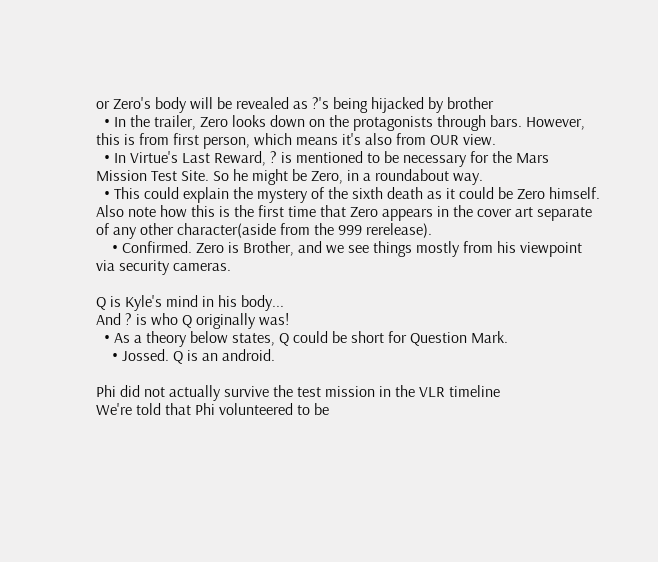or Zero's body will be revealed as ?'s being hijacked by brother
  • In the trailer, Zero looks down on the protagonists through bars. However, this is from first person, which means it's also from OUR view.
  • In Virtue's Last Reward, ? is mentioned to be necessary for the Mars Mission Test Site. So he might be Zero, in a roundabout way.
  • This could explain the mystery of the sixth death as it could be Zero himself. Also note how this is the first time that Zero appears in the cover art separate of any other character(aside from the 999 rerelease).
    • Confirmed. Zero is Brother, and we see things mostly from his viewpoint via security cameras.

Q is Kyle's mind in his body...
And ? is who Q originally was!
  • As a theory below states, Q could be short for Question Mark.
    • Jossed. Q is an android.

Phi did not actually survive the test mission in the VLR timeline
We're told that Phi volunteered to be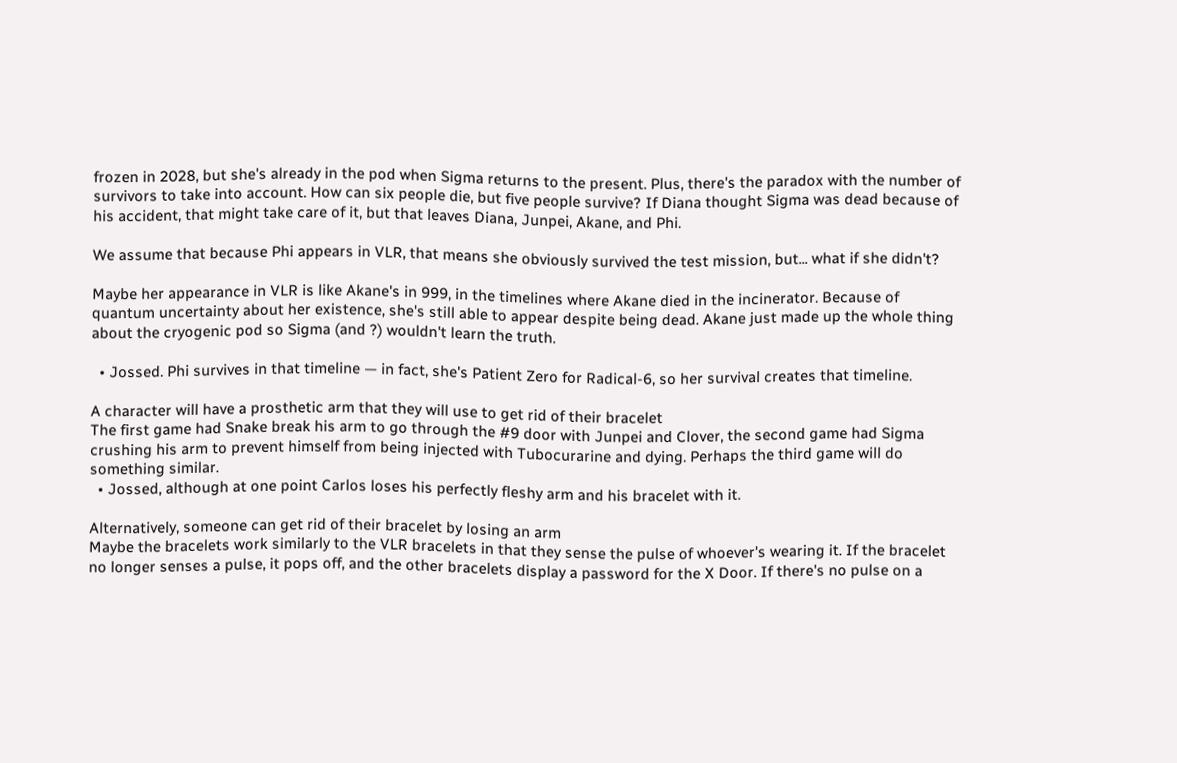frozen in 2028, but she's already in the pod when Sigma returns to the present. Plus, there's the paradox with the number of survivors to take into account. How can six people die, but five people survive? If Diana thought Sigma was dead because of his accident, that might take care of it, but that leaves Diana, Junpei, Akane, and Phi.

We assume that because Phi appears in VLR, that means she obviously survived the test mission, but... what if she didn't?

Maybe her appearance in VLR is like Akane's in 999, in the timelines where Akane died in the incinerator. Because of quantum uncertainty about her existence, she's still able to appear despite being dead. Akane just made up the whole thing about the cryogenic pod so Sigma (and ?) wouldn't learn the truth.

  • Jossed. Phi survives in that timeline — in fact, she's Patient Zero for Radical-6, so her survival creates that timeline.

A character will have a prosthetic arm that they will use to get rid of their bracelet
The first game had Snake break his arm to go through the #9 door with Junpei and Clover, the second game had Sigma crushing his arm to prevent himself from being injected with Tubocurarine and dying. Perhaps the third game will do something similar.
  • Jossed, although at one point Carlos loses his perfectly fleshy arm and his bracelet with it.

Alternatively, someone can get rid of their bracelet by losing an arm
Maybe the bracelets work similarly to the VLR bracelets in that they sense the pulse of whoever's wearing it. If the bracelet no longer senses a pulse, it pops off, and the other bracelets display a password for the X Door. If there's no pulse on a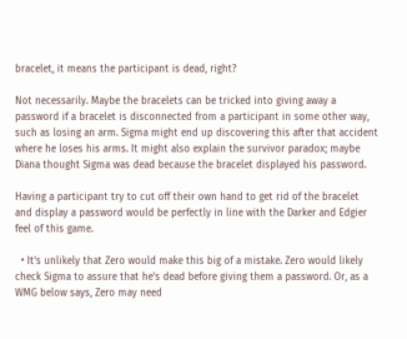bracelet, it means the participant is dead, right?

Not necessarily. Maybe the bracelets can be tricked into giving away a password if a bracelet is disconnected from a participant in some other way, such as losing an arm. Sigma might end up discovering this after that accident where he loses his arms. It might also explain the survivor paradox; maybe Diana thought Sigma was dead because the bracelet displayed his password.

Having a participant try to cut off their own hand to get rid of the bracelet and display a password would be perfectly in line with the Darker and Edgier feel of this game.

  • It's unlikely that Zero would make this big of a mistake. Zero would likely check Sigma to assure that he's dead before giving them a password. Or, as a WMG below says, Zero may need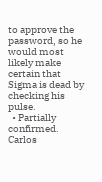to approve the password, so he would most likely make certain that Sigma is dead by checking his pulse.
  • Partially confirmed. Carlos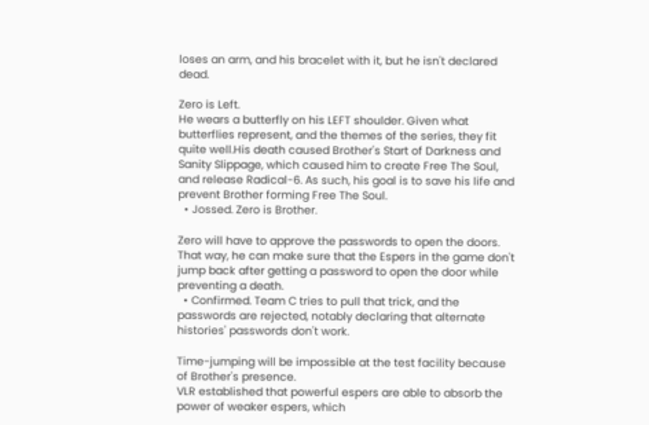loses an arm, and his bracelet with it, but he isn't declared dead.

Zero is Left.
He wears a butterfly on his LEFT shoulder. Given what butterflies represent, and the themes of the series, they fit quite well.His death caused Brother's Start of Darkness and Sanity Slippage, which caused him to create Free The Soul, and release Radical-6. As such, his goal is to save his life and prevent Brother forming Free The Soul.
  • Jossed. Zero is Brother.

Zero will have to approve the passwords to open the doors.
That way, he can make sure that the Espers in the game don't jump back after getting a password to open the door while preventing a death.
  • Confirmed. Team C tries to pull that trick, and the passwords are rejected, notably declaring that alternate histories' passwords don't work.

Time-jumping will be impossible at the test facility because of Brother's presence.
VLR established that powerful espers are able to absorb the power of weaker espers, which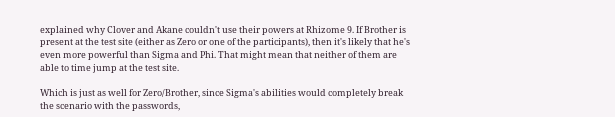explained why Clover and Akane couldn't use their powers at Rhizome 9. If Brother is present at the test site (either as Zero or one of the participants), then it's likely that he's even more powerful than Sigma and Phi. That might mean that neither of them are able to time jump at the test site.

Which is just as well for Zero/Brother, since Sigma's abilities would completely break the scenario with the passwords,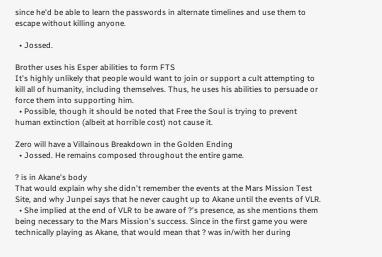since he'd be able to learn the passwords in alternate timelines and use them to escape without killing anyone.

  • Jossed.

Brother uses his Esper abilities to form FTS
It's highly unlikely that people would want to join or support a cult attempting to kill all of humanity, including themselves. Thus, he uses his abilities to persuade or force them into supporting him.
  • Possible, though it should be noted that Free the Soul is trying to prevent human extinction (albeit at horrible cost) not cause it.

Zero will have a Villainous Breakdown in the Golden Ending
  • Jossed. He remains composed throughout the entire game.

? is in Akane's body
That would explain why she didn't remember the events at the Mars Mission Test Site, and why Junpei says that he never caught up to Akane until the events of VLR.
  • She implied at the end of VLR to be aware of ?'s presence, as she mentions them being necessary to the Mars Mission's success. Since in the first game you were technically playing as Akane, that would mean that ? was in/with her during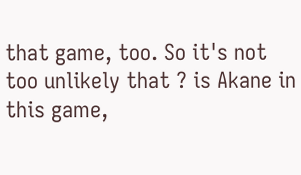that game, too. So it's not too unlikely that ? is Akane in this game,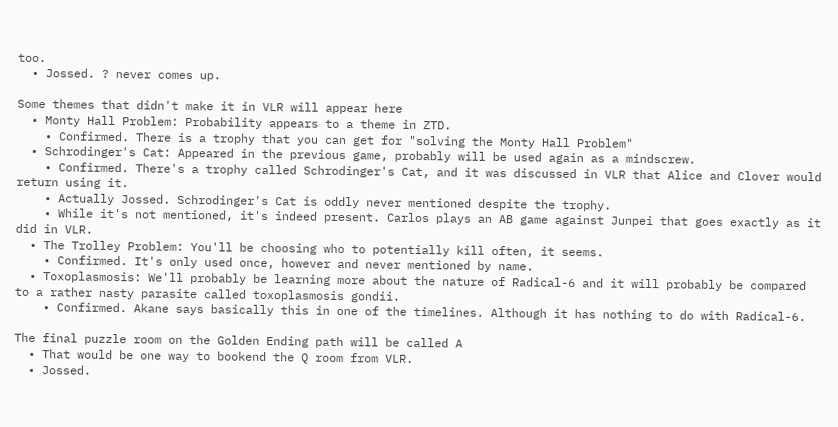too.
  • Jossed. ? never comes up.

Some themes that didn't make it in VLR will appear here
  • Monty Hall Problem: Probability appears to a theme in ZTD.
    • Confirmed. There is a trophy that you can get for "solving the Monty Hall Problem"
  • Schrodinger's Cat: Appeared in the previous game, probably will be used again as a mindscrew.
    • Confirmed. There's a trophy called Schrodinger's Cat, and it was discussed in VLR that Alice and Clover would return using it.
    • Actually Jossed. Schrodinger's Cat is oddly never mentioned despite the trophy.
    • While it's not mentioned, it's indeed present. Carlos plays an AB game against Junpei that goes exactly as it did in VLR.
  • The Trolley Problem: You'll be choosing who to potentially kill often, it seems.
    • Confirmed. It's only used once, however and never mentioned by name.
  • Toxoplasmosis: We'll probably be learning more about the nature of Radical-6 and it will probably be compared to a rather nasty parasite called toxoplasmosis gondii.
    • Confirmed. Akane says basically this in one of the timelines. Although it has nothing to do with Radical-6.

The final puzzle room on the Golden Ending path will be called A
  • That would be one way to bookend the Q room from VLR.
  • Jossed.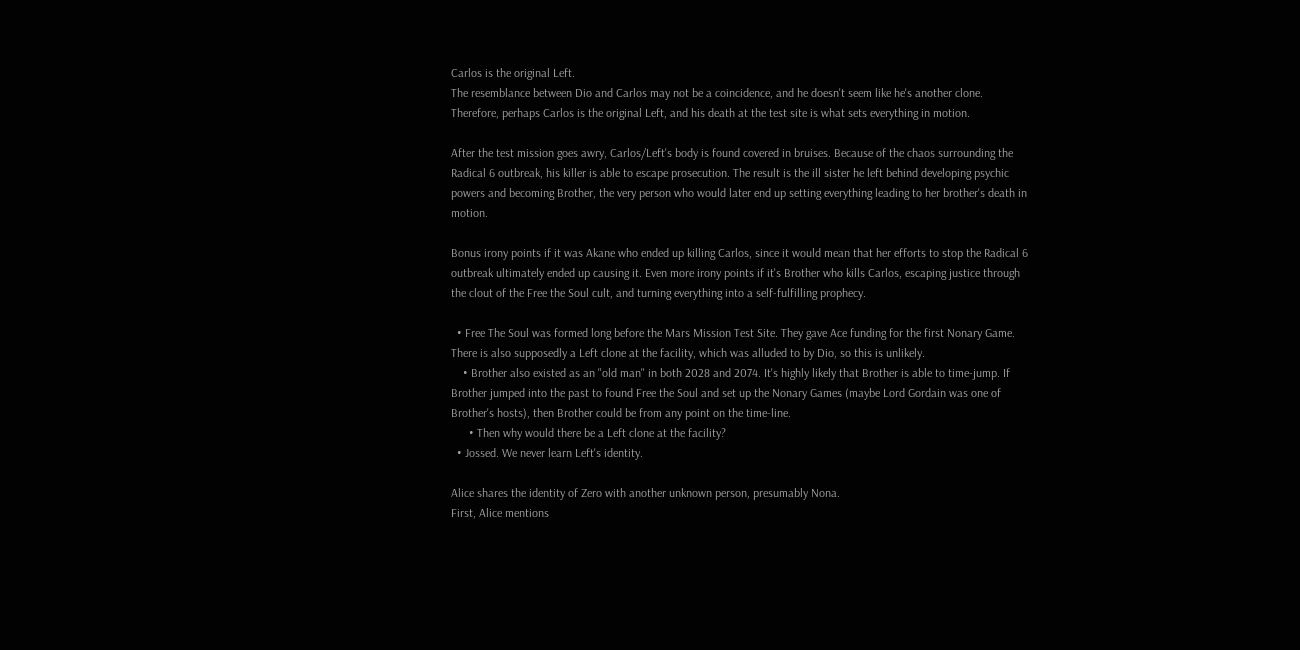Carlos is the original Left.
The resemblance between Dio and Carlos may not be a coincidence, and he doesn't seem like he's another clone. Therefore, perhaps Carlos is the original Left, and his death at the test site is what sets everything in motion.

After the test mission goes awry, Carlos/Left's body is found covered in bruises. Because of the chaos surrounding the Radical 6 outbreak, his killer is able to escape prosecution. The result is the ill sister he left behind developing psychic powers and becoming Brother, the very person who would later end up setting everything leading to her brother's death in motion.

Bonus irony points if it was Akane who ended up killing Carlos, since it would mean that her efforts to stop the Radical 6 outbreak ultimately ended up causing it. Even more irony points if it's Brother who kills Carlos, escaping justice through the clout of the Free the Soul cult, and turning everything into a self-fulfilling prophecy.

  • Free The Soul was formed long before the Mars Mission Test Site. They gave Ace funding for the first Nonary Game. There is also supposedly a Left clone at the facility, which was alluded to by Dio, so this is unlikely.
    • Brother also existed as an "old man" in both 2028 and 2074. It's highly likely that Brother is able to time-jump. If Brother jumped into the past to found Free the Soul and set up the Nonary Games (maybe Lord Gordain was one of Brother's hosts), then Brother could be from any point on the time-line.
      • Then why would there be a Left clone at the facility?
  • Jossed. We never learn Left's identity.

Alice shares the identity of Zero with another unknown person, presumably Nona.
First, Alice mentions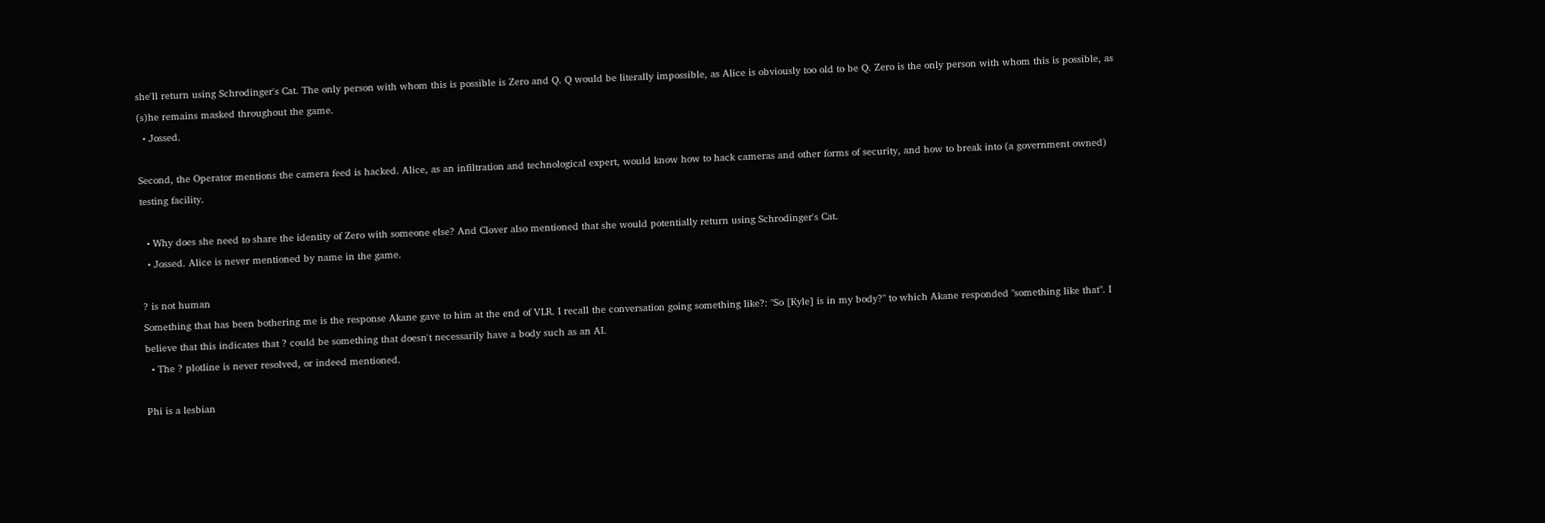she'll return using Schrodinger's Cat. The only person with whom this is possible is Zero and Q. Q would be literally impossible, as Alice is obviously too old to be Q. Zero is the only person with whom this is possible, as (s)he remains masked throughout the game.
  • Jossed.

Second, the Operator mentions the camera feed is hacked. Alice, as an infiltration and technological expert, would know how to hack cameras and other forms of security, and how to break into (a government owned) testing facility.

  • Why does she need to share the identity of Zero with someone else? And Clover also mentioned that she would potentially return using Schrodinger's Cat.
  • Jossed. Alice is never mentioned by name in the game.

? is not human
Something that has been bothering me is the response Akane gave to him at the end of VLR. I recall the conversation going something like?: "So [Kyle] is in my body?" to which Akane responded "something like that". I believe that this indicates that ? could be something that doesn't necessarily have a body such as an AI.
  • The ? plotline is never resolved, or indeed mentioned.

Phi is a lesbian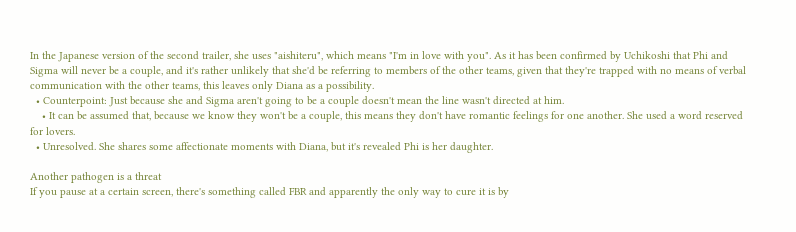In the Japanese version of the second trailer, she uses "aishiteru", which means "I'm in love with you". As it has been confirmed by Uchikoshi that Phi and Sigma will never be a couple, and it's rather unlikely that she'd be referring to members of the other teams, given that they're trapped with no means of verbal communication with the other teams, this leaves only Diana as a possibility.
  • Counterpoint: Just because she and Sigma aren't going to be a couple doesn't mean the line wasn't directed at him.
    • It can be assumed that, because we know they won't be a couple, this means they don't have romantic feelings for one another. She used a word reserved for lovers.
  • Unresolved. She shares some affectionate moments with Diana, but it's revealed Phi is her daughter.

Another pathogen is a threat
If you pause at a certain screen, there's something called FBR and apparently the only way to cure it is by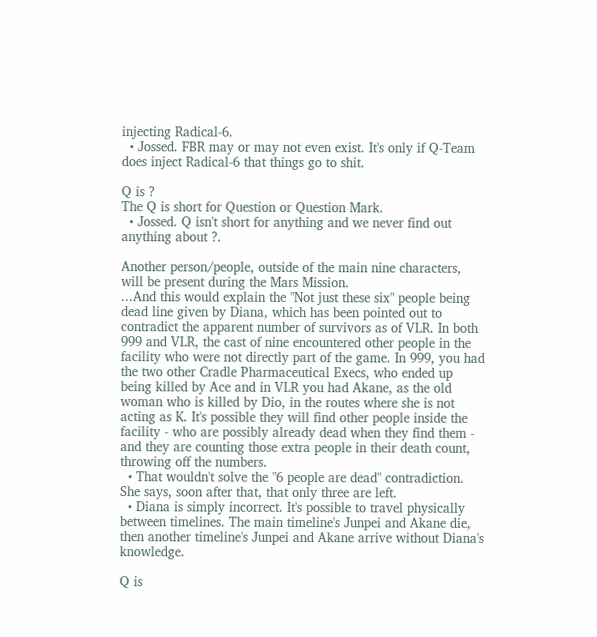injecting Radical-6.
  • Jossed. FBR may or may not even exist. It's only if Q-Team does inject Radical-6 that things go to shit.

Q is ?
The Q is short for Question or Question Mark.
  • Jossed. Q isn't short for anything and we never find out anything about ?.

Another person/people, outside of the main nine characters, will be present during the Mars Mission.
...And this would explain the "Not just these six" people being dead line given by Diana, which has been pointed out to contradict the apparent number of survivors as of VLR. In both 999 and VLR, the cast of nine encountered other people in the facility who were not directly part of the game. In 999, you had the two other Cradle Pharmaceutical Execs, who ended up being killed by Ace and in VLR you had Akane, as the old woman who is killed by Dio, in the routes where she is not acting as K. It's possible they will find other people inside the facility - who are possibly already dead when they find them - and they are counting those extra people in their death count, throwing off the numbers.
  • That wouldn't solve the "6 people are dead" contradiction. She says, soon after that, that only three are left.
  • Diana is simply incorrect. It's possible to travel physically between timelines. The main timeline's Junpei and Akane die, then another timeline's Junpei and Akane arrive without Diana's knowledge.

Q is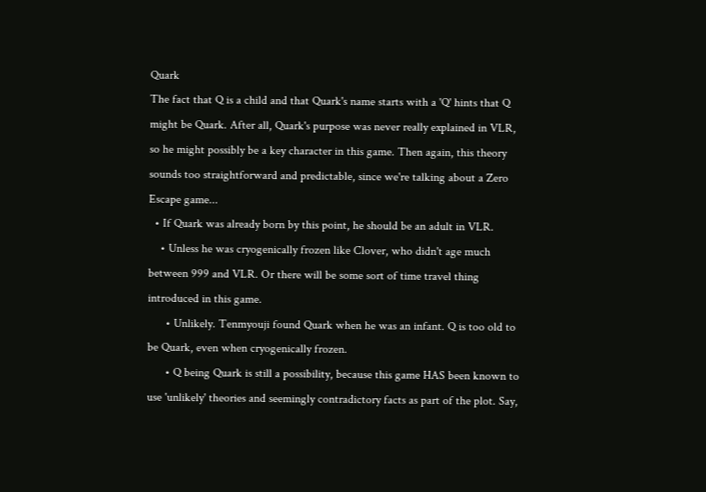Quark
The fact that Q is a child and that Quark's name starts with a 'Q' hints that Q might be Quark. After all, Quark's purpose was never really explained in VLR, so he might possibly be a key character in this game. Then again, this theory sounds too straightforward and predictable, since we're talking about a Zero Escape game...
  • If Quark was already born by this point, he should be an adult in VLR.
    • Unless he was cryogenically frozen like Clover, who didn't age much between 999 and VLR. Or there will be some sort of time travel thing introduced in this game.
      • Unlikely. Tenmyouji found Quark when he was an infant. Q is too old to be Quark, even when cryogenically frozen.
      • Q being Quark is still a possibility, because this game HAS been known to use 'unlikely' theories and seemingly contradictory facts as part of the plot. Say,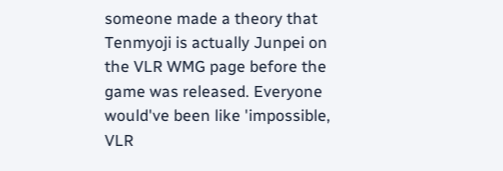someone made a theory that Tenmyoji is actually Junpei on the VLR WMG page before the game was released. Everyone would've been like 'impossible, VLR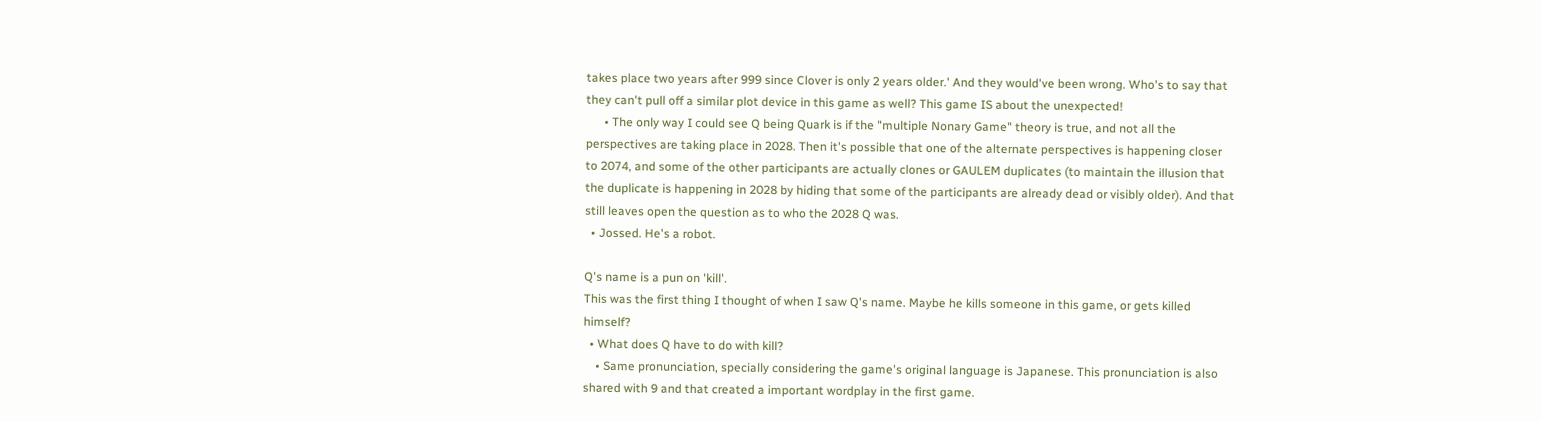takes place two years after 999 since Clover is only 2 years older.' And they would've been wrong. Who's to say that they can't pull off a similar plot device in this game as well? This game IS about the unexpected!
      • The only way I could see Q being Quark is if the "multiple Nonary Game" theory is true, and not all the perspectives are taking place in 2028. Then it's possible that one of the alternate perspectives is happening closer to 2074, and some of the other participants are actually clones or GAULEM duplicates (to maintain the illusion that the duplicate is happening in 2028 by hiding that some of the participants are already dead or visibly older). And that still leaves open the question as to who the 2028 Q was.
  • Jossed. He's a robot.

Q's name is a pun on 'kill'.
This was the first thing I thought of when I saw Q's name. Maybe he kills someone in this game, or gets killed himself?
  • What does Q have to do with kill?
    • Same pronunciation, specially considering the game's original language is Japanese. This pronunciation is also shared with 9 and that created a important wordplay in the first game.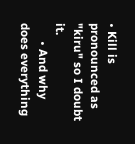• Kill is pronounced as "kiru" so I doubt it.
      • And why does everything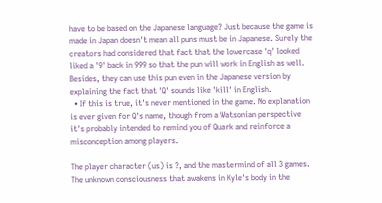have to be based on the Japanese language? Just because the game is made in Japan doesn't mean all puns must be in Japanese. Surely the creators had considered that fact that the lowercase 'q' looked liked a '9' back in 999 so that the pun will work in English as well. Besides, they can use this pun even in the Japanese version by explaining the fact that 'Q' sounds like 'kill' in English.
  • If this is true, it's never mentioned in the game. No explanation is ever given for Q's name, though from a Watsonian perspective it's probably intended to remind you of Quark and reinforce a misconception among players.

The player character (us) is ?, and the mastermind of all 3 games.
The unknown consciousness that awakens in Kyle's body in the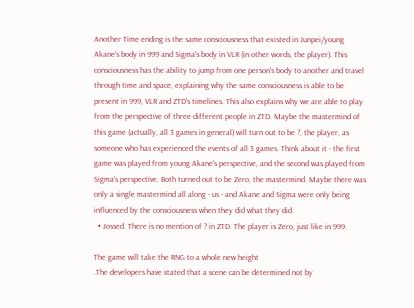Another Time ending is the same consciousness that existed in Junpei/young Akane's body in 999 and Sigma's body in VLR (in other words, the player). This consciousness has the ability to jump from one person's body to another and travel through time and space, explaining why the same consciousness is able to be present in 999, VLR and ZTD's timelines. This also explains why we are able to play from the perspective of three different people in ZTD. Maybe the mastermind of this game (actually, all 3 games in general) will turn out to be ?, the player, as someone who has experienced the events of all 3 games. Think about it - the first game was played from young Akane's perspective, and the second was played from Sigma's perspective. Both turned out to be Zero, the mastermind. Maybe there was only a single mastermind all along - us - and Akane and Sigma were only being influenced by the consciousness when they did what they did.
  • Jossed. There is no mention of ? in ZTD. The player is Zero, just like in 999.

The game will take the RNG to a whole new height
.The developers have stated that a scene can be determined not by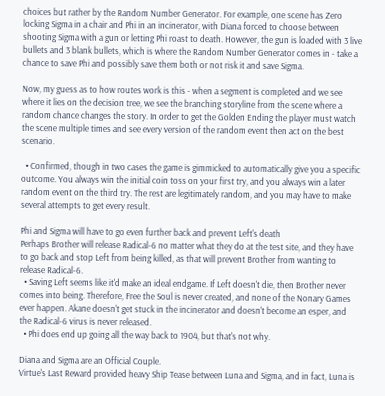choices but rather by the Random Number Generator. For example, one scene has Zero locking Sigma in a chair and Phi in an incinerator, with Diana forced to choose between shooting Sigma with a gun or letting Phi roast to death. However, the gun is loaded with 3 live bullets and 3 blank bullets, which is where the Random Number Generator comes in - take a chance to save Phi and possibly save them both or not risk it and save Sigma.

Now, my guess as to how routes work is this - when a segment is completed and we see where it lies on the decision tree, we see the branching storyline from the scene where a random chance changes the story. In order to get the Golden Ending the player must watch the scene multiple times and see every version of the random event then act on the best scenario.

  • Confirmed, though in two cases the game is gimmicked to automatically give you a specific outcome. You always win the initial coin toss on your first try, and you always win a later random event on the third try. The rest are legitimately random, and you may have to make several attempts to get every result.

Phi and Sigma will have to go even further back and prevent Left's death
Perhaps Brother will release Radical-6 no matter what they do at the test site, and they have to go back and stop Left from being killed, as that will prevent Brother from wanting to release Radical-6.
  • Saving Left seems like it'd make an ideal endgame. If Left doesn't die, then Brother never comes into being. Therefore, Free the Soul is never created, and none of the Nonary Games ever happen. Akane doesn't get stuck in the incinerator and doesn't become an esper, and the Radical-6 virus is never released.
  • Phi does end up going all the way back to 1904, but that's not why.

Diana and Sigma are an Official Couple.
Virtue's Last Reward provided heavy Ship Tease between Luna and Sigma, and in fact, Luna is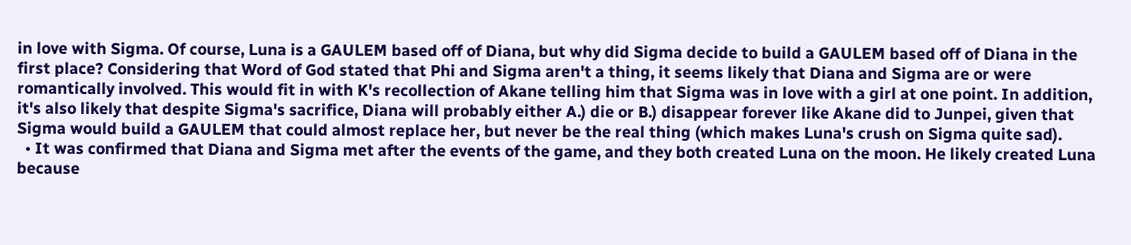in love with Sigma. Of course, Luna is a GAULEM based off of Diana, but why did Sigma decide to build a GAULEM based off of Diana in the first place? Considering that Word of God stated that Phi and Sigma aren't a thing, it seems likely that Diana and Sigma are or were romantically involved. This would fit in with K's recollection of Akane telling him that Sigma was in love with a girl at one point. In addition, it's also likely that despite Sigma's sacrifice, Diana will probably either A.) die or B.) disappear forever like Akane did to Junpei, given that Sigma would build a GAULEM that could almost replace her, but never be the real thing (which makes Luna's crush on Sigma quite sad).
  • It was confirmed that Diana and Sigma met after the events of the game, and they both created Luna on the moon. He likely created Luna because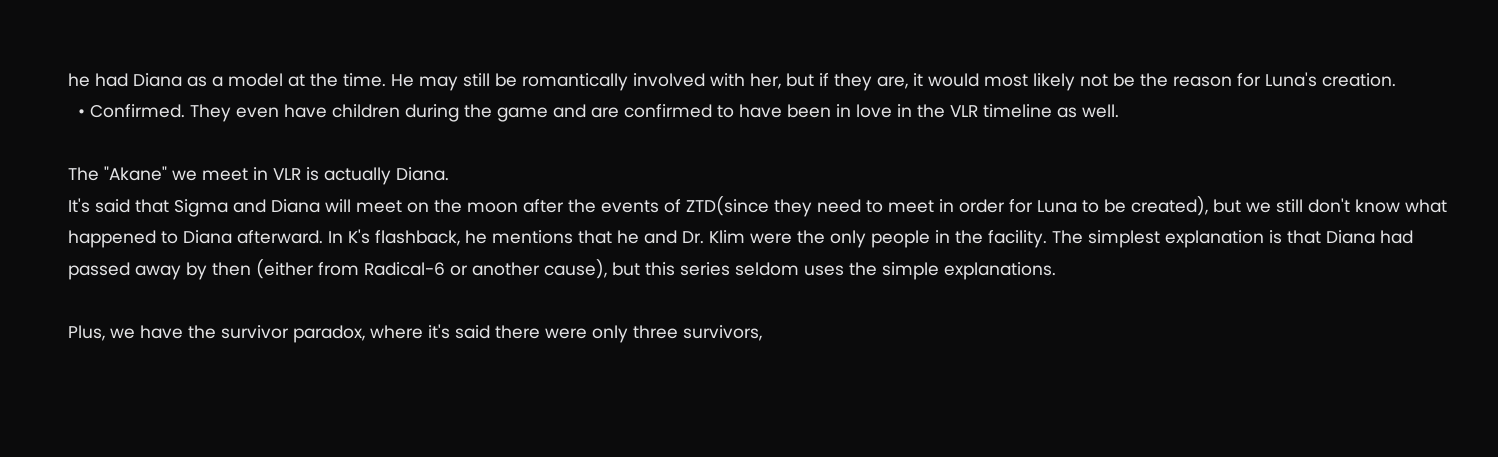he had Diana as a model at the time. He may still be romantically involved with her, but if they are, it would most likely not be the reason for Luna's creation.
  • Confirmed. They even have children during the game and are confirmed to have been in love in the VLR timeline as well.

The "Akane" we meet in VLR is actually Diana.
It's said that Sigma and Diana will meet on the moon after the events of ZTD(since they need to meet in order for Luna to be created), but we still don't know what happened to Diana afterward. In K's flashback, he mentions that he and Dr. Klim were the only people in the facility. The simplest explanation is that Diana had passed away by then (either from Radical-6 or another cause), but this series seldom uses the simple explanations.

Plus, we have the survivor paradox, where it's said there were only three survivors,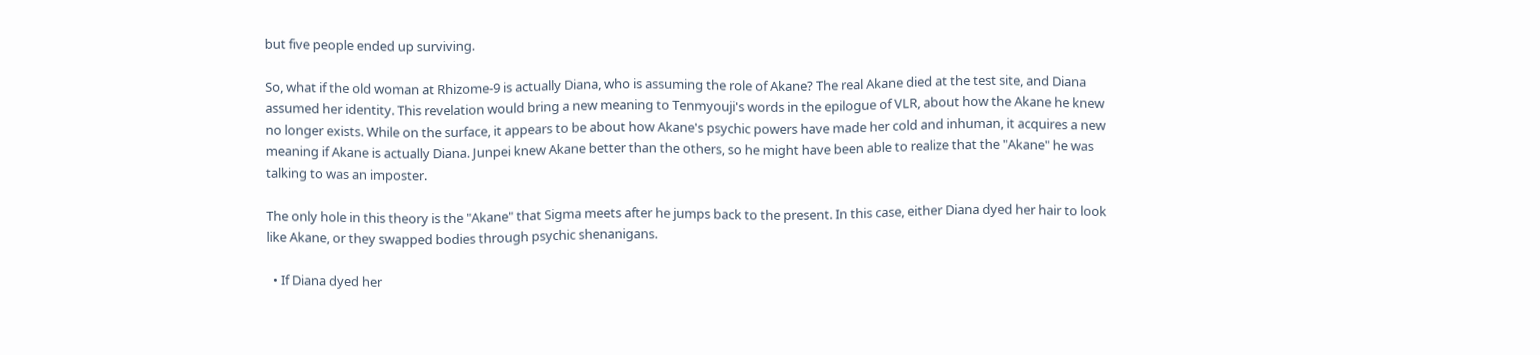but five people ended up surviving.

So, what if the old woman at Rhizome-9 is actually Diana, who is assuming the role of Akane? The real Akane died at the test site, and Diana assumed her identity. This revelation would bring a new meaning to Tenmyouji's words in the epilogue of VLR, about how the Akane he knew no longer exists. While on the surface, it appears to be about how Akane's psychic powers have made her cold and inhuman, it acquires a new meaning if Akane is actually Diana. Junpei knew Akane better than the others, so he might have been able to realize that the "Akane" he was talking to was an imposter.

The only hole in this theory is the "Akane" that Sigma meets after he jumps back to the present. In this case, either Diana dyed her hair to look like Akane, or they swapped bodies through psychic shenanigans.

  • If Diana dyed her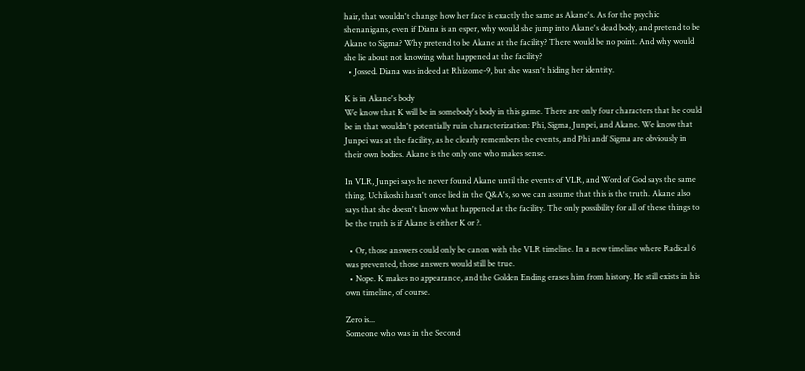hair, that wouldn't change how her face is exactly the same as Akane's. As for the psychic shenanigans, even if Diana is an esper, why would she jump into Akane's dead body, and pretend to be Akane to Sigma? Why pretend to be Akane at the facility? There would be no point. And why would she lie about not knowing what happened at the facility?
  • Jossed. Diana was indeed at Rhizome-9, but she wasn't hiding her identity.

K is in Akane's body
We know that K will be in somebody's body in this game. There are only four characters that he could be in that wouldn't potentially ruin characterization: Phi, Sigma, Junpei, and Akane. We know that Junpei was at the facility, as he clearly remembers the events, and Phi andf Sigma are obviously in their own bodies. Akane is the only one who makes sense.

In VLR, Junpei says he never found Akane until the events of VLR, and Word of God says the same thing. Uchikoshi hasn't once lied in the Q&A's, so we can assume that this is the truth. Akane also says that she doesn't know what happened at the facility. The only possibility for all of these things to be the truth is if Akane is either K or ?.

  • Or, those answers could only be canon with the VLR timeline. In a new timeline where Radical 6 was prevented, those answers would still be true.
  • Nope. K makes no appearance, and the Golden Ending erases him from history. He still exists in his own timeline, of course.

Zero is...
Someone who was in the Second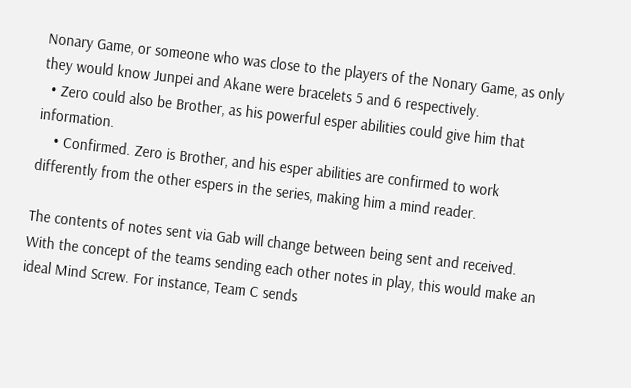Nonary Game, or someone who was close to the players of the Nonary Game, as only they would know Junpei and Akane were bracelets 5 and 6 respectively.
  • Zero could also be Brother, as his powerful esper abilities could give him that information.
    • Confirmed. Zero is Brother, and his esper abilities are confirmed to work differently from the other espers in the series, making him a mind reader.

The contents of notes sent via Gab will change between being sent and received.
With the concept of the teams sending each other notes in play, this would make an ideal Mind Screw. For instance, Team C sends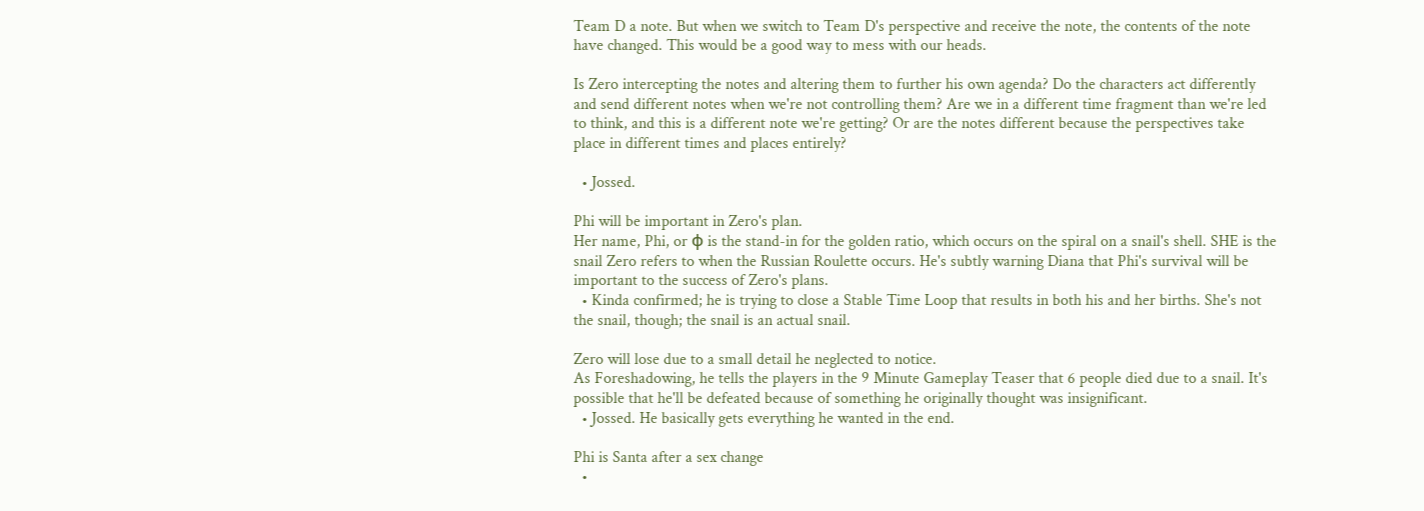Team D a note. But when we switch to Team D's perspective and receive the note, the contents of the note have changed. This would be a good way to mess with our heads.

Is Zero intercepting the notes and altering them to further his own agenda? Do the characters act differently and send different notes when we're not controlling them? Are we in a different time fragment than we're led to think, and this is a different note we're getting? Or are the notes different because the perspectives take place in different times and places entirely?

  • Jossed.

Phi will be important in Zero's plan.
Her name, Phi, or φ is the stand-in for the golden ratio, which occurs on the spiral on a snail's shell. SHE is the snail Zero refers to when the Russian Roulette occurs. He's subtly warning Diana that Phi's survival will be important to the success of Zero's plans.
  • Kinda confirmed; he is trying to close a Stable Time Loop that results in both his and her births. She's not the snail, though; the snail is an actual snail.

Zero will lose due to a small detail he neglected to notice.
As Foreshadowing, he tells the players in the 9 Minute Gameplay Teaser that 6 people died due to a snail. It's possible that he'll be defeated because of something he originally thought was insignificant.
  • Jossed. He basically gets everything he wanted in the end.

Phi is Santa after a sex change
  •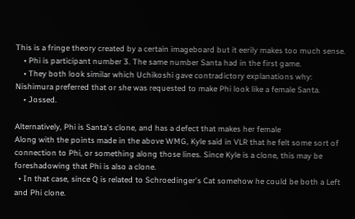This is a fringe theory created by a certain imageboard but it eerily makes too much sense.
    • Phi is participant number 3. The same number Santa had in the first game.
    • They both look similar which Uchikoshi gave contradictory explanations why: Nishimura preferred that or she was requested to make Phi look like a female Santa.
    • Jossed.

Alternatively, Phi is Santa's clone, and has a defect that makes her female
Along with the points made in the above WMG, Kyle said in VLR that he felt some sort of connection to Phi, or something along those lines. Since Kyle is a clone, this may be foreshadowing that Phi is also a clone.
  • In that case, since Q is related to Schroedinger's Cat somehow he could be both a Left and Phi clone.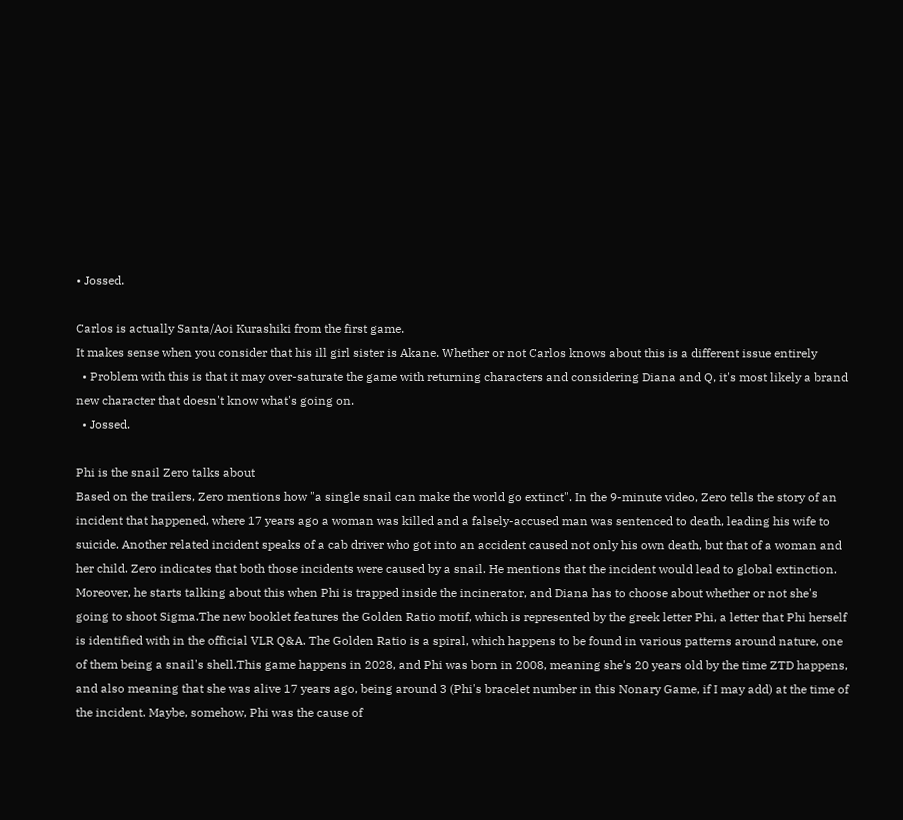• Jossed.

Carlos is actually Santa/Aoi Kurashiki from the first game.
It makes sense when you consider that his ill girl sister is Akane. Whether or not Carlos knows about this is a different issue entirely
  • Problem with this is that it may over-saturate the game with returning characters and considering Diana and Q, it's most likely a brand new character that doesn't know what's going on.
  • Jossed.

Phi is the snail Zero talks about
Based on the trailers, Zero mentions how "a single snail can make the world go extinct". In the 9-minute video, Zero tells the story of an incident that happened, where 17 years ago a woman was killed and a falsely-accused man was sentenced to death, leading his wife to suicide. Another related incident speaks of a cab driver who got into an accident caused not only his own death, but that of a woman and her child. Zero indicates that both those incidents were caused by a snail. He mentions that the incident would lead to global extinction. Moreover, he starts talking about this when Phi is trapped inside the incinerator, and Diana has to choose about whether or not she's going to shoot Sigma.The new booklet features the Golden Ratio motif, which is represented by the greek letter Phi, a letter that Phi herself is identified with in the official VLR Q&A. The Golden Ratio is a spiral, which happens to be found in various patterns around nature, one of them being a snail's shell.This game happens in 2028, and Phi was born in 2008, meaning she's 20 years old by the time ZTD happens, and also meaning that she was alive 17 years ago, being around 3 (Phi's bracelet number in this Nonary Game, if I may add) at the time of the incident. Maybe, somehow, Phi was the cause of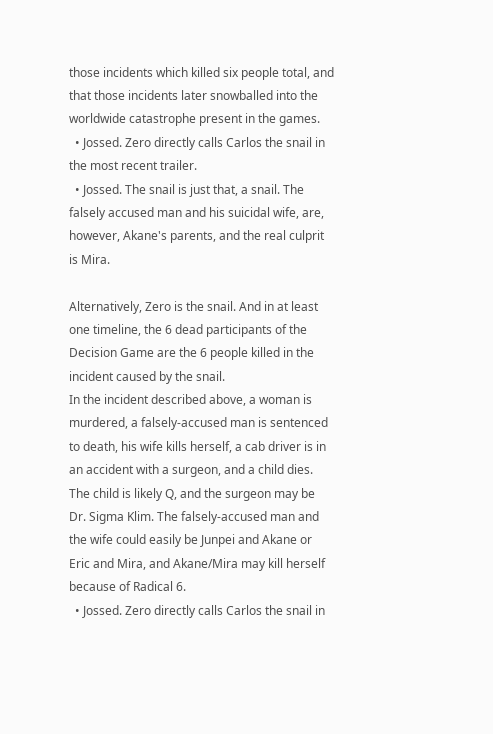those incidents which killed six people total, and that those incidents later snowballed into the worldwide catastrophe present in the games.
  • Jossed. Zero directly calls Carlos the snail in the most recent trailer.
  • Jossed. The snail is just that, a snail. The falsely accused man and his suicidal wife, are, however, Akane's parents, and the real culprit is Mira.

Alternatively, Zero is the snail. And in at least one timeline, the 6 dead participants of the Decision Game are the 6 people killed in the incident caused by the snail.
In the incident described above, a woman is murdered, a falsely-accused man is sentenced to death, his wife kills herself, a cab driver is in an accident with a surgeon, and a child dies. The child is likely Q, and the surgeon may be Dr. Sigma Klim. The falsely-accused man and the wife could easily be Junpei and Akane or Eric and Mira, and Akane/Mira may kill herself because of Radical 6.
  • Jossed. Zero directly calls Carlos the snail in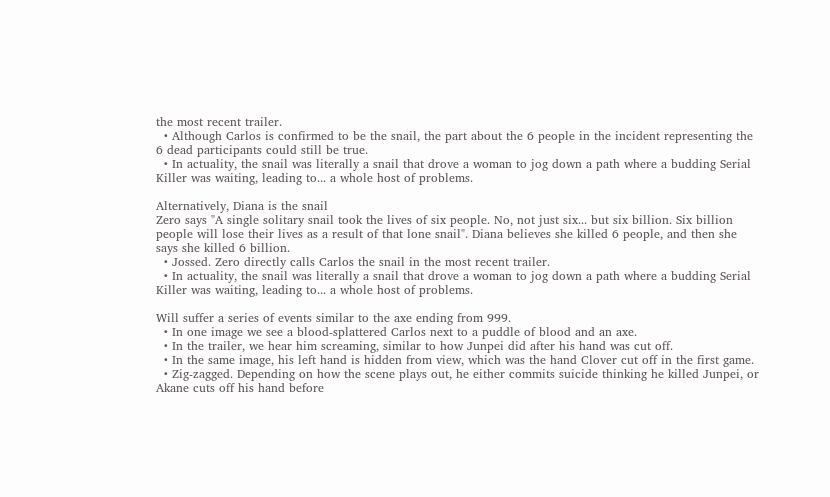the most recent trailer.
  • Although Carlos is confirmed to be the snail, the part about the 6 people in the incident representing the 6 dead participants could still be true.
  • In actuality, the snail was literally a snail that drove a woman to jog down a path where a budding Serial Killer was waiting, leading to... a whole host of problems.

Alternatively, Diana is the snail
Zero says "A single solitary snail took the lives of six people. No, not just six... but six billion. Six billion people will lose their lives as a result of that lone snail". Diana believes she killed 6 people, and then she says she killed 6 billion.
  • Jossed. Zero directly calls Carlos the snail in the most recent trailer.
  • In actuality, the snail was literally a snail that drove a woman to jog down a path where a budding Serial Killer was waiting, leading to... a whole host of problems.

Will suffer a series of events similar to the axe ending from 999.
  • In one image we see a blood-splattered Carlos next to a puddle of blood and an axe.
  • In the trailer, we hear him screaming, similar to how Junpei did after his hand was cut off.
  • In the same image, his left hand is hidden from view, which was the hand Clover cut off in the first game.
  • Zig-zagged. Depending on how the scene plays out, he either commits suicide thinking he killed Junpei, or Akane cuts off his hand before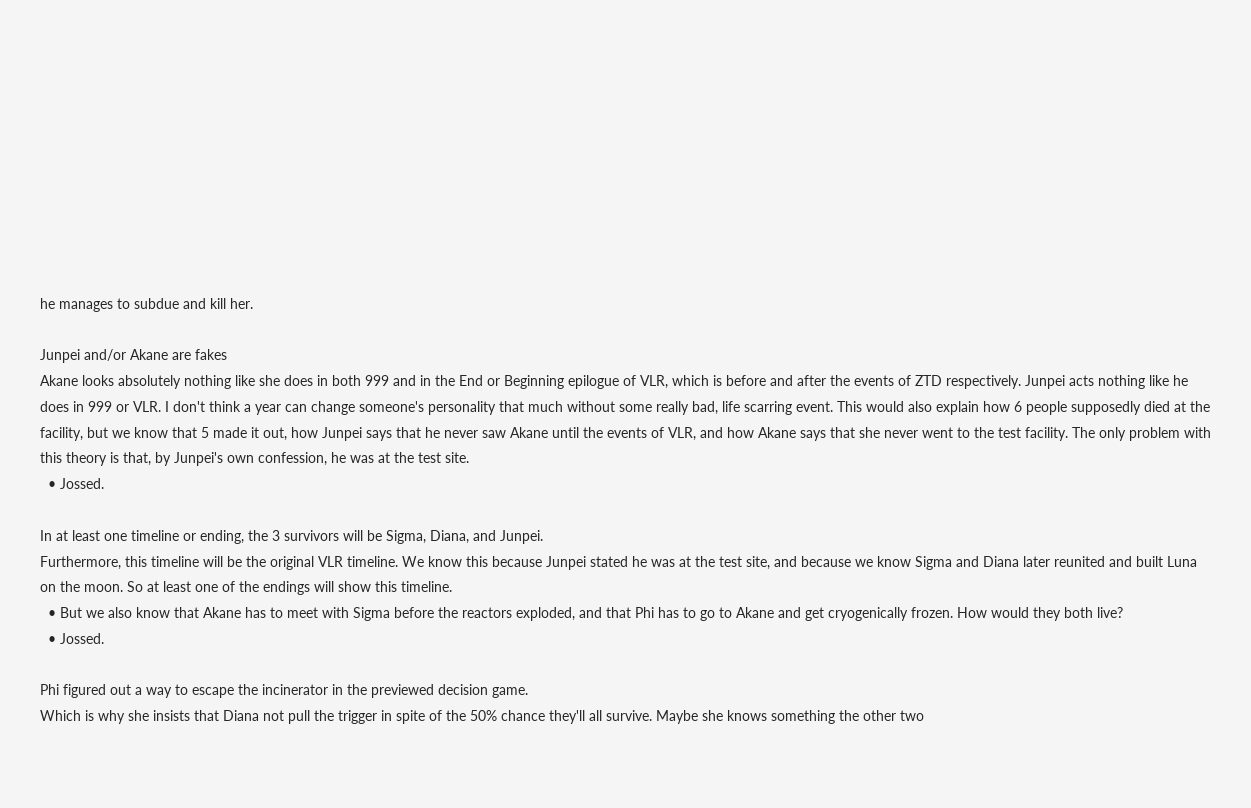he manages to subdue and kill her.

Junpei and/or Akane are fakes
Akane looks absolutely nothing like she does in both 999 and in the End or Beginning epilogue of VLR, which is before and after the events of ZTD respectively. Junpei acts nothing like he does in 999 or VLR. I don't think a year can change someone's personality that much without some really bad, life scarring event. This would also explain how 6 people supposedly died at the facility, but we know that 5 made it out, how Junpei says that he never saw Akane until the events of VLR, and how Akane says that she never went to the test facility. The only problem with this theory is that, by Junpei's own confession, he was at the test site.
  • Jossed.

In at least one timeline or ending, the 3 survivors will be Sigma, Diana, and Junpei.
Furthermore, this timeline will be the original VLR timeline. We know this because Junpei stated he was at the test site, and because we know Sigma and Diana later reunited and built Luna on the moon. So at least one of the endings will show this timeline.
  • But we also know that Akane has to meet with Sigma before the reactors exploded, and that Phi has to go to Akane and get cryogenically frozen. How would they both live?
  • Jossed.

Phi figured out a way to escape the incinerator in the previewed decision game.
Which is why she insists that Diana not pull the trigger in spite of the 50% chance they'll all survive. Maybe she knows something the other two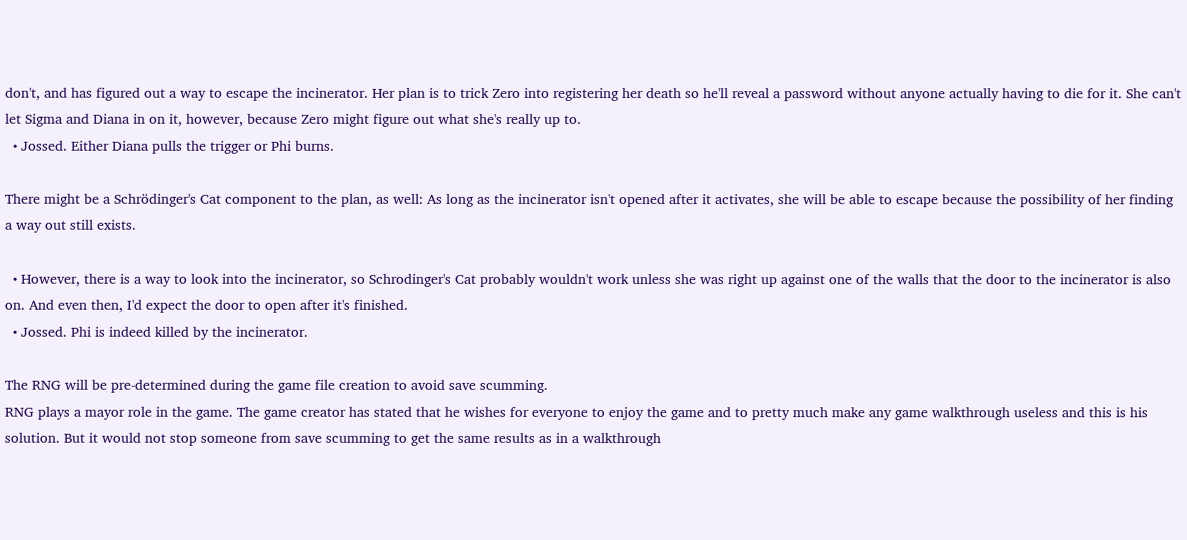don't, and has figured out a way to escape the incinerator. Her plan is to trick Zero into registering her death so he'll reveal a password without anyone actually having to die for it. She can't let Sigma and Diana in on it, however, because Zero might figure out what she's really up to.
  • Jossed. Either Diana pulls the trigger or Phi burns.

There might be a Schrödinger's Cat component to the plan, as well: As long as the incinerator isn't opened after it activates, she will be able to escape because the possibility of her finding a way out still exists.

  • However, there is a way to look into the incinerator, so Schrodinger's Cat probably wouldn't work unless she was right up against one of the walls that the door to the incinerator is also on. And even then, I'd expect the door to open after it's finished.
  • Jossed. Phi is indeed killed by the incinerator.

The RNG will be pre-determined during the game file creation to avoid save scumming.
RNG plays a mayor role in the game. The game creator has stated that he wishes for everyone to enjoy the game and to pretty much make any game walkthrough useless and this is his solution. But it would not stop someone from save scumming to get the same results as in a walkthrough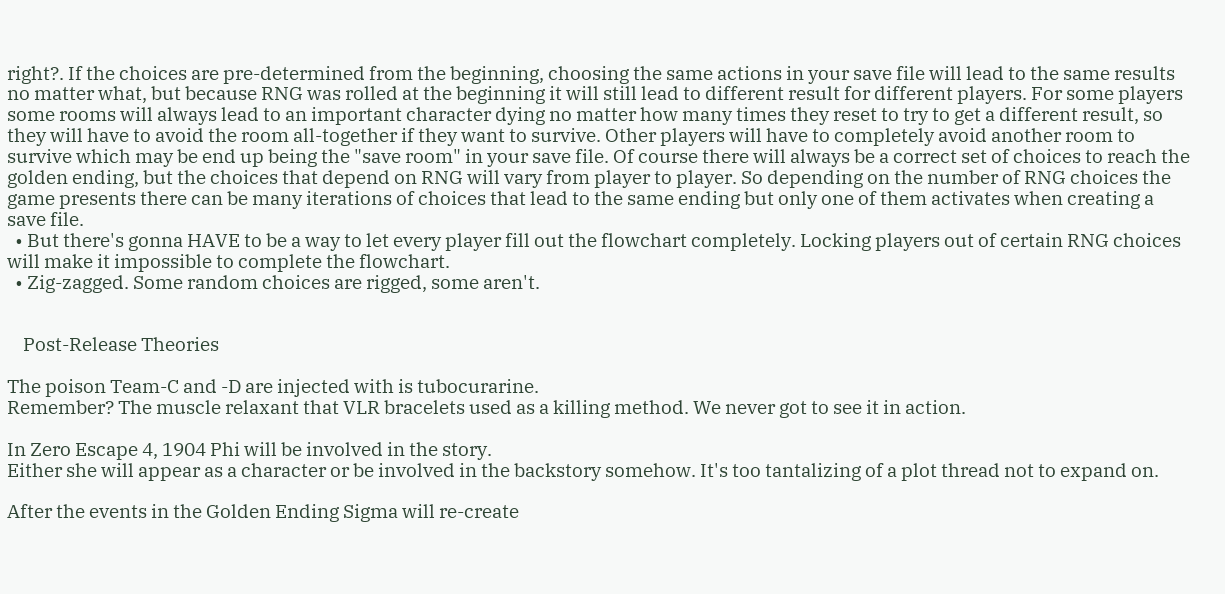right?. If the choices are pre-determined from the beginning, choosing the same actions in your save file will lead to the same results no matter what, but because RNG was rolled at the beginning it will still lead to different result for different players. For some players some rooms will always lead to an important character dying no matter how many times they reset to try to get a different result, so they will have to avoid the room all-together if they want to survive. Other players will have to completely avoid another room to survive which may be end up being the "save room" in your save file. Of course there will always be a correct set of choices to reach the golden ending, but the choices that depend on RNG will vary from player to player. So depending on the number of RNG choices the game presents there can be many iterations of choices that lead to the same ending but only one of them activates when creating a save file.
  • But there's gonna HAVE to be a way to let every player fill out the flowchart completely. Locking players out of certain RNG choices will make it impossible to complete the flowchart.
  • Zig-zagged. Some random choices are rigged, some aren't.


    Post-Release Theories

The poison Team-C and -D are injected with is tubocurarine.
Remember? The muscle relaxant that VLR bracelets used as a killing method. We never got to see it in action.

In Zero Escape 4, 1904 Phi will be involved in the story.
Either she will appear as a character or be involved in the backstory somehow. It's too tantalizing of a plot thread not to expand on.

After the events in the Golden Ending Sigma will re-create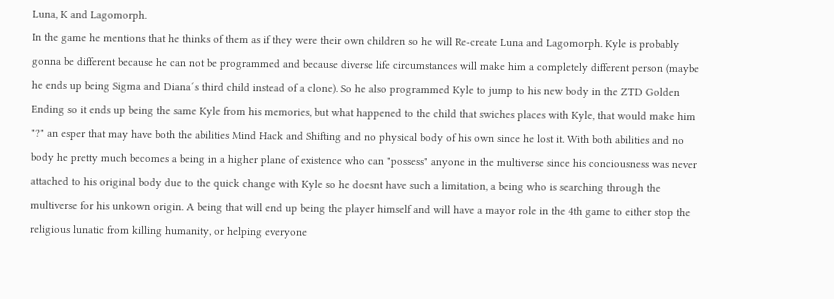Luna, K and Lagomorph.
In the game he mentions that he thinks of them as if they were their own children so he will Re-create Luna and Lagomorph. Kyle is probably gonna be different because he can not be programmed and because diverse life circumstances will make him a completely different person (maybe he ends up being Sigma and Diana´s third child instead of a clone). So he also programmed Kyle to jump to his new body in the ZTD Golden Ending so it ends up being the same Kyle from his memories, but what happened to the child that swiches places with Kyle, that would make him "?" an esper that may have both the abilities Mind Hack and Shifting and no physical body of his own since he lost it. With both abilities and no body he pretty much becomes a being in a higher plane of existence who can "possess" anyone in the multiverse since his conciousness was never attached to his original body due to the quick change with Kyle so he doesnt have such a limitation, a being who is searching through the multiverse for his unkown origin. A being that will end up being the player himself and will have a mayor role in the 4th game to either stop the religious lunatic from killing humanity, or helping everyone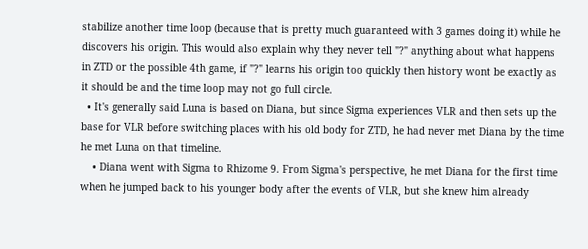stabilize another time loop (because that is pretty much guaranteed with 3 games doing it) while he discovers his origin. This would also explain why they never tell "?" anything about what happens in ZTD or the possible 4th game, if "?" learns his origin too quickly then history wont be exactly as it should be and the time loop may not go full circle.
  • It's generally said Luna is based on Diana, but since Sigma experiences VLR and then sets up the base for VLR before switching places with his old body for ZTD, he had never met Diana by the time he met Luna on that timeline.
    • Diana went with Sigma to Rhizome 9. From Sigma's perspective, he met Diana for the first time when he jumped back to his younger body after the events of VLR, but she knew him already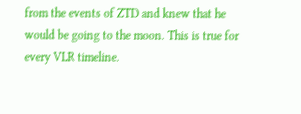from the events of ZTD and knew that he would be going to the moon. This is true for every VLR timeline.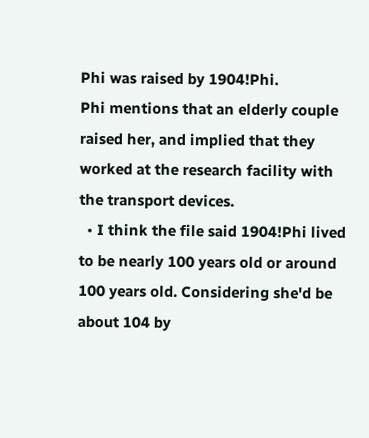Phi was raised by 1904!Phi.
Phi mentions that an elderly couple raised her, and implied that they worked at the research facility with the transport devices.
  • I think the file said 1904!Phi lived to be nearly 100 years old or around 100 years old. Considering she'd be about 104 by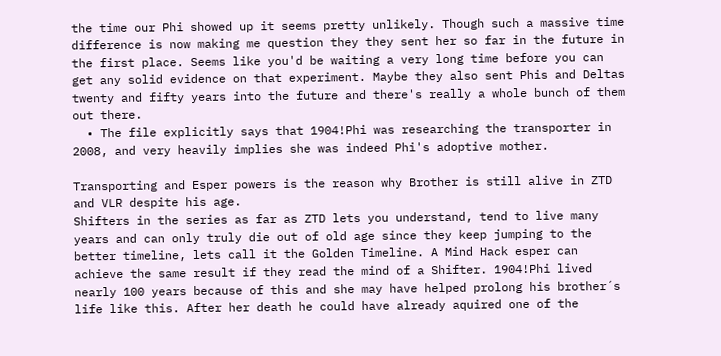the time our Phi showed up it seems pretty unlikely. Though such a massive time difference is now making me question they they sent her so far in the future in the first place. Seems like you'd be waiting a very long time before you can get any solid evidence on that experiment. Maybe they also sent Phis and Deltas twenty and fifty years into the future and there's really a whole bunch of them out there.
  • The file explicitly says that 1904!Phi was researching the transporter in 2008, and very heavily implies she was indeed Phi's adoptive mother.

Transporting and Esper powers is the reason why Brother is still alive in ZTD and VLR despite his age.
Shifters in the series as far as ZTD lets you understand, tend to live many years and can only truly die out of old age since they keep jumping to the better timeline, lets call it the Golden Timeline. A Mind Hack esper can achieve the same result if they read the mind of a Shifter. 1904!Phi lived nearly 100 years because of this and she may have helped prolong his brother´s life like this. After her death he could have already aquired one of the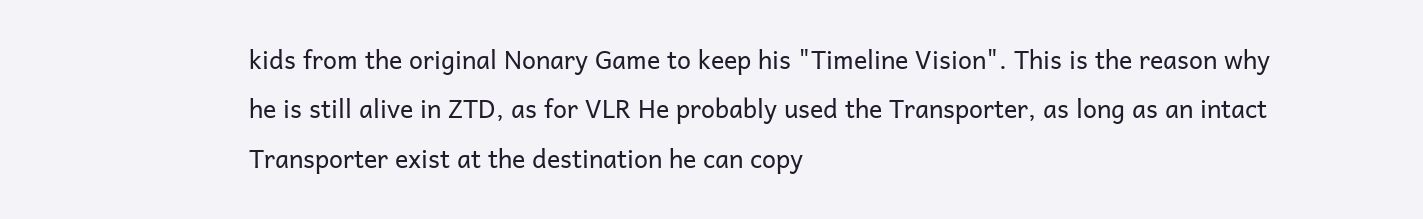kids from the original Nonary Game to keep his "Timeline Vision". This is the reason why he is still alive in ZTD, as for VLR He probably used the Transporter, as long as an intact Transporter exist at the destination he can copy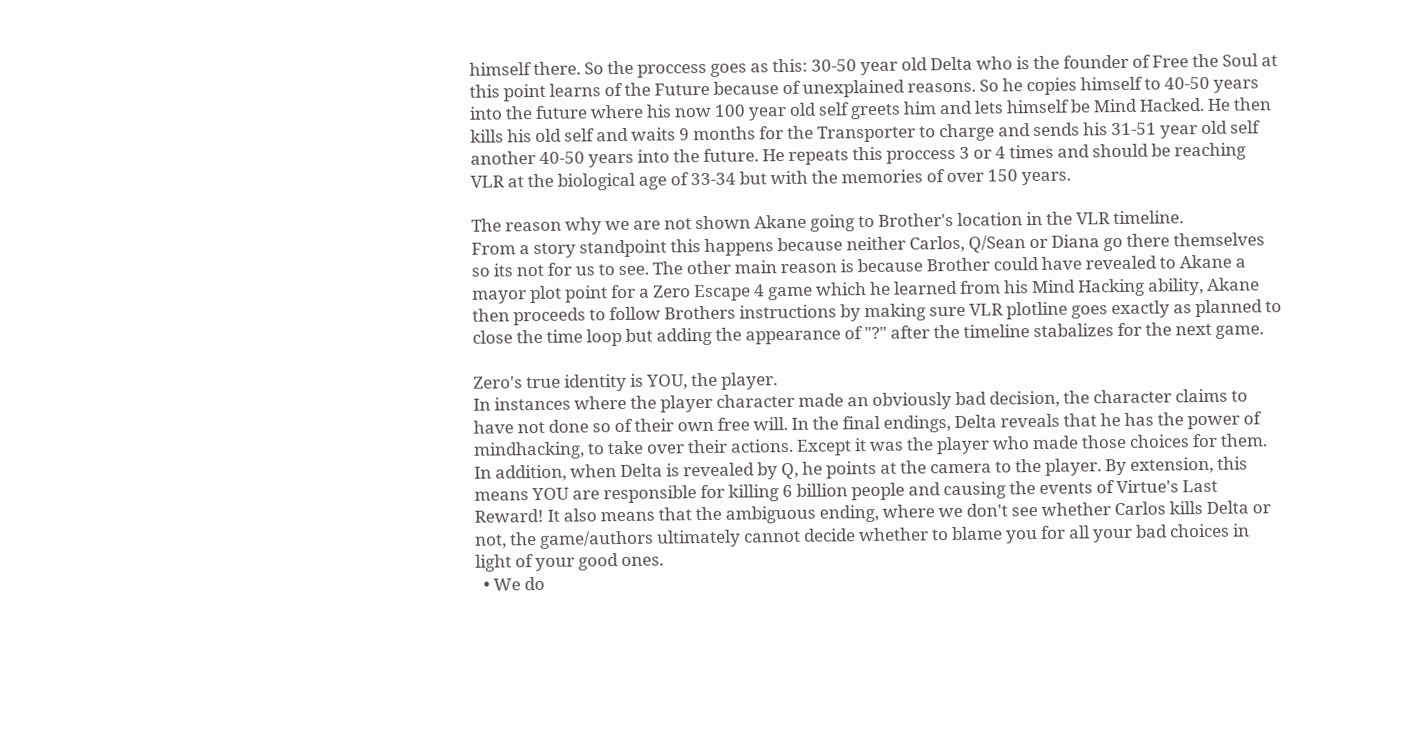himself there. So the proccess goes as this: 30-50 year old Delta who is the founder of Free the Soul at this point learns of the Future because of unexplained reasons. So he copies himself to 40-50 years into the future where his now 100 year old self greets him and lets himself be Mind Hacked. He then kills his old self and waits 9 months for the Transporter to charge and sends his 31-51 year old self another 40-50 years into the future. He repeats this proccess 3 or 4 times and should be reaching VLR at the biological age of 33-34 but with the memories of over 150 years.

The reason why we are not shown Akane going to Brother's location in the VLR timeline.
From a story standpoint this happens because neither Carlos, Q/Sean or Diana go there themselves so its not for us to see. The other main reason is because Brother could have revealed to Akane a mayor plot point for a Zero Escape 4 game which he learned from his Mind Hacking ability, Akane then proceeds to follow Brothers instructions by making sure VLR plotline goes exactly as planned to close the time loop but adding the appearance of "?" after the timeline stabalizes for the next game.

Zero's true identity is YOU, the player.
In instances where the player character made an obviously bad decision, the character claims to have not done so of their own free will. In the final endings, Delta reveals that he has the power of mindhacking, to take over their actions. Except it was the player who made those choices for them. In addition, when Delta is revealed by Q, he points at the camera to the player. By extension, this means YOU are responsible for killing 6 billion people and causing the events of Virtue's Last Reward! It also means that the ambiguous ending, where we don't see whether Carlos kills Delta or not, the game/authors ultimately cannot decide whether to blame you for all your bad choices in light of your good ones.
  • We do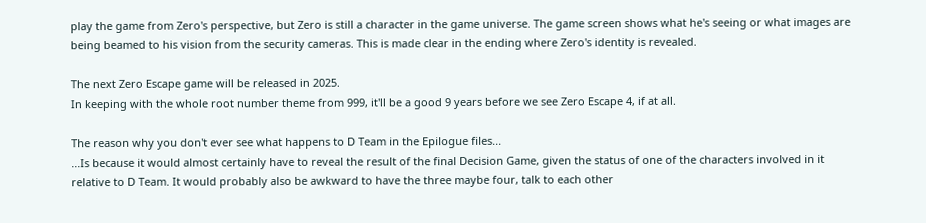play the game from Zero's perspective, but Zero is still a character in the game universe. The game screen shows what he's seeing or what images are being beamed to his vision from the security cameras. This is made clear in the ending where Zero's identity is revealed.

The next Zero Escape game will be released in 2025.
In keeping with the whole root number theme from 999, it'll be a good 9 years before we see Zero Escape 4, if at all.

The reason why you don't ever see what happens to D Team in the Epilogue files...
...Is because it would almost certainly have to reveal the result of the final Decision Game, given the status of one of the characters involved in it relative to D Team. It would probably also be awkward to have the three maybe four, talk to each other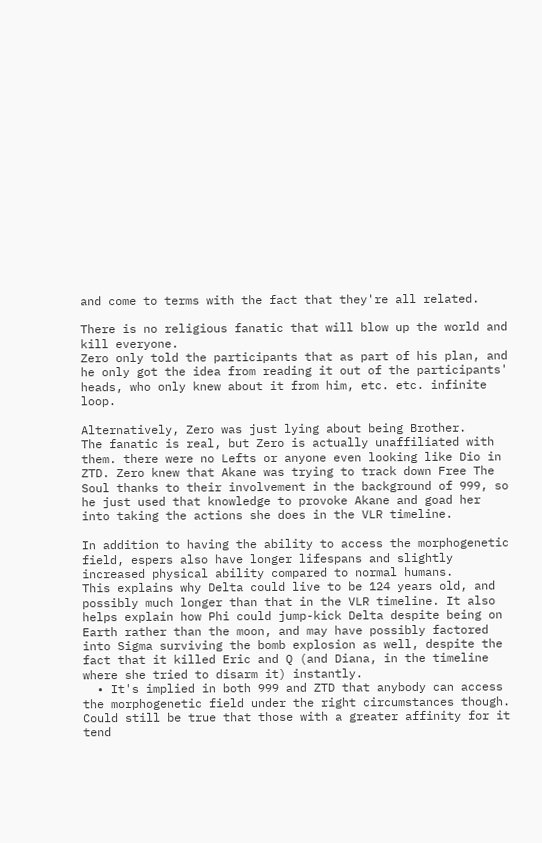and come to terms with the fact that they're all related.

There is no religious fanatic that will blow up the world and kill everyone.
Zero only told the participants that as part of his plan, and he only got the idea from reading it out of the participants' heads, who only knew about it from him, etc. etc. infinite loop.

Alternatively, Zero was just lying about being Brother.
The fanatic is real, but Zero is actually unaffiliated with them. there were no Lefts or anyone even looking like Dio in ZTD. Zero knew that Akane was trying to track down Free The Soul thanks to their involvement in the background of 999, so he just used that knowledge to provoke Akane and goad her into taking the actions she does in the VLR timeline.

In addition to having the ability to access the morphogenetic field, espers also have longer lifespans and slightly increased physical ability compared to normal humans.
This explains why Delta could live to be 124 years old, and possibly much longer than that in the VLR timeline. It also helps explain how Phi could jump-kick Delta despite being on Earth rather than the moon, and may have possibly factored into Sigma surviving the bomb explosion as well, despite the fact that it killed Eric and Q (and Diana, in the timeline where she tried to disarm it) instantly.
  • It's implied in both 999 and ZTD that anybody can access the morphogenetic field under the right circumstances though. Could still be true that those with a greater affinity for it tend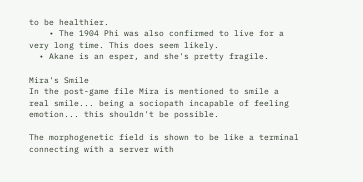to be healthier.
    • The 1904 Phi was also confirmed to live for a very long time. This does seem likely.
  • Akane is an esper, and she's pretty fragile.

Mira's Smile
In the post-game file Mira is mentioned to smile a real smile... being a sociopath incapable of feeling emotion... this shouldn't be possible.

The morphogenetic field is shown to be like a terminal connecting with a server with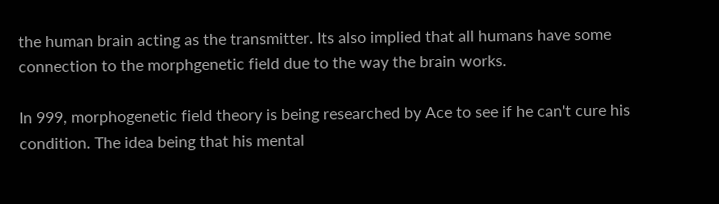the human brain acting as the transmitter. Its also implied that all humans have some connection to the morphgenetic field due to the way the brain works.

In 999, morphogenetic field theory is being researched by Ace to see if he can't cure his condition. The idea being that his mental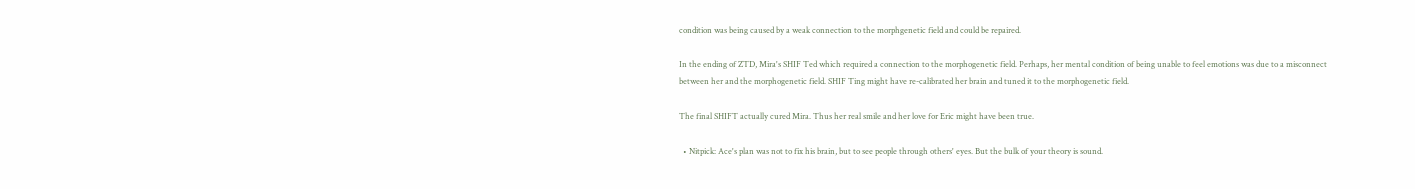condition was being caused by a weak connection to the morphgenetic field and could be repaired.

In the ending of ZTD, Mira's SHIF Ted which required a connection to the morphogenetic field. Perhaps, her mental condition of being unable to feel emotions was due to a misconnect between her and the morphogenetic field. SHIF Ting might have re-calibrated her brain and tuned it to the morphogenetic field.

The final SHIFT actually cured Mira. Thus her real smile and her love for Eric might have been true.

  • Nitpick: Ace's plan was not to fix his brain, but to see people through others' eyes. But the bulk of your theory is sound.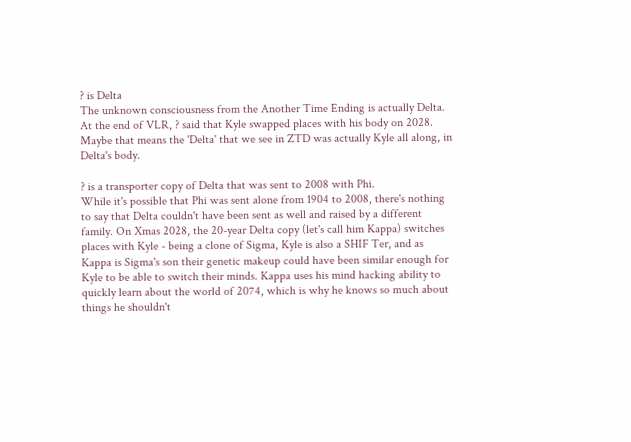? is Delta
The unknown consciousness from the Another Time Ending is actually Delta. At the end of VLR, ? said that Kyle swapped places with his body on 2028. Maybe that means the 'Delta' that we see in ZTD was actually Kyle all along, in Delta's body.

? is a transporter copy of Delta that was sent to 2008 with Phi.
While it's possible that Phi was sent alone from 1904 to 2008, there's nothing to say that Delta couldn't have been sent as well and raised by a different family. On Xmas 2028, the 20-year Delta copy (let's call him Kappa) switches places with Kyle - being a clone of Sigma, Kyle is also a SHIF Ter, and as Kappa is Sigma's son their genetic makeup could have been similar enough for Kyle to be able to switch their minds. Kappa uses his mind hacking ability to quickly learn about the world of 2074, which is why he knows so much about things he shouldn't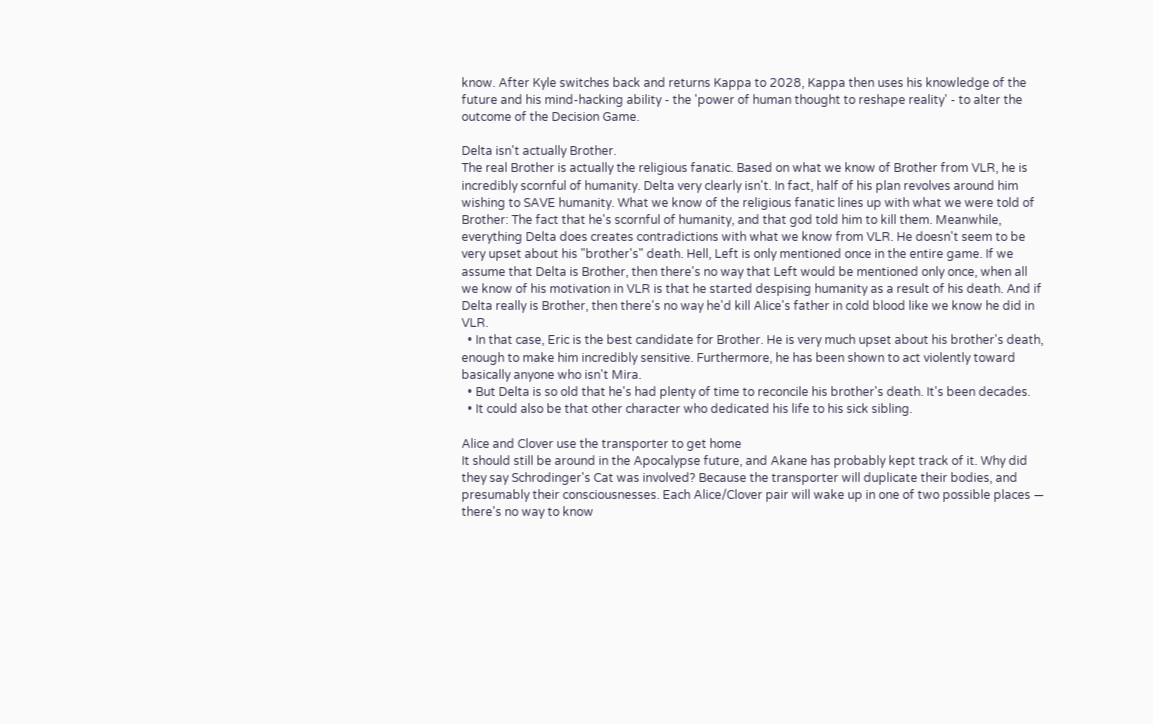know. After Kyle switches back and returns Kappa to 2028, Kappa then uses his knowledge of the future and his mind-hacking ability - the 'power of human thought to reshape reality' - to alter the outcome of the Decision Game.

Delta isn't actually Brother.
The real Brother is actually the religious fanatic. Based on what we know of Brother from VLR, he is incredibly scornful of humanity. Delta very clearly isn't. In fact, half of his plan revolves around him wishing to SAVE humanity. What we know of the religious fanatic lines up with what we were told of Brother: The fact that he's scornful of humanity, and that god told him to kill them. Meanwhile, everything Delta does creates contradictions with what we know from VLR. He doesn't seem to be very upset about his "brother's" death. Hell, Left is only mentioned once in the entire game. If we assume that Delta is Brother, then there's no way that Left would be mentioned only once, when all we know of his motivation in VLR is that he started despising humanity as a result of his death. And if Delta really is Brother, then there's no way he'd kill Alice's father in cold blood like we know he did in VLR.
  • In that case, Eric is the best candidate for Brother. He is very much upset about his brother's death, enough to make him incredibly sensitive. Furthermore, he has been shown to act violently toward basically anyone who isn't Mira.
  • But Delta is so old that he's had plenty of time to reconcile his brother's death. It's been decades.
  • It could also be that other character who dedicated his life to his sick sibling.

Alice and Clover use the transporter to get home
It should still be around in the Apocalypse future, and Akane has probably kept track of it. Why did they say Schrodinger's Cat was involved? Because the transporter will duplicate their bodies, and presumably their consciousnesses. Each Alice/Clover pair will wake up in one of two possible places — there's no way to know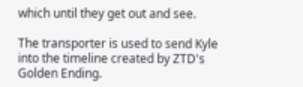which until they get out and see.

The transporter is used to send Kyle into the timeline created by ZTD's Golden Ending.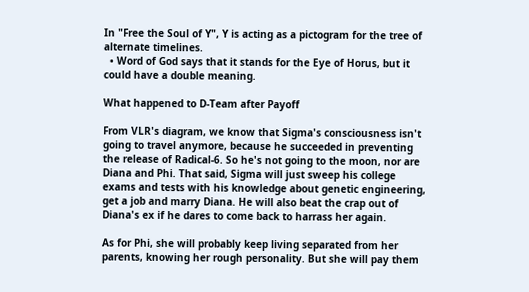In "Free the Soul of Y", Y is acting as a pictogram for the tree of alternate timelines.
  • Word of God says that it stands for the Eye of Horus, but it could have a double meaning.

What happened to D-Team after Payoff

From VLR's diagram, we know that Sigma's consciousness isn't going to travel anymore, because he succeeded in preventing the release of Radical-6. So he's not going to the moon, nor are Diana and Phi. That said, Sigma will just sweep his college exams and tests with his knowledge about genetic engineering, get a job and marry Diana. He will also beat the crap out of Diana's ex if he dares to come back to harrass her again.

As for Phi, she will probably keep living separated from her parents, knowing her rough personality. But she will pay them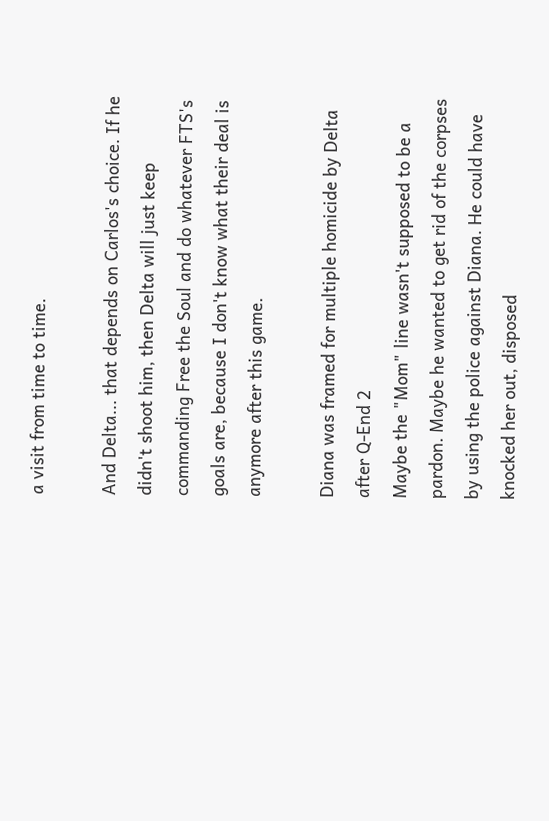a visit from time to time.

And Delta... that depends on Carlos's choice. If he didn't shoot him, then Delta will just keep commanding Free the Soul and do whatever FTS's goals are, because I don't know what their deal is anymore after this game.

Diana was framed for multiple homicide by Delta after Q-End 2
Maybe the "Mom" line wasn't supposed to be a pardon. Maybe he wanted to get rid of the corpses by using the police against Diana. He could have knocked her out, disposed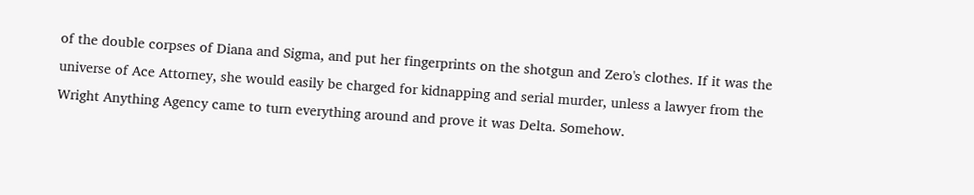of the double corpses of Diana and Sigma, and put her fingerprints on the shotgun and Zero's clothes. If it was the universe of Ace Attorney, she would easily be charged for kidnapping and serial murder, unless a lawyer from the Wright Anything Agency came to turn everything around and prove it was Delta. Somehow.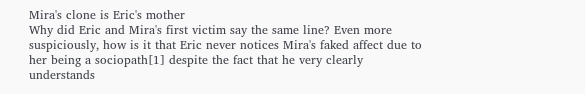Mira's clone is Eric's mother
Why did Eric and Mira's first victim say the same line? Even more suspiciously, how is it that Eric never notices Mira's faked affect due to her being a sociopath[1] despite the fact that he very clearly understands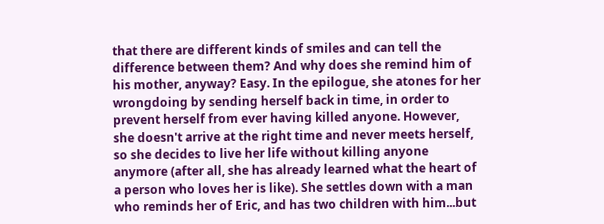that there are different kinds of smiles and can tell the difference between them? And why does she remind him of his mother, anyway? Easy. In the epilogue, she atones for her wrongdoing by sending herself back in time, in order to prevent herself from ever having killed anyone. However, she doesn't arrive at the right time and never meets herself, so she decides to live her life without killing anyone anymore (after all, she has already learned what the heart of a person who loves her is like). She settles down with a man who reminds her of Eric, and has two children with him...but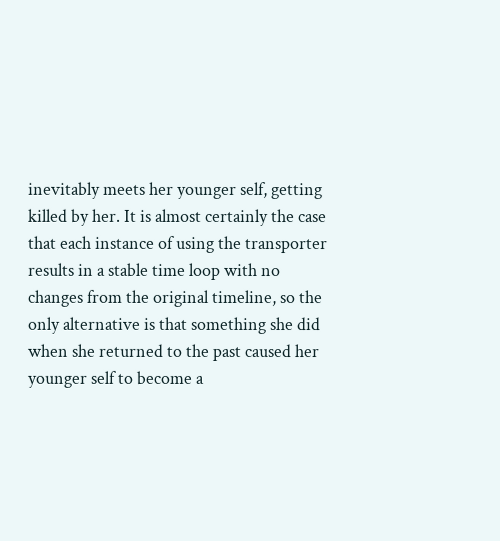inevitably meets her younger self, getting killed by her. It is almost certainly the case that each instance of using the transporter results in a stable time loop with no changes from the original timeline, so the only alternative is that something she did when she returned to the past caused her younger self to become a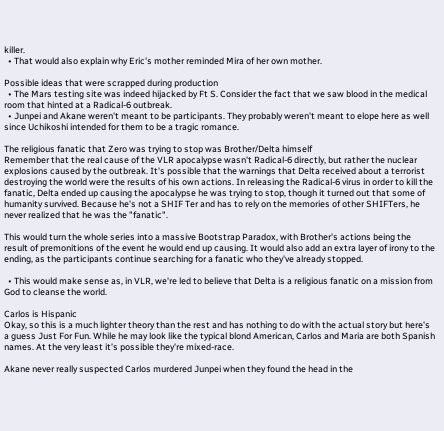killer.
  • That would also explain why Eric's mother reminded Mira of her own mother.

Possible ideas that were scrapped during production
  • The Mars testing site was indeed hijacked by Ft S. Consider the fact that we saw blood in the medical room that hinted at a Radical-6 outbreak.
  • Junpei and Akane weren't meant to be participants. They probably weren't meant to elope here as well since Uchikoshi intended for them to be a tragic romance.

The religious fanatic that Zero was trying to stop was Brother/Delta himself
Remember that the real cause of the VLR apocalypse wasn't Radical-6 directly, but rather the nuclear explosions caused by the outbreak. It's possible that the warnings that Delta received about a terrorist destroying the world were the results of his own actions. In releasing the Radical-6 virus in order to kill the fanatic, Delta ended up causing the apocalypse he was trying to stop, though it turned out that some of humanity survived. Because he's not a SHIF Ter and has to rely on the memories of other SHIFTers, he never realized that he was the "fanatic".

This would turn the whole series into a massive Bootstrap Paradox, with Brother's actions being the result of premonitions of the event he would end up causing. It would also add an extra layer of irony to the ending, as the participants continue searching for a fanatic who they've already stopped.

  • This would make sense as, in VLR, we're led to believe that Delta is a religious fanatic on a mission from God to cleanse the world.

Carlos is Hispanic
Okay, so this is a much lighter theory than the rest and has nothing to do with the actual story but here's a guess Just For Fun. While he may look like the typical blond American, Carlos and Maria are both Spanish names. At the very least it's possible they're mixed-race.

Akane never really suspected Carlos murdered Junpei when they found the head in the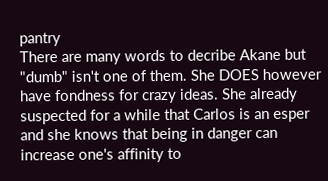pantry
There are many words to decribe Akane but "dumb" isn't one of them. She DOES however have fondness for crazy ideas. She already suspected for a while that Carlos is an esper and she knows that being in danger can increase one's affinity to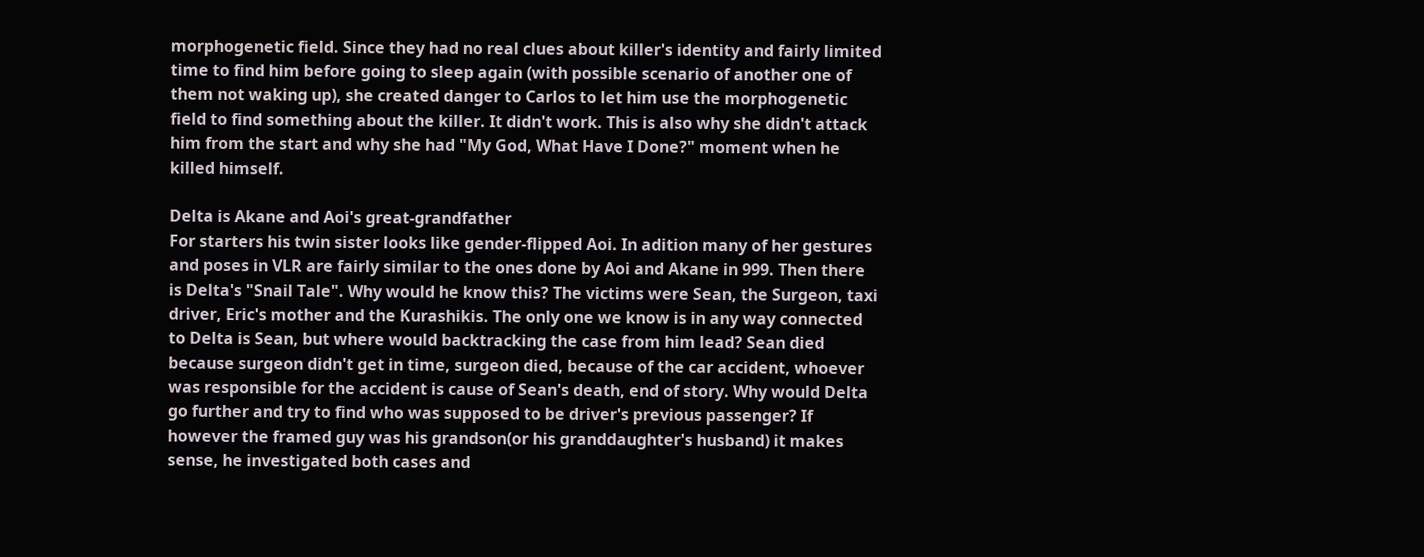morphogenetic field. Since they had no real clues about killer's identity and fairly limited time to find him before going to sleep again (with possible scenario of another one of them not waking up), she created danger to Carlos to let him use the morphogenetic field to find something about the killer. It didn't work. This is also why she didn't attack him from the start and why she had "My God, What Have I Done?" moment when he killed himself.

Delta is Akane and Aoi's great-grandfather
For starters his twin sister looks like gender-flipped Aoi. In adition many of her gestures and poses in VLR are fairly similar to the ones done by Aoi and Akane in 999. Then there is Delta's "Snail Tale". Why would he know this? The victims were Sean, the Surgeon, taxi driver, Eric's mother and the Kurashikis. The only one we know is in any way connected to Delta is Sean, but where would backtracking the case from him lead? Sean died because surgeon didn't get in time, surgeon died, because of the car accident, whoever was responsible for the accident is cause of Sean's death, end of story. Why would Delta go further and try to find who was supposed to be driver's previous passenger? If however the framed guy was his grandson(or his granddaughter's husband) it makes sense, he investigated both cases and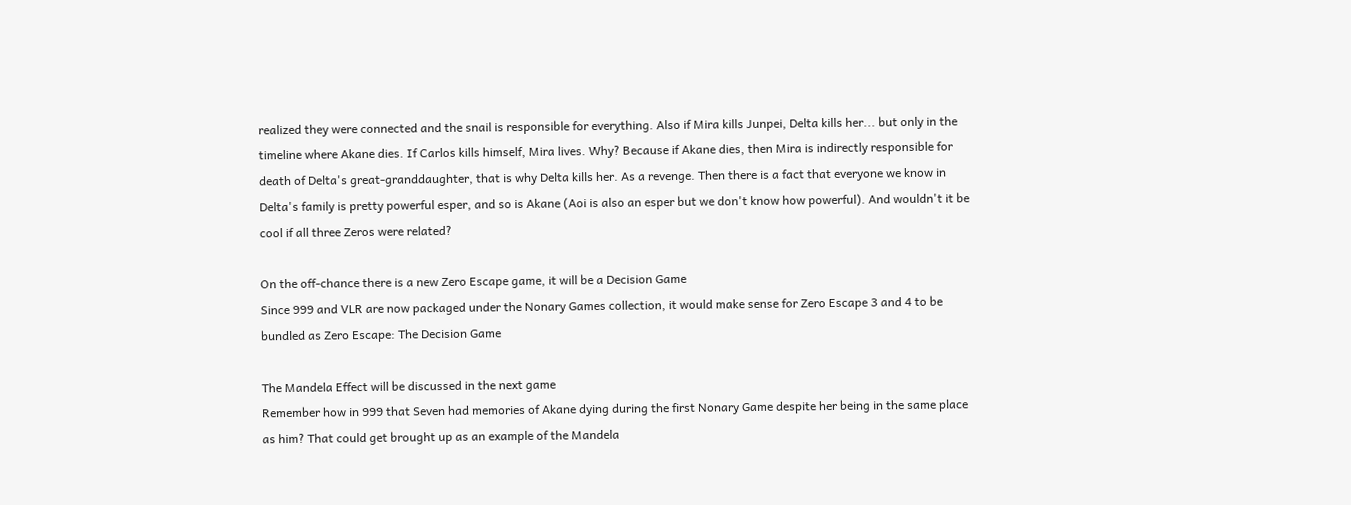realized they were connected and the snail is responsible for everything. Also if Mira kills Junpei, Delta kills her... but only in the timeline where Akane dies. If Carlos kills himself, Mira lives. Why? Because if Akane dies, then Mira is indirectly responsible for death of Delta's great-granddaughter, that is why Delta kills her. As a revenge. Then there is a fact that everyone we know in Delta's family is pretty powerful esper, and so is Akane (Aoi is also an esper but we don't know how powerful). And wouldn't it be cool if all three Zeros were related?

On the off-chance there is a new Zero Escape game, it will be a Decision Game
Since 999 and VLR are now packaged under the Nonary Games collection, it would make sense for Zero Escape 3 and 4 to be bundled as Zero Escape: The Decision Game

The Mandela Effect will be discussed in the next game
Remember how in 999 that Seven had memories of Akane dying during the first Nonary Game despite her being in the same place as him? That could get brought up as an example of the Mandela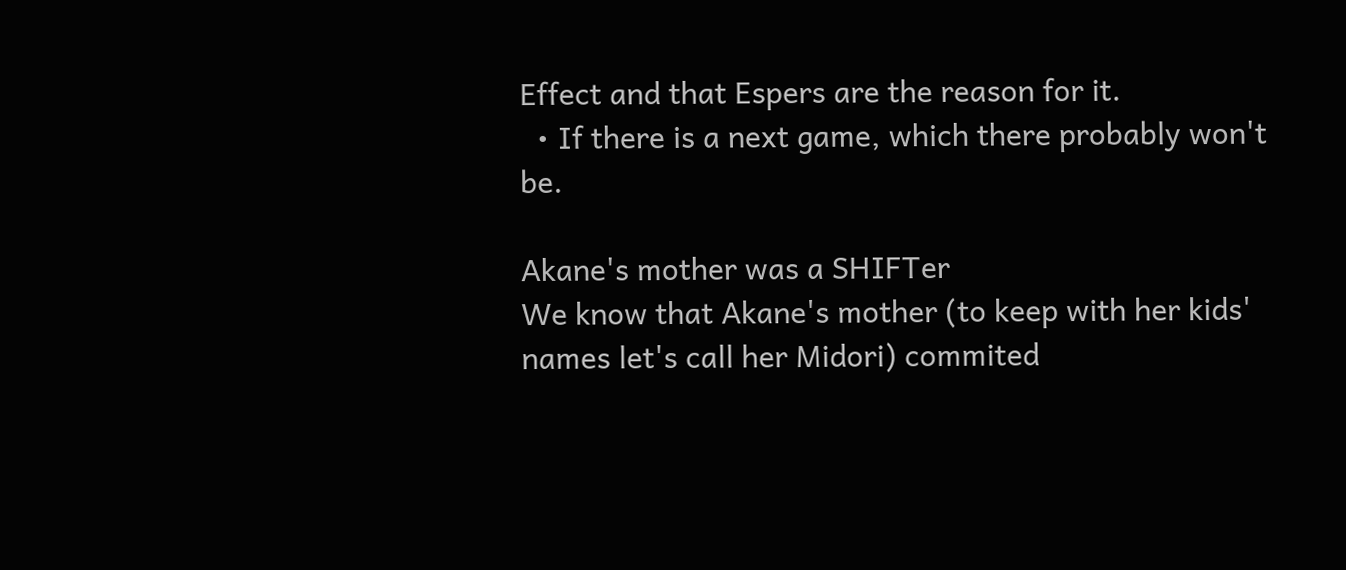Effect and that Espers are the reason for it.
  • If there is a next game, which there probably won't be.

Akane's mother was a SHIFTer
We know that Akane's mother (to keep with her kids' names let's call her Midori) commited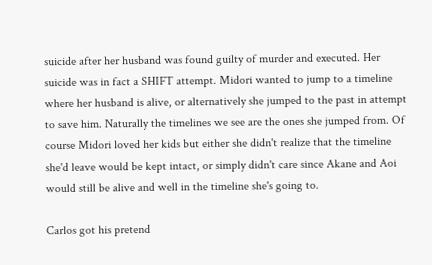suicide after her husband was found guilty of murder and executed. Her suicide was in fact a SHIFT attempt. Midori wanted to jump to a timeline where her husband is alive, or alternatively she jumped to the past in attempt to save him. Naturally the timelines we see are the ones she jumped from. Of course Midori loved her kids but either she didn't realize that the timeline she'd leave would be kept intact, or simply didn't care since Akane and Aoi would still be alive and well in the timeline she's going to.

Carlos got his pretend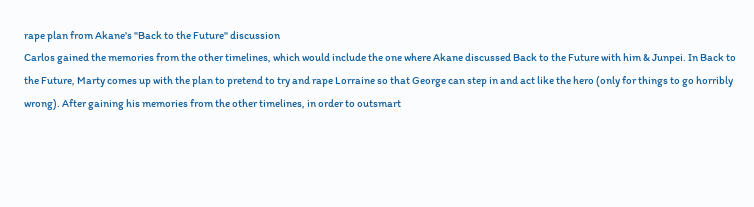rape plan from Akane's "Back to the Future" discussion
Carlos gained the memories from the other timelines, which would include the one where Akane discussed Back to the Future with him & Junpei. In Back to the Future, Marty comes up with the plan to pretend to try and rape Lorraine so that George can step in and act like the hero (only for things to go horribly wrong). After gaining his memories from the other timelines, in order to outsmart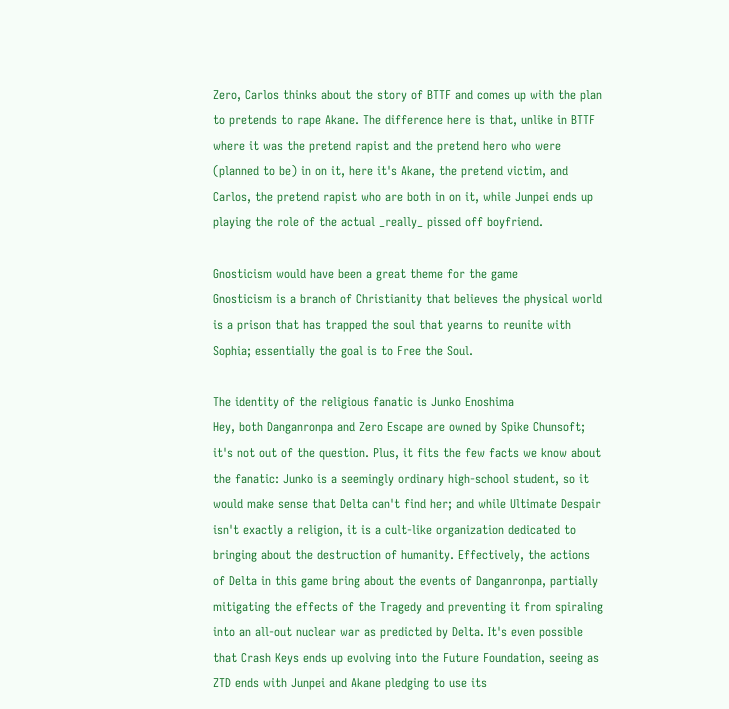Zero, Carlos thinks about the story of BTTF and comes up with the plan to pretends to rape Akane. The difference here is that, unlike in BTTF where it was the pretend rapist and the pretend hero who were (planned to be) in on it, here it's Akane, the pretend victim, and Carlos, the pretend rapist who are both in on it, while Junpei ends up playing the role of the actual _really_ pissed off boyfriend.

Gnosticism would have been a great theme for the game
Gnosticism is a branch of Christianity that believes the physical world is a prison that has trapped the soul that yearns to reunite with Sophia; essentially the goal is to Free the Soul.

The identity of the religious fanatic is Junko Enoshima
Hey, both Danganronpa and Zero Escape are owned by Spike Chunsoft; it's not out of the question. Plus, it fits the few facts we know about the fanatic: Junko is a seemingly ordinary high-school student, so it would make sense that Delta can't find her; and while Ultimate Despair isn't exactly a religion, it is a cult-like organization dedicated to bringing about the destruction of humanity. Effectively, the actions of Delta in this game bring about the events of Danganronpa, partially mitigating the effects of the Tragedy and preventing it from spiraling into an all-out nuclear war as predicted by Delta. It's even possible that Crash Keys ends up evolving into the Future Foundation, seeing as ZTD ends with Junpei and Akane pledging to use its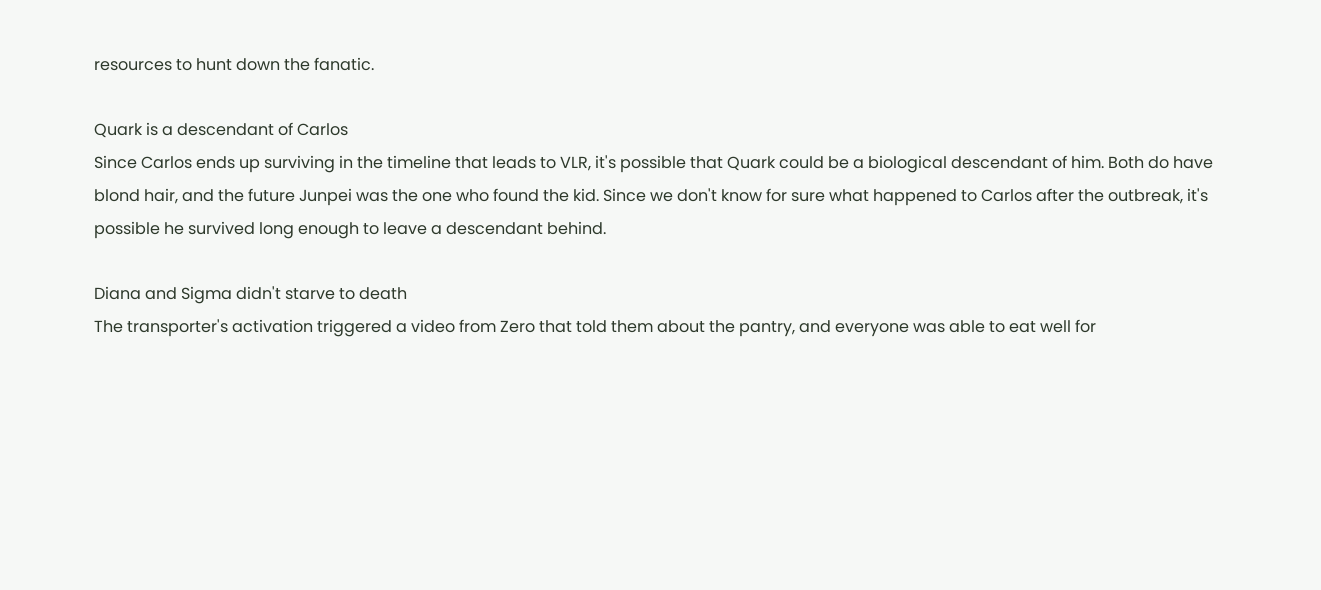resources to hunt down the fanatic.

Quark is a descendant of Carlos
Since Carlos ends up surviving in the timeline that leads to VLR, it's possible that Quark could be a biological descendant of him. Both do have blond hair, and the future Junpei was the one who found the kid. Since we don't know for sure what happened to Carlos after the outbreak, it's possible he survived long enough to leave a descendant behind.

Diana and Sigma didn't starve to death
The transporter's activation triggered a video from Zero that told them about the pantry, and everyone was able to eat well for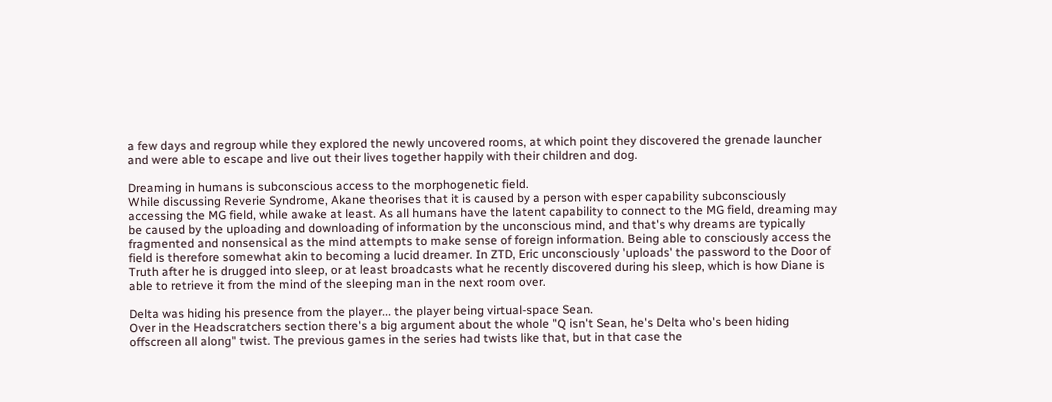a few days and regroup while they explored the newly uncovered rooms, at which point they discovered the grenade launcher and were able to escape and live out their lives together happily with their children and dog.

Dreaming in humans is subconscious access to the morphogenetic field.
While discussing Reverie Syndrome, Akane theorises that it is caused by a person with esper capability subconsciously accessing the MG field, while awake at least. As all humans have the latent capability to connect to the MG field, dreaming may be caused by the uploading and downloading of information by the unconscious mind, and that's why dreams are typically fragmented and nonsensical as the mind attempts to make sense of foreign information. Being able to consciously access the field is therefore somewhat akin to becoming a lucid dreamer. In ZTD, Eric unconsciously 'uploads' the password to the Door of Truth after he is drugged into sleep, or at least broadcasts what he recently discovered during his sleep, which is how Diane is able to retrieve it from the mind of the sleeping man in the next room over.

Delta was hiding his presence from the player... the player being virtual-space Sean.
Over in the Headscratchers section there's a big argument about the whole "Q isn't Sean, he's Delta who's been hiding offscreen all along" twist. The previous games in the series had twists like that, but in that case the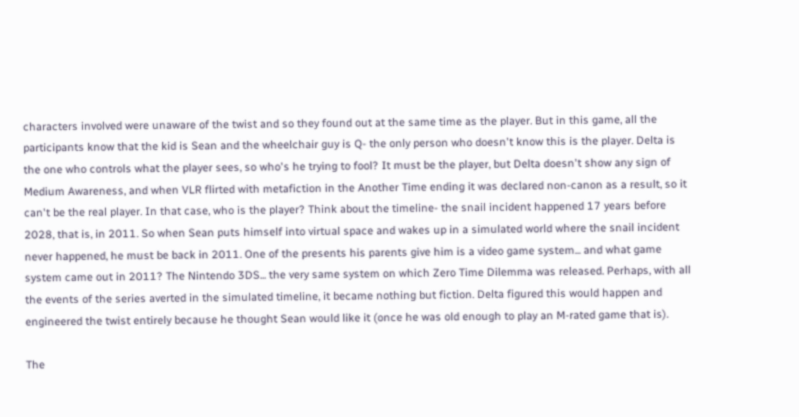characters involved were unaware of the twist and so they found out at the same time as the player. But in this game, all the participants know that the kid is Sean and the wheelchair guy is Q- the only person who doesn't know this is the player. Delta is the one who controls what the player sees, so who's he trying to fool? It must be the player, but Delta doesn't show any sign of Medium Awareness, and when VLR flirted with metafiction in the Another Time ending it was declared non-canon as a result, so it can't be the real player. In that case, who is the player? Think about the timeline- the snail incident happened 17 years before 2028, that is, in 2011. So when Sean puts himself into virtual space and wakes up in a simulated world where the snail incident never happened, he must be back in 2011. One of the presents his parents give him is a video game system... and what game system came out in 2011? The Nintendo 3DS... the very same system on which Zero Time Dilemma was released. Perhaps, with all the events of the series averted in the simulated timeline, it became nothing but fiction. Delta figured this would happen and engineered the twist entirely because he thought Sean would like it (once he was old enough to play an M-rated game that is).

The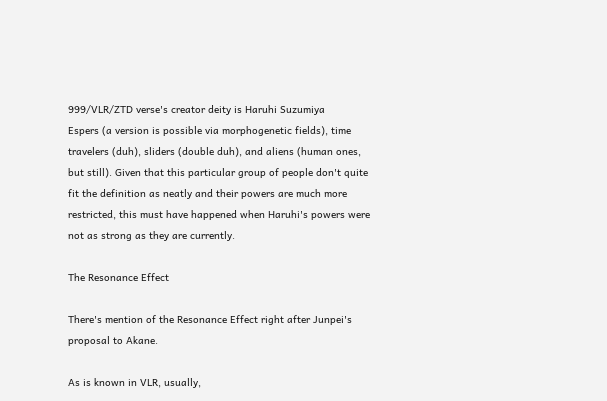999/VLR/ZTD verse's creator deity is Haruhi Suzumiya
Espers (a version is possible via morphogenetic fields), time travelers (duh), sliders (double duh), and aliens (human ones, but still). Given that this particular group of people don't quite fit the definition as neatly and their powers are much more restricted, this must have happened when Haruhi's powers were not as strong as they are currently.

The Resonance Effect

There's mention of the Resonance Effect right after Junpei's proposal to Akane.

As is known in VLR, usually,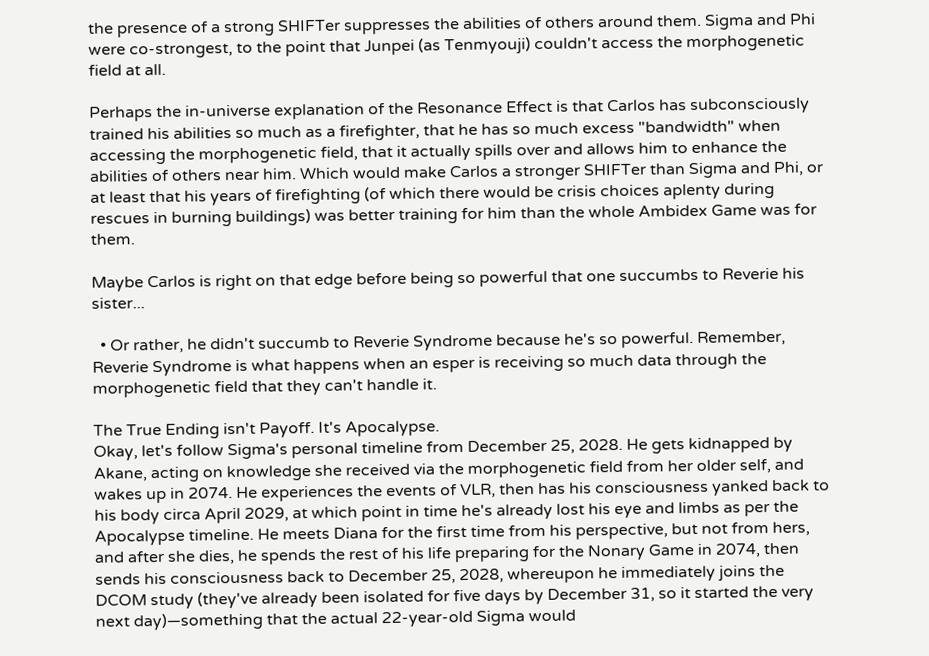the presence of a strong SHIFTer suppresses the abilities of others around them. Sigma and Phi were co-strongest, to the point that Junpei (as Tenmyouji) couldn't access the morphogenetic field at all.

Perhaps the in-universe explanation of the Resonance Effect is that Carlos has subconsciously trained his abilities so much as a firefighter, that he has so much excess "bandwidth" when accessing the morphogenetic field, that it actually spills over and allows him to enhance the abilities of others near him. Which would make Carlos a stronger SHIFTer than Sigma and Phi, or at least that his years of firefighting (of which there would be crisis choices aplenty during rescues in burning buildings) was better training for him than the whole Ambidex Game was for them.

Maybe Carlos is right on that edge before being so powerful that one succumbs to Reverie his sister...

  • Or rather, he didn't succumb to Reverie Syndrome because he's so powerful. Remember, Reverie Syndrome is what happens when an esper is receiving so much data through the morphogenetic field that they can't handle it.

The True Ending isn't Payoff. It's Apocalypse.
Okay, let's follow Sigma's personal timeline from December 25, 2028. He gets kidnapped by Akane, acting on knowledge she received via the morphogenetic field from her older self, and wakes up in 2074. He experiences the events of VLR, then has his consciousness yanked back to his body circa April 2029, at which point in time he's already lost his eye and limbs as per the Apocalypse timeline. He meets Diana for the first time from his perspective, but not from hers, and after she dies, he spends the rest of his life preparing for the Nonary Game in 2074, then sends his consciousness back to December 25, 2028, whereupon he immediately joins the DCOM study (they've already been isolated for five days by December 31, so it started the very next day)—something that the actual 22-year-old Sigma would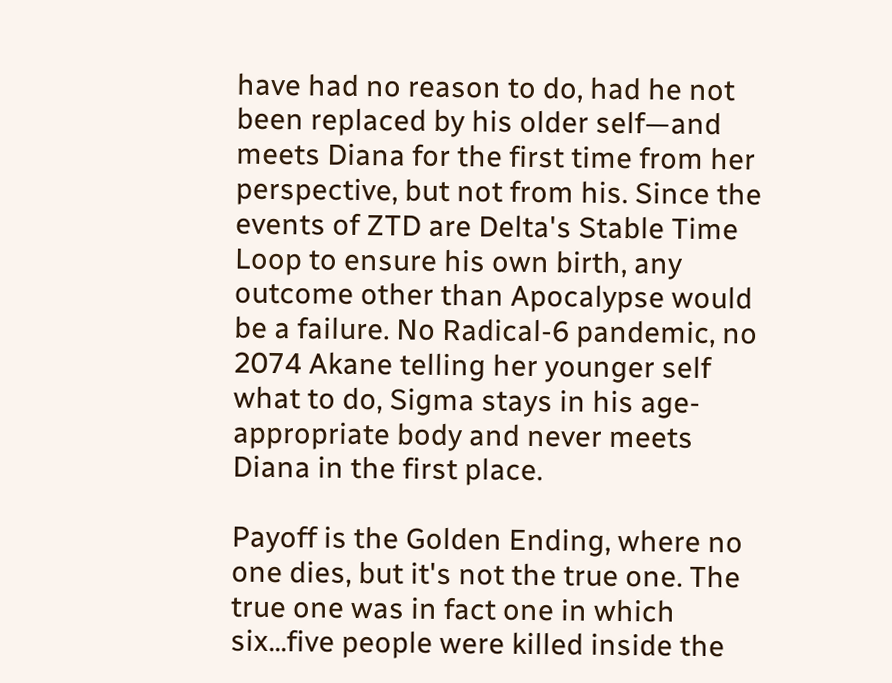have had no reason to do, had he not been replaced by his older self—and meets Diana for the first time from her perspective, but not from his. Since the events of ZTD are Delta's Stable Time Loop to ensure his own birth, any outcome other than Apocalypse would be a failure. No Radical-6 pandemic, no 2074 Akane telling her younger self what to do, Sigma stays in his age-appropriate body and never meets Diana in the first place.

Payoff is the Golden Ending, where no one dies, but it's not the true one. The true one was in fact one in which six...five people were killed inside the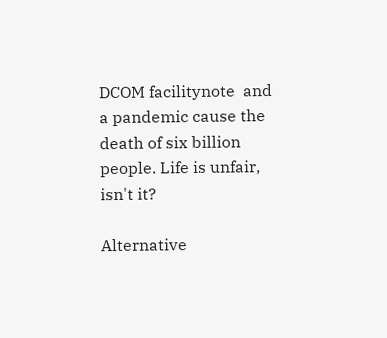DCOM facilitynote  and a pandemic cause the death of six billion people. Life is unfair, isn't it?

Alternative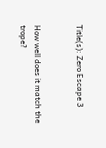Title(s): Zero Escape 3


How well does it match the trope?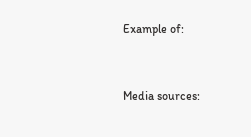Example of:


Media sources: